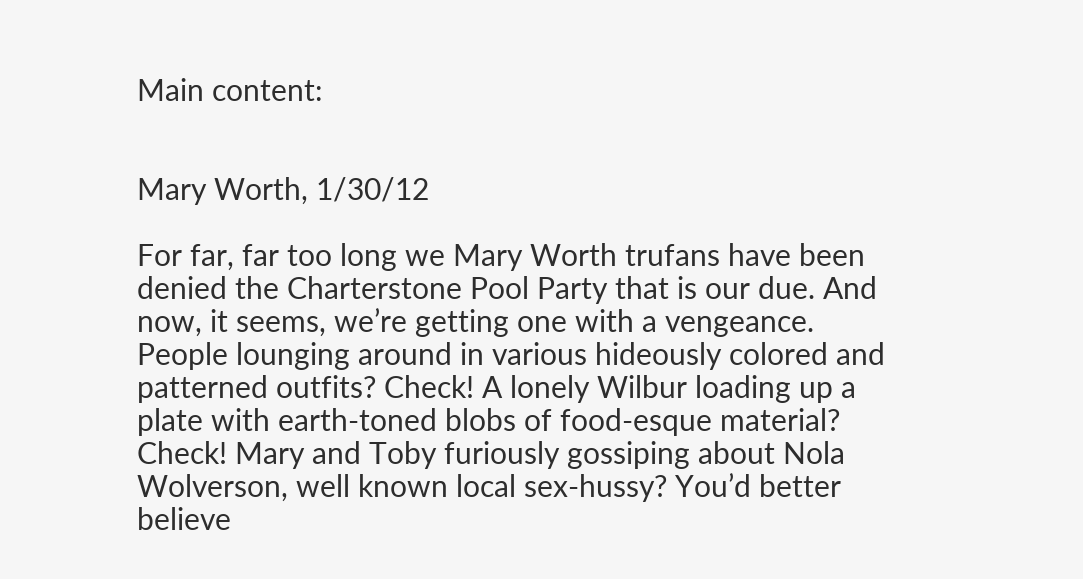Main content:


Mary Worth, 1/30/12

For far, far too long we Mary Worth trufans have been denied the Charterstone Pool Party that is our due. And now, it seems, we’re getting one with a vengeance. People lounging around in various hideously colored and patterned outfits? Check! A lonely Wilbur loading up a plate with earth-toned blobs of food-esque material? Check! Mary and Toby furiously gossiping about Nola Wolverson, well known local sex-hussy? You’d better believe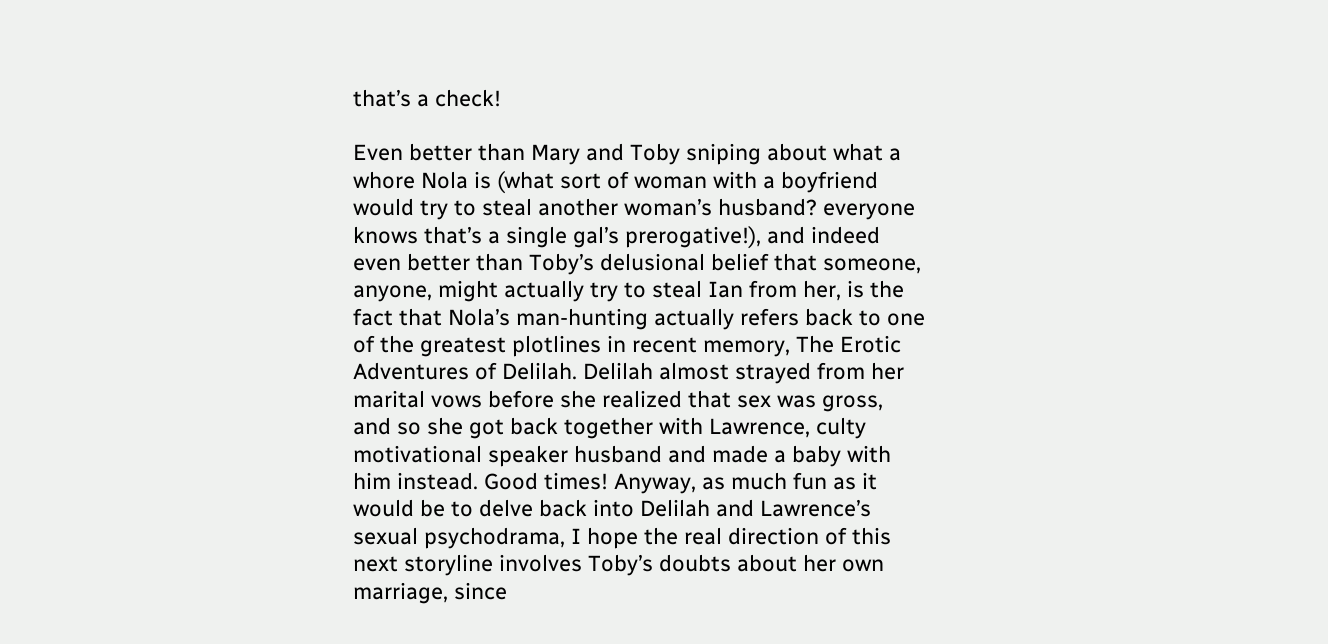that’s a check!

Even better than Mary and Toby sniping about what a whore Nola is (what sort of woman with a boyfriend would try to steal another woman’s husband? everyone knows that’s a single gal’s prerogative!), and indeed even better than Toby’s delusional belief that someone, anyone, might actually try to steal Ian from her, is the fact that Nola’s man-hunting actually refers back to one of the greatest plotlines in recent memory, The Erotic Adventures of Delilah. Delilah almost strayed from her marital vows before she realized that sex was gross, and so she got back together with Lawrence, culty motivational speaker husband and made a baby with him instead. Good times! Anyway, as much fun as it would be to delve back into Delilah and Lawrence’s sexual psychodrama, I hope the real direction of this next storyline involves Toby’s doubts about her own marriage, since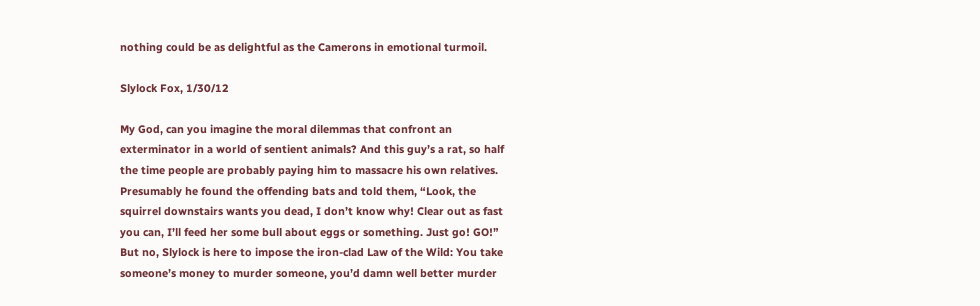nothing could be as delightful as the Camerons in emotional turmoil.

Slylock Fox, 1/30/12

My God, can you imagine the moral dilemmas that confront an exterminator in a world of sentient animals? And this guy’s a rat, so half the time people are probably paying him to massacre his own relatives. Presumably he found the offending bats and told them, “Look, the squirrel downstairs wants you dead, I don’t know why! Clear out as fast you can, I’ll feed her some bull about eggs or something. Just go! GO!” But no, Slylock is here to impose the iron-clad Law of the Wild: You take someone’s money to murder someone, you’d damn well better murder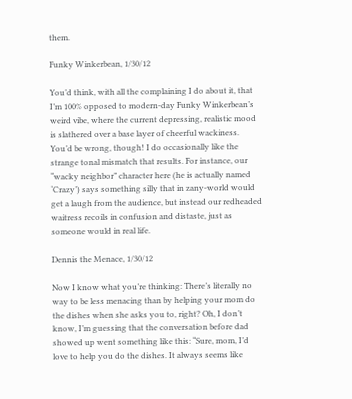them.

Funky Winkerbean, 1/30/12

You’d think, with all the complaining I do about it, that I’m 100% opposed to modern-day Funky Winkerbean’s weird vibe, where the current depressing, realistic mood is slathered over a base layer of cheerful wackiness. You’d be wrong, though! I do occasionally like the strange tonal mismatch that results. For instance, our “wacky neighbor” character here (he is actually named ‘Crazy’) says something silly that in zany-world would get a laugh from the audience, but instead our redheaded waitress recoils in confusion and distaste, just as someone would in real life.

Dennis the Menace, 1/30/12

Now I know what you’re thinking: There’s literally no way to be less menacing than by helping your mom do the dishes when she asks you to, right? Oh, I don’t know, I’m guessing that the conversation before dad showed up went something like this: “Sure, mom, I’d love to help you do the dishes. It always seems like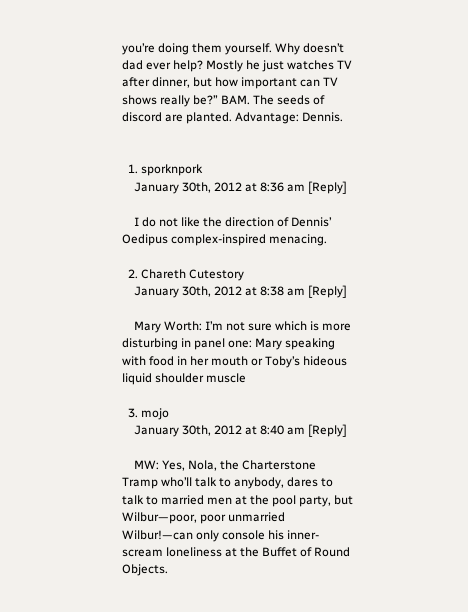you’re doing them yourself. Why doesn’t dad ever help? Mostly he just watches TV after dinner, but how important can TV shows really be?” BAM. The seeds of discord are planted. Advantage: Dennis.


  1. sporknpork
    January 30th, 2012 at 8:36 am [Reply]

    I do not like the direction of Dennis’ Oedipus complex-inspired menacing.

  2. Chareth Cutestory
    January 30th, 2012 at 8:38 am [Reply]

    Mary Worth: I’m not sure which is more disturbing in panel one: Mary speaking with food in her mouth or Toby’s hideous liquid shoulder muscle

  3. mojo
    January 30th, 2012 at 8:40 am [Reply]

    MW: Yes, Nola, the Charterstone Tramp who’ll talk to anybody, dares to talk to married men at the pool party, but Wilbur—poor, poor unmarried Wilbur!—can only console his inner-scream loneliness at the Buffet of Round Objects.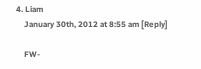4. Liam
    January 30th, 2012 at 8:55 am [Reply]

    FW-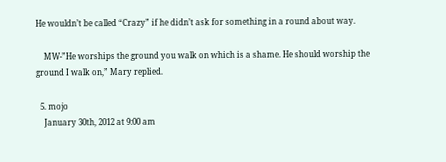He wouldn’t be called “Crazy” if he didn’t ask for something in a round about way.

    MW-”He worships the ground you walk on which is a shame. He should worship the ground I walk on,” Mary replied.

  5. mojo
    January 30th, 2012 at 9:00 am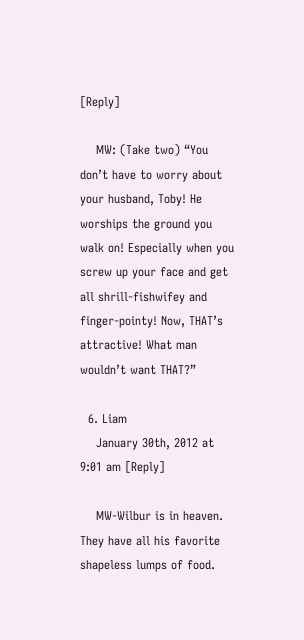[Reply]

    MW: (Take two) “You don’t have to worry about your husband, Toby! He worships the ground you walk on! Especially when you screw up your face and get all shrill-fishwifey and finger-pointy! Now, THAT’s attractive! What man wouldn’t want THAT?”

  6. Liam
    January 30th, 2012 at 9:01 am [Reply]

    MW-Wilbur is in heaven. They have all his favorite shapeless lumps of food.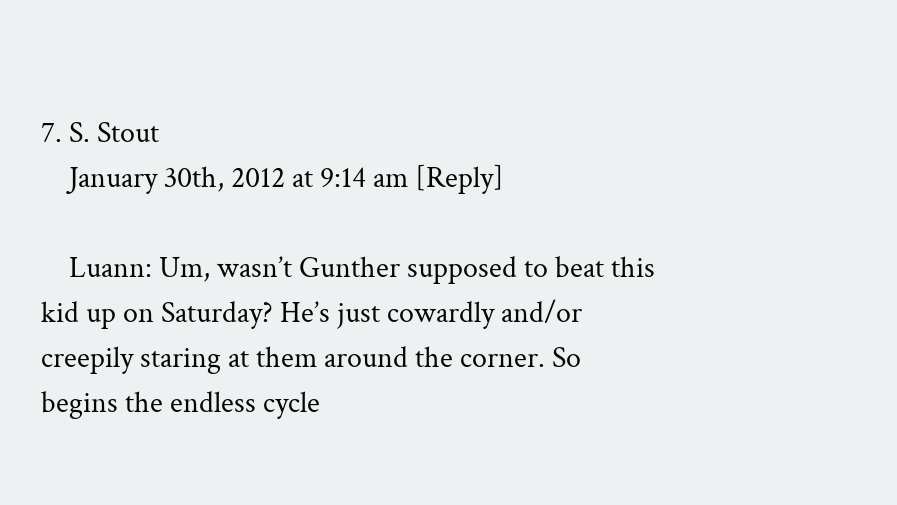7. S. Stout
    January 30th, 2012 at 9:14 am [Reply]

    Luann: Um, wasn’t Gunther supposed to beat this kid up on Saturday? He’s just cowardly and/or creepily staring at them around the corner. So begins the endless cycle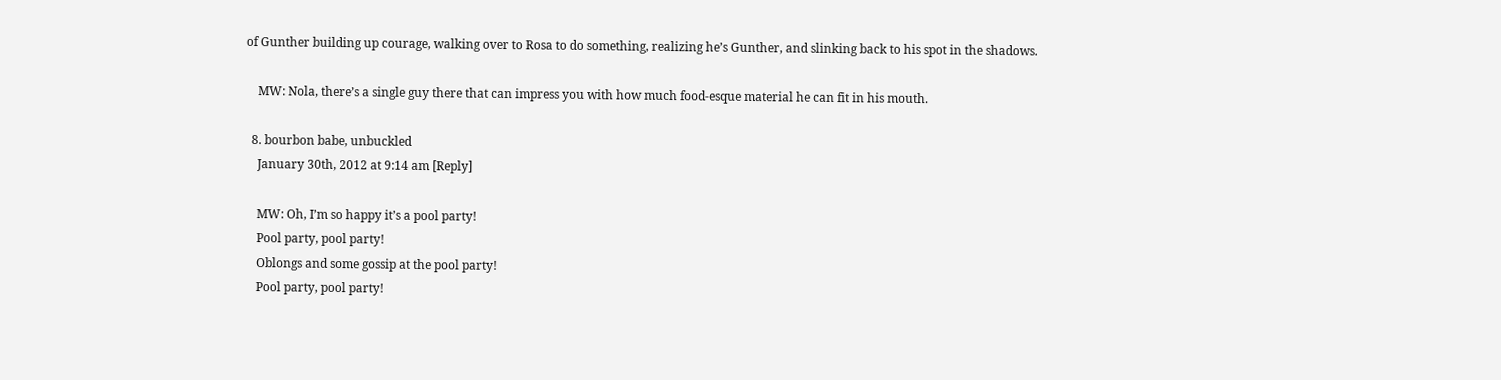of Gunther building up courage, walking over to Rosa to do something, realizing he’s Gunther, and slinking back to his spot in the shadows.

    MW: Nola, there’s a single guy there that can impress you with how much food-esque material he can fit in his mouth.

  8. bourbon babe, unbuckled
    January 30th, 2012 at 9:14 am [Reply]

    MW: Oh, I’m so happy it’s a pool party!
    Pool party, pool party!
    Oblongs and some gossip at the pool party!
    Pool party, pool party!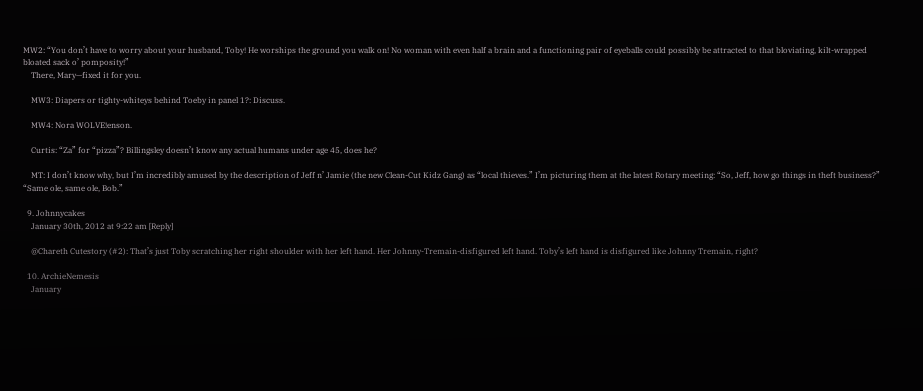MW2: “You don’t have to worry about your husband, Toby! He worships the ground you walk on! No woman with even half a brain and a functioning pair of eyeballs could possibly be attracted to that bloviating, kilt-wrapped bloated sack o’ pomposity!”
    There, Mary—fixed it for you.

    MW3: Diapers or tighty-whiteys behind Toeby in panel 1?: Discuss.

    MW4: Nora WOLVE!enson.

    Curtis: “Za” for “pizza”? Billingsley doesn’t know any actual humans under age 45, does he?

    MT: I don’t know why, but I’m incredibly amused by the description of Jeff n’ Jamie (the new Clean-Cut Kidz Gang) as “local thieves.” I’m picturing them at the latest Rotary meeting: “So, Jeff, how go things in theft business?” “Same ole, same ole, Bob.”

  9. Johnnycakes
    January 30th, 2012 at 9:22 am [Reply]

    @Chareth Cutestory (#2): That’s just Toby scratching her right shoulder with her left hand. Her Johnny-Tremain-disfigured left hand. Toby’s left hand is disfigured like Johnny Tremain, right?

  10. ArchieNemesis
    January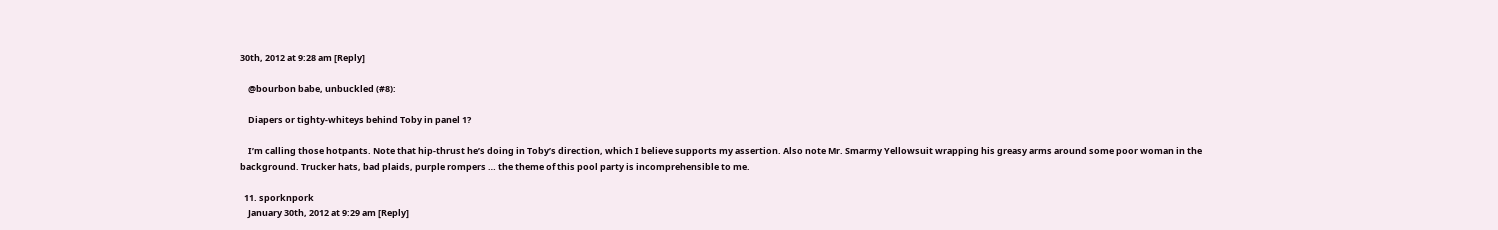30th, 2012 at 9:28 am [Reply]

    @bourbon babe, unbuckled (#8):

    Diapers or tighty-whiteys behind Toby in panel 1?

    I’m calling those hotpants. Note that hip-thrust he’s doing in Toby’s direction, which I believe supports my assertion. Also note Mr. Smarmy Yellowsuit wrapping his greasy arms around some poor woman in the background. Trucker hats, bad plaids, purple rompers … the theme of this pool party is incomprehensible to me.

  11. sporknpork
    January 30th, 2012 at 9:29 am [Reply]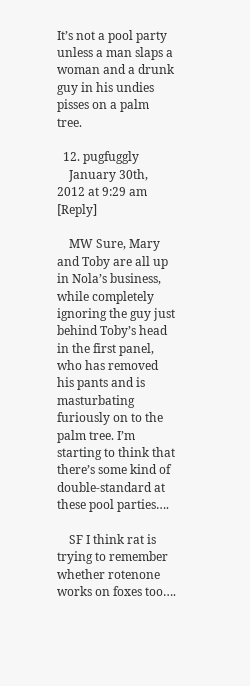It’s not a pool party unless a man slaps a woman and a drunk guy in his undies pisses on a palm tree.

  12. pugfuggly
    January 30th, 2012 at 9:29 am [Reply]

    MW Sure, Mary and Toby are all up in Nola’s business, while completely ignoring the guy just behind Toby’s head in the first panel, who has removed his pants and is masturbating furiously on to the palm tree. I’m starting to think that there’s some kind of double-standard at these pool parties….

    SF I think rat is trying to remember whether rotenone works on foxes too….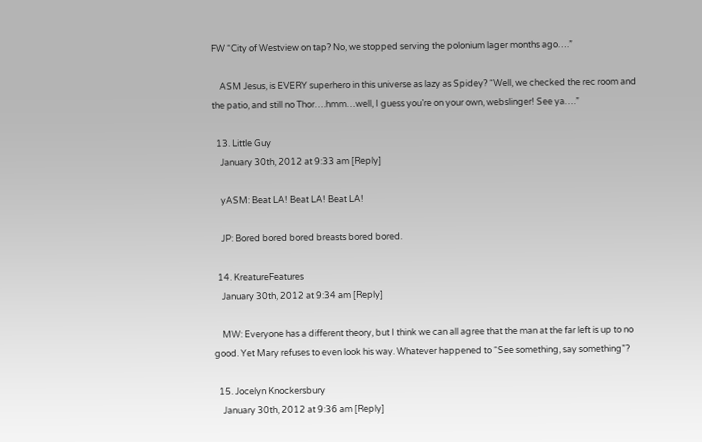FW “City of Westview on tap? No, we stopped serving the polonium lager months ago….”

    ASM Jesus, is EVERY superhero in this universe as lazy as Spidey? “Well, we checked the rec room and the patio, and still no Thor….hmm…well, I guess you’re on your own, webslinger! See ya….”

  13. Little Guy
    January 30th, 2012 at 9:33 am [Reply]

    yASM: Beat LA! Beat LA! Beat LA!

    JP: Bored bored bored breasts bored bored.

  14. KreatureFeatures
    January 30th, 2012 at 9:34 am [Reply]

    MW: Everyone has a different theory, but I think we can all agree that the man at the far left is up to no good. Yet Mary refuses to even look his way. Whatever happened to “See something, say something”?

  15. Jocelyn Knockersbury
    January 30th, 2012 at 9:36 am [Reply]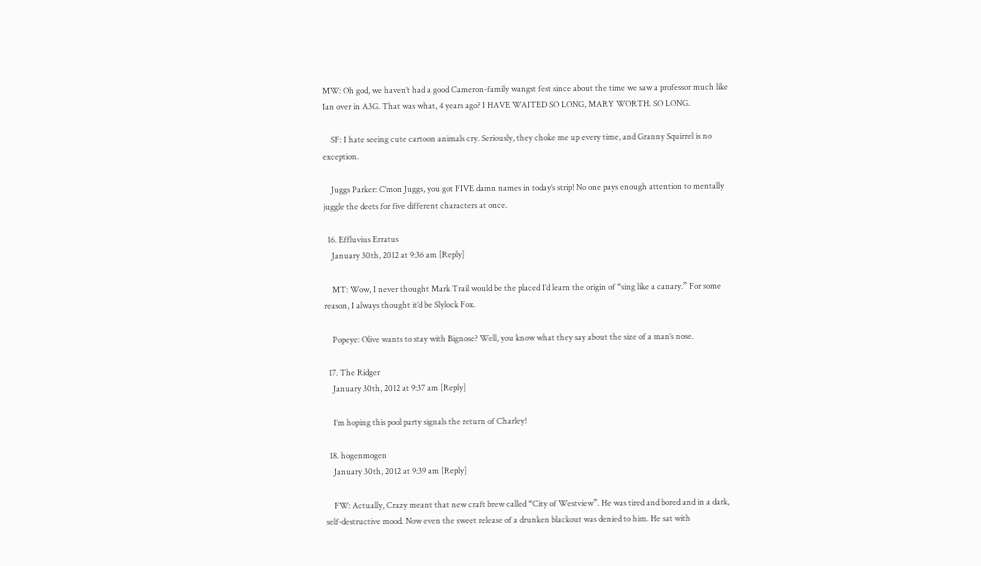MW: Oh god, we haven’t had a good Cameron-family wangst fest since about the time we saw a professor much like Ian over in A3G. That was what, 4 years ago? I HAVE WAITED SO LONG, MARY WORTH. SO LONG.

    SF: I hate seeing cute cartoon animals cry. Seriously, they choke me up every time, and Granny Squirrel is no exception.

    Juggs Parker: C’mon Juggs, you got FIVE damn names in today’s strip! No one pays enough attention to mentally juggle the deets for five different characters at once.

  16. Effluvius Erratus
    January 30th, 2012 at 9:36 am [Reply]

    MT: Wow, I never thought Mark Trail would be the placed I’d learn the origin of “sing like a canary.” For some reason, I always thought it’d be Slylock Fox.

    Popeye: Olive wants to stay with Bignose? Well, you know what they say about the size of a man’s nose.

  17. The Ridger
    January 30th, 2012 at 9:37 am [Reply]

    I’m hoping this pool party signals the return of Charley!

  18. hogenmogen
    January 30th, 2012 at 9:39 am [Reply]

    FW: Actually, Crazy meant that new craft brew called “City of Westview”. He was tired and bored and in a dark, self-destructive mood. Now even the sweet release of a drunken blackout was denied to him. He sat with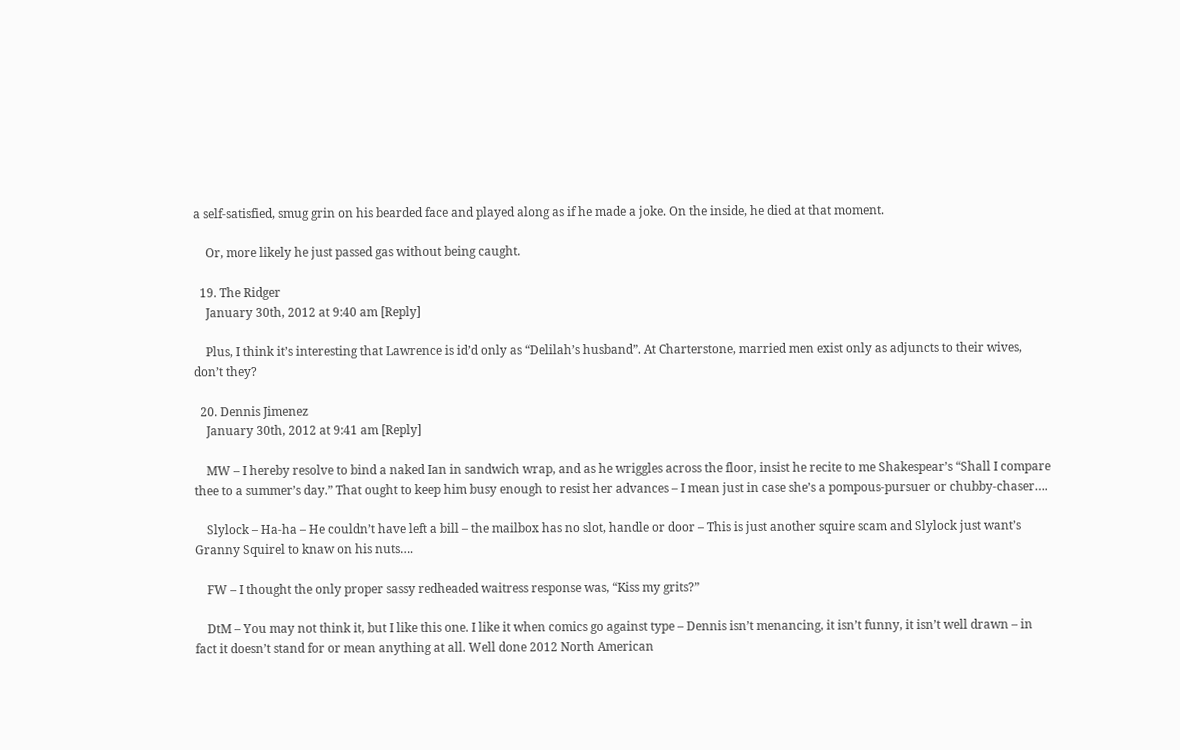a self-satisfied, smug grin on his bearded face and played along as if he made a joke. On the inside, he died at that moment.

    Or, more likely he just passed gas without being caught.

  19. The Ridger
    January 30th, 2012 at 9:40 am [Reply]

    Plus, I think it’s interesting that Lawrence is id’d only as “Delilah’s husband”. At Charterstone, married men exist only as adjuncts to their wives, don’t they?

  20. Dennis Jimenez
    January 30th, 2012 at 9:41 am [Reply]

    MW – I hereby resolve to bind a naked Ian in sandwich wrap, and as he wriggles across the floor, insist he recite to me Shakespear’s “Shall I compare thee to a summer’s day.” That ought to keep him busy enough to resist her advances – I mean just in case she’s a pompous-pursuer or chubby-chaser….

    Slylock – Ha-ha – He couldn’t have left a bill – the mailbox has no slot, handle or door – This is just another squire scam and Slylock just want’s Granny Squirel to knaw on his nuts….

    FW – I thought the only proper sassy redheaded waitress response was, “Kiss my grits?”

    DtM – You may not think it, but I like this one. I like it when comics go against type – Dennis isn’t menancing, it isn’t funny, it isn’t well drawn – in fact it doesn’t stand for or mean anything at all. Well done 2012 North American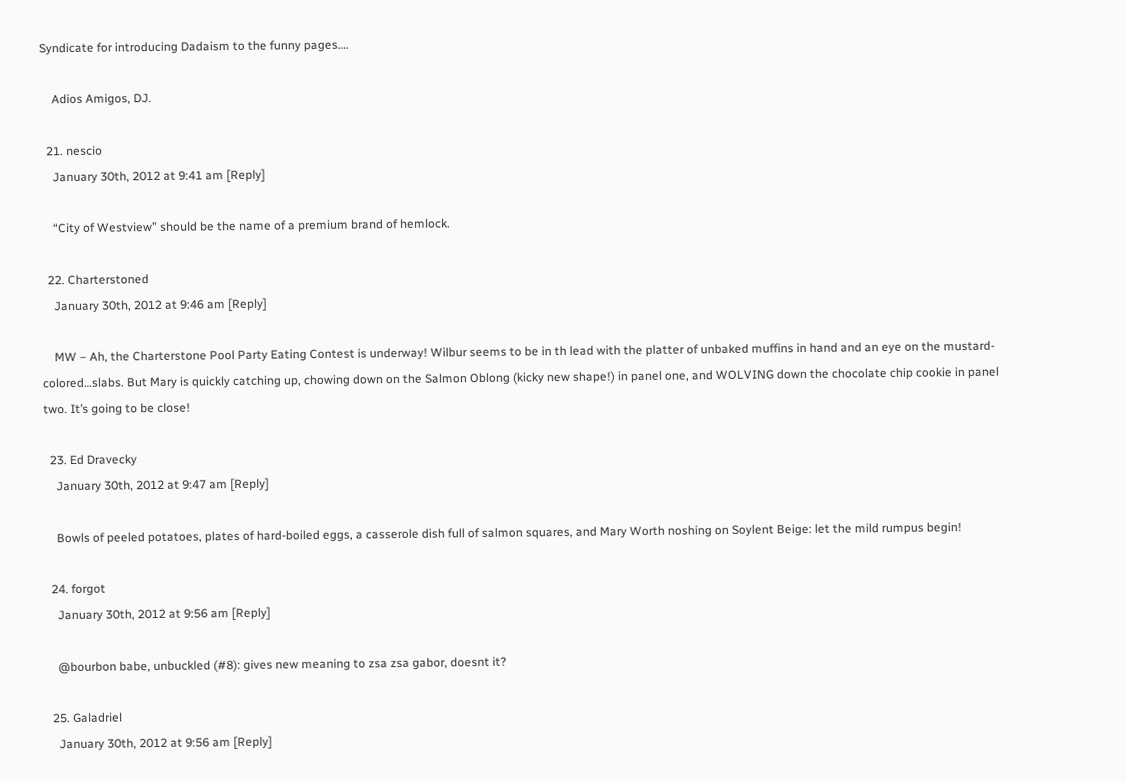Syndicate for introducing Dadaism to the funny pages….

    Adios Amigos, DJ.

  21. nescio
    January 30th, 2012 at 9:41 am [Reply]

    “City of Westview” should be the name of a premium brand of hemlock.

  22. Charterstoned
    January 30th, 2012 at 9:46 am [Reply]

    MW – Ah, the Charterstone Pool Party Eating Contest is underway! Wilbur seems to be in th lead with the platter of unbaked muffins in hand and an eye on the mustard-colored…slabs. But Mary is quickly catching up, chowing down on the Salmon Oblong (kicky new shape!) in panel one, and WOLVING down the chocolate chip cookie in panel two. It’s going to be close!

  23. Ed Dravecky
    January 30th, 2012 at 9:47 am [Reply]

    Bowls of peeled potatoes, plates of hard-boiled eggs, a casserole dish full of salmon squares, and Mary Worth noshing on Soylent Beige: let the mild rumpus begin!

  24. forgot
    January 30th, 2012 at 9:56 am [Reply]

    @bourbon babe, unbuckled (#8): gives new meaning to zsa zsa gabor, doesnt it?

  25. Galadriel
    January 30th, 2012 at 9:56 am [Reply]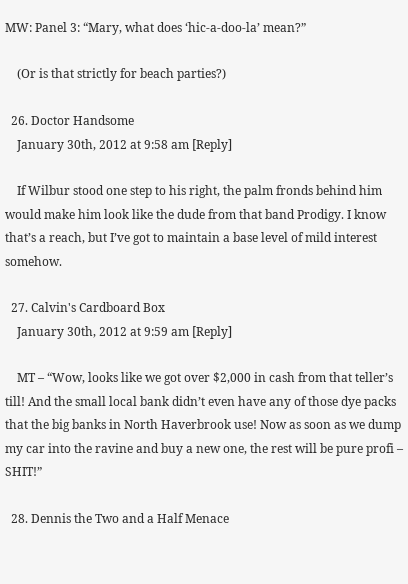MW: Panel 3: “Mary, what does ‘hic-a-doo-la’ mean?”

    (Or is that strictly for beach parties?)

  26. Doctor Handsome
    January 30th, 2012 at 9:58 am [Reply]

    If Wilbur stood one step to his right, the palm fronds behind him would make him look like the dude from that band Prodigy. I know that’s a reach, but I’ve got to maintain a base level of mild interest somehow.

  27. Calvin's Cardboard Box
    January 30th, 2012 at 9:59 am [Reply]

    MT – “Wow, looks like we got over $2,000 in cash from that teller’s till! And the small local bank didn’t even have any of those dye packs that the big banks in North Haverbrook use! Now as soon as we dump my car into the ravine and buy a new one, the rest will be pure profi – SHIT!”

  28. Dennis the Two and a Half Menace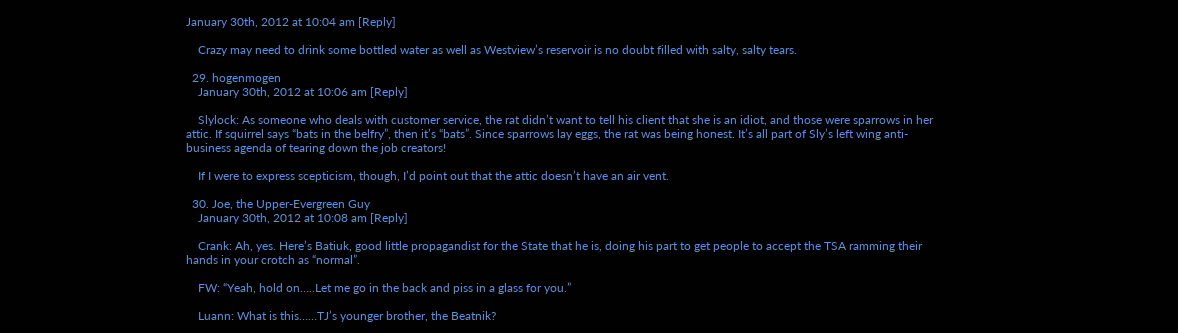January 30th, 2012 at 10:04 am [Reply]

    Crazy may need to drink some bottled water as well as Westview’s reservoir is no doubt filled with salty, salty tears.

  29. hogenmogen
    January 30th, 2012 at 10:06 am [Reply]

    Slylock: As someone who deals with customer service, the rat didn’t want to tell his client that she is an idiot, and those were sparrows in her attic. If squirrel says “bats in the belfry”, then it’s “bats”. Since sparrows lay eggs, the rat was being honest. It’s all part of Sly’s left wing anti-business agenda of tearing down the job creators!

    If I were to express scepticism, though, I’d point out that the attic doesn’t have an air vent.

  30. Joe, the Upper-Evergreen Guy
    January 30th, 2012 at 10:08 am [Reply]

    Crank: Ah, yes. Here’s Batiuk, good little propagandist for the State that he is, doing his part to get people to accept the TSA ramming their hands in your crotch as “normal”.

    FW: “Yeah, hold on…..Let me go in the back and piss in a glass for you.”

    Luann: What is this……TJ’s younger brother, the Beatnik?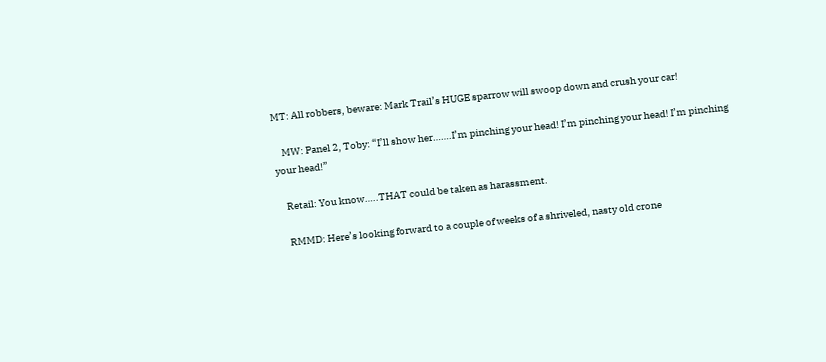MT: All robbers, beware: Mark Trail’s HUGE sparrow will swoop down and crush your car!

    MW: Panel 2, Toby: “I’ll show her…….I’m pinching your head! I’m pinching your head! I’m pinching your head!”

    Retail: You know…..THAT could be taken as harassment.

    RMMD: Here’s looking forward to a couple of weeks of a shriveled, nasty old crone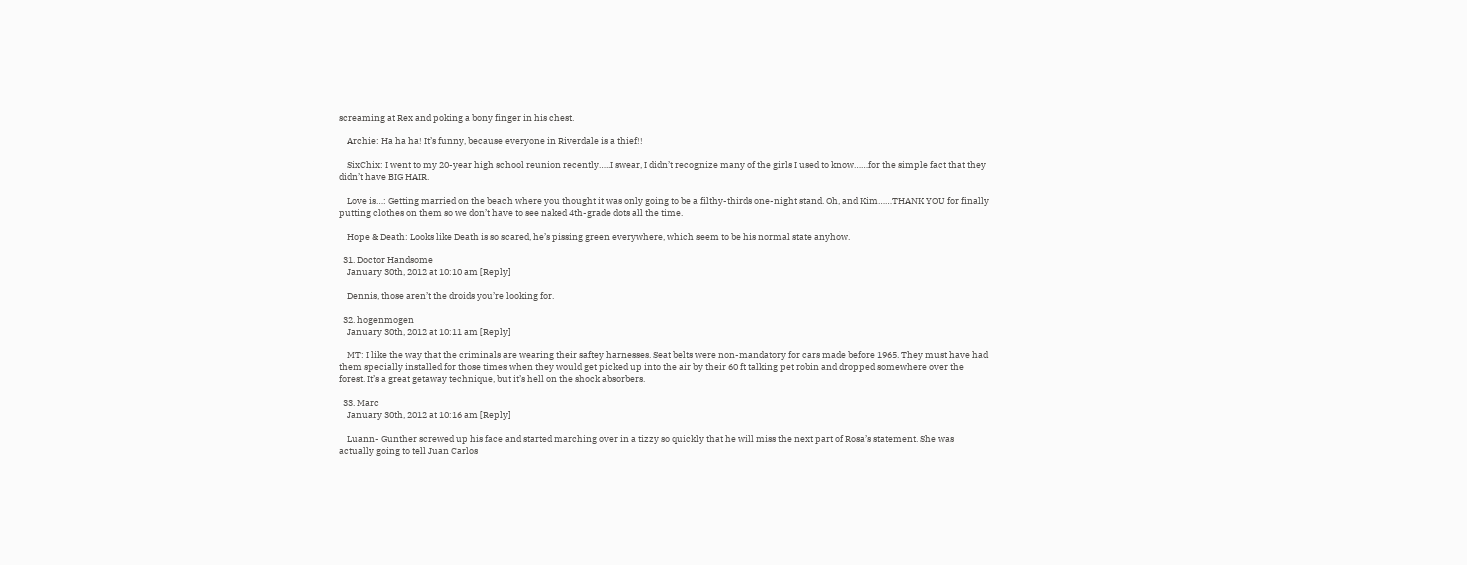screaming at Rex and poking a bony finger in his chest.

    Archie: Ha ha ha! It’s funny, because everyone in Riverdale is a thief!!

    SixChix: I went to my 20-year high school reunion recently…..I swear, I didn’t recognize many of the girls I used to know……for the simple fact that they didn’t have BIG HAIR.

    Love is…: Getting married on the beach where you thought it was only going to be a filthy-thirds one-night stand. Oh, and Kim……THANK YOU for finally putting clothes on them so we don’t have to see naked 4th-grade dots all the time.

    Hope & Death: Looks like Death is so scared, he’s pissing green everywhere, which seem to be his normal state anyhow.

  31. Doctor Handsome
    January 30th, 2012 at 10:10 am [Reply]

    Dennis, those aren’t the droids you’re looking for.

  32. hogenmogen
    January 30th, 2012 at 10:11 am [Reply]

    MT: I like the way that the criminals are wearing their saftey harnesses. Seat belts were non-mandatory for cars made before 1965. They must have had them specially installed for those times when they would get picked up into the air by their 60 ft talking pet robin and dropped somewhere over the forest. It’s a great getaway technique, but it’s hell on the shock absorbers.

  33. Marc
    January 30th, 2012 at 10:16 am [Reply]

    Luann- Gunther screwed up his face and started marching over in a tizzy so quickly that he will miss the next part of Rosa’s statement. She was actually going to tell Juan Carlos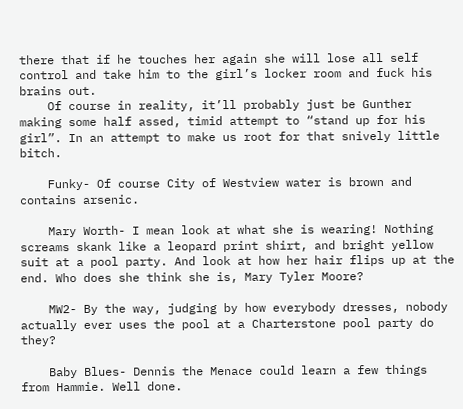there that if he touches her again she will lose all self control and take him to the girl’s locker room and fuck his brains out.
    Of course in reality, it’ll probably just be Gunther making some half assed, timid attempt to “stand up for his girl”. In an attempt to make us root for that snively little bitch.

    Funky- Of course City of Westview water is brown and contains arsenic.

    Mary Worth- I mean look at what she is wearing! Nothing screams skank like a leopard print shirt, and bright yellow suit at a pool party. And look at how her hair flips up at the end. Who does she think she is, Mary Tyler Moore?

    MW2- By the way, judging by how everybody dresses, nobody actually ever uses the pool at a Charterstone pool party do they?

    Baby Blues- Dennis the Menace could learn a few things from Hammie. Well done.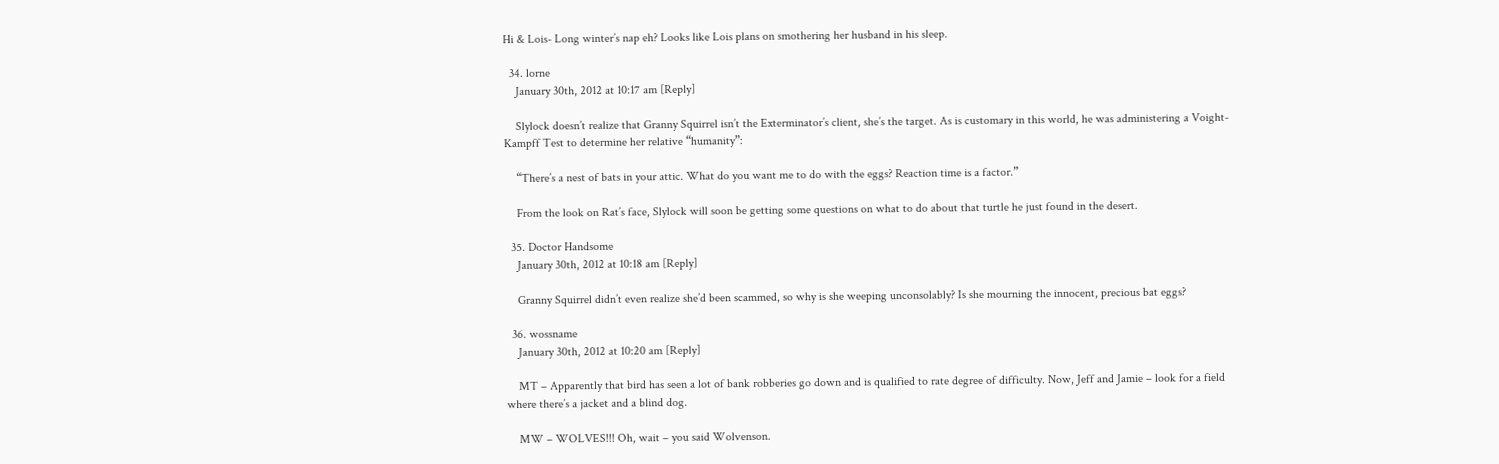Hi & Lois- Long winter’s nap eh? Looks like Lois plans on smothering her husband in his sleep.

  34. lorne
    January 30th, 2012 at 10:17 am [Reply]

    Slylock doesn’t realize that Granny Squirrel isn’t the Exterminator’s client, she’s the target. As is customary in this world, he was administering a Voight-Kampff Test to determine her relative “humanity”:

    “There’s a nest of bats in your attic. What do you want me to do with the eggs? Reaction time is a factor.”

    From the look on Rat’s face, Slylock will soon be getting some questions on what to do about that turtle he just found in the desert.

  35. Doctor Handsome
    January 30th, 2012 at 10:18 am [Reply]

    Granny Squirrel didn’t even realize she’d been scammed, so why is she weeping unconsolably? Is she mourning the innocent, precious bat eggs?

  36. wossname
    January 30th, 2012 at 10:20 am [Reply]

    MT – Apparently that bird has seen a lot of bank robberies go down and is qualified to rate degree of difficulty. Now, Jeff and Jamie – look for a field where there’s a jacket and a blind dog.

    MW – WOLVES!!! Oh, wait – you said Wolvenson.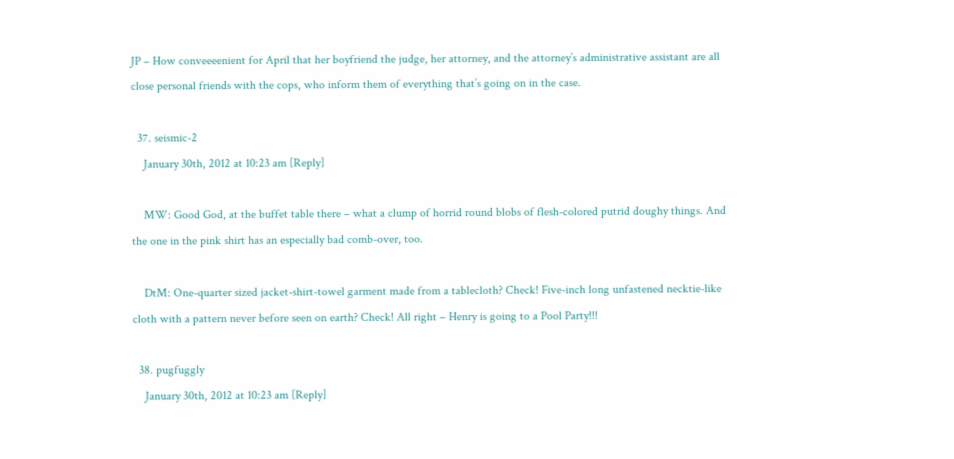JP – How conveeeenient for April that her boyfriend the judge, her attorney, and the attorney’s administrative assistant are all close personal friends with the cops, who inform them of everything that’s going on in the case.

  37. seismic-2
    January 30th, 2012 at 10:23 am [Reply]

    MW: Good God, at the buffet table there – what a clump of horrid round blobs of flesh-colored putrid doughy things. And the one in the pink shirt has an especially bad comb-over, too.

    DtM: One-quarter sized jacket-shirt-towel garment made from a tablecloth? Check! Five-inch long unfastened necktie-like cloth with a pattern never before seen on earth? Check! All right – Henry is going to a Pool Party!!!

  38. pugfuggly
    January 30th, 2012 at 10:23 am [Reply]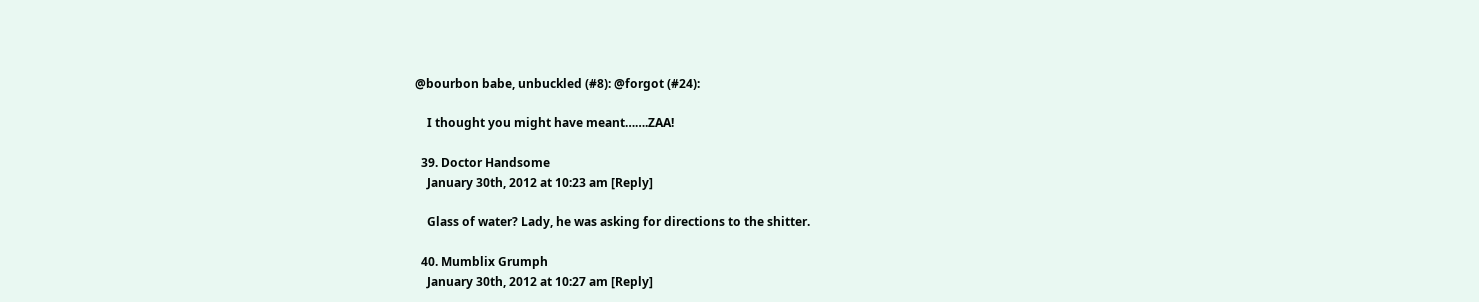@bourbon babe, unbuckled (#8): @forgot (#24):

    I thought you might have meant…….ZAA!

  39. Doctor Handsome
    January 30th, 2012 at 10:23 am [Reply]

    Glass of water? Lady, he was asking for directions to the shitter.

  40. Mumblix Grumph
    January 30th, 2012 at 10:27 am [Reply]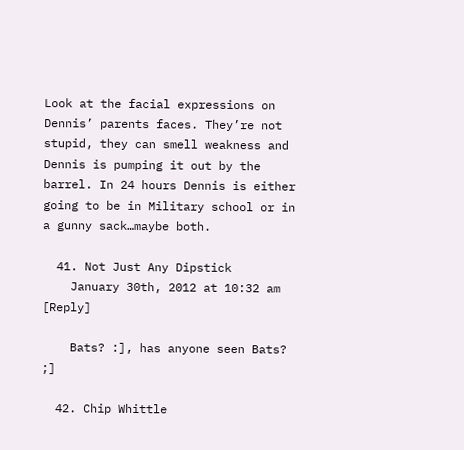Look at the facial expressions on Dennis’ parents faces. They’re not stupid, they can smell weakness and Dennis is pumping it out by the barrel. In 24 hours Dennis is either going to be in Military school or in a gunny sack…maybe both.

  41. Not Just Any Dipstick
    January 30th, 2012 at 10:32 am [Reply]

    Bats? :], has anyone seen Bats? ;]

  42. Chip Whittle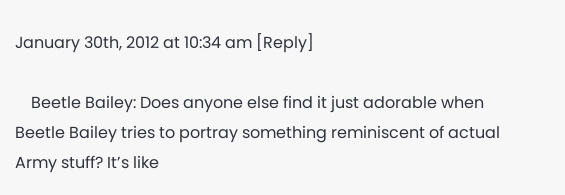January 30th, 2012 at 10:34 am [Reply]

    Beetle Bailey: Does anyone else find it just adorable when Beetle Bailey tries to portray something reminiscent of actual Army stuff? It’s like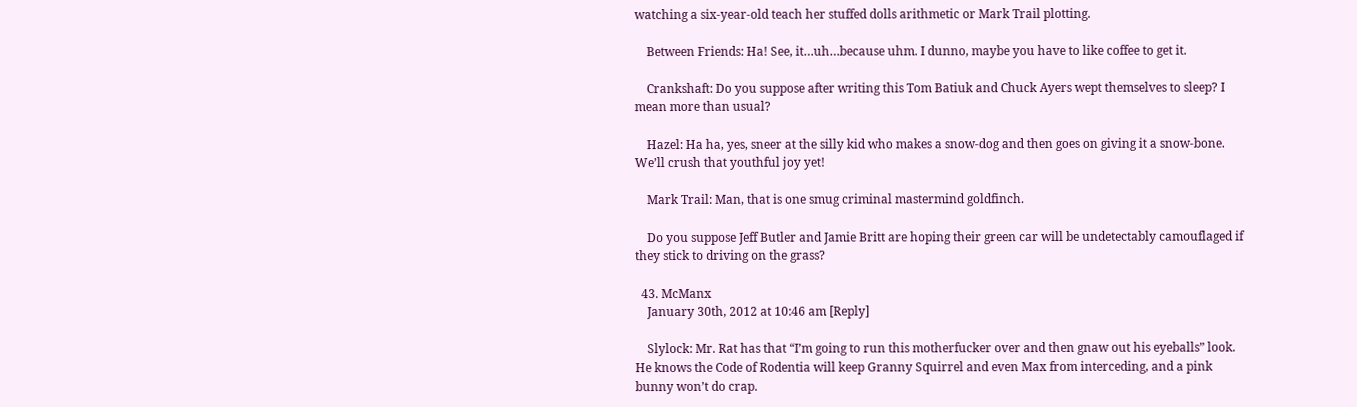watching a six-year-old teach her stuffed dolls arithmetic or Mark Trail plotting.

    Between Friends: Ha! See, it…uh…because uhm. I dunno, maybe you have to like coffee to get it.

    Crankshaft: Do you suppose after writing this Tom Batiuk and Chuck Ayers wept themselves to sleep? I mean more than usual?

    Hazel: Ha ha, yes, sneer at the silly kid who makes a snow-dog and then goes on giving it a snow-bone. We’ll crush that youthful joy yet!

    Mark Trail: Man, that is one smug criminal mastermind goldfinch.

    Do you suppose Jeff Butler and Jamie Britt are hoping their green car will be undetectably camouflaged if they stick to driving on the grass?

  43. McManx
    January 30th, 2012 at 10:46 am [Reply]

    Slylock: Mr. Rat has that “I’m going to run this motherfucker over and then gnaw out his eyeballs” look. He knows the Code of Rodentia will keep Granny Squirrel and even Max from interceding, and a pink bunny won’t do crap.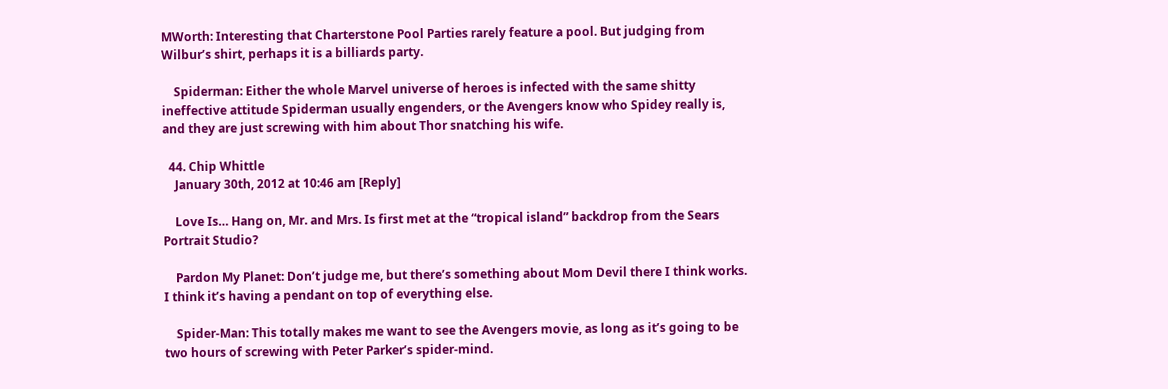MWorth: Interesting that Charterstone Pool Parties rarely feature a pool. But judging from Wilbur’s shirt, perhaps it is a billiards party.

    Spiderman: Either the whole Marvel universe of heroes is infected with the same shitty ineffective attitude Spiderman usually engenders, or the Avengers know who Spidey really is, and they are just screwing with him about Thor snatching his wife.

  44. Chip Whittle
    January 30th, 2012 at 10:46 am [Reply]

    Love Is… Hang on, Mr. and Mrs. Is first met at the “tropical island” backdrop from the Sears Portrait Studio?

    Pardon My Planet: Don’t judge me, but there’s something about Mom Devil there I think works. I think it’s having a pendant on top of everything else.

    Spider-Man: This totally makes me want to see the Avengers movie, as long as it’s going to be two hours of screwing with Peter Parker’s spider-mind.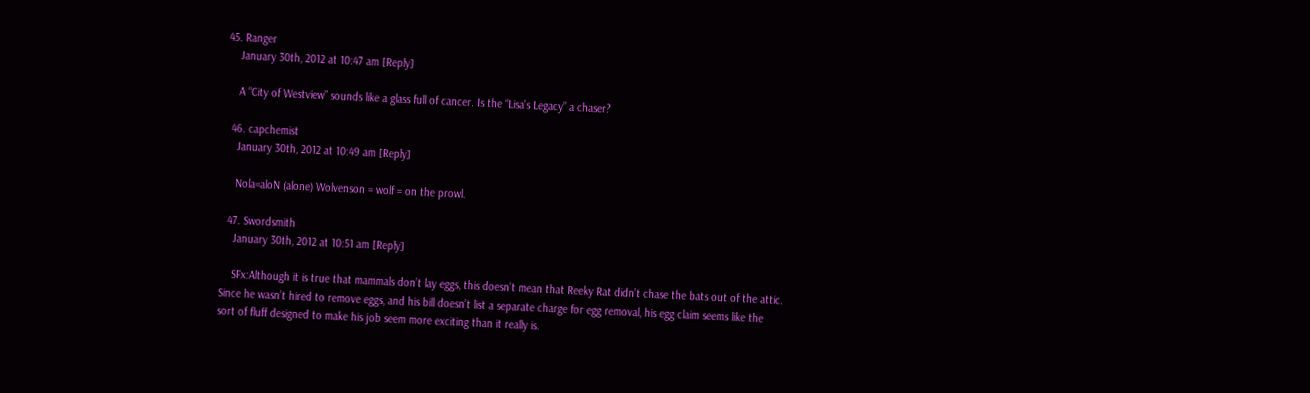45. Ranger
    January 30th, 2012 at 10:47 am [Reply]

    A “City of Westview” sounds like a glass full of cancer. Is the “Lisa’s Legacy” a chaser?

  46. capchemist
    January 30th, 2012 at 10:49 am [Reply]

    Nola=aloN (alone) Wolvenson = wolf = on the prowl.

  47. Swordsmith
    January 30th, 2012 at 10:51 am [Reply]

    SFx:Although it is true that mammals don’t lay eggs, this doesn’t mean that Reeky Rat didn’t chase the bats out of the attic. Since he wasn’t hired to remove eggs, and his bill doesn’t list a separate charge for egg removal, his egg claim seems like the sort of fluff designed to make his job seem more exciting than it really is.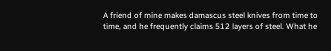A friend of mine makes damascus steel knives from time to time, and he frequently claims 512 layers of steel. What he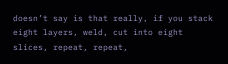doesn’t say is that really, if you stack eight layers, weld, cut into eight slices, repeat, repeat,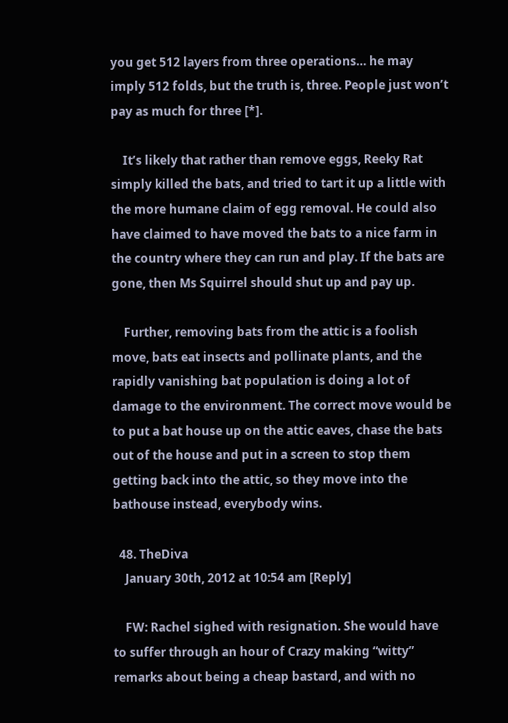you get 512 layers from three operations… he may imply 512 folds, but the truth is, three. People just won’t pay as much for three [*].

    It’s likely that rather than remove eggs, Reeky Rat simply killed the bats, and tried to tart it up a little with the more humane claim of egg removal. He could also have claimed to have moved the bats to a nice farm in the country where they can run and play. If the bats are gone, then Ms Squirrel should shut up and pay up.

    Further, removing bats from the attic is a foolish move, bats eat insects and pollinate plants, and the rapidly vanishing bat population is doing a lot of damage to the environment. The correct move would be to put a bat house up on the attic eaves, chase the bats out of the house and put in a screen to stop them getting back into the attic, so they move into the bathouse instead, everybody wins.

  48. TheDiva
    January 30th, 2012 at 10:54 am [Reply]

    FW: Rachel sighed with resignation. She would have to suffer through an hour of Crazy making “witty” remarks about being a cheap bastard, and with no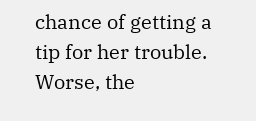chance of getting a tip for her trouble. Worse, the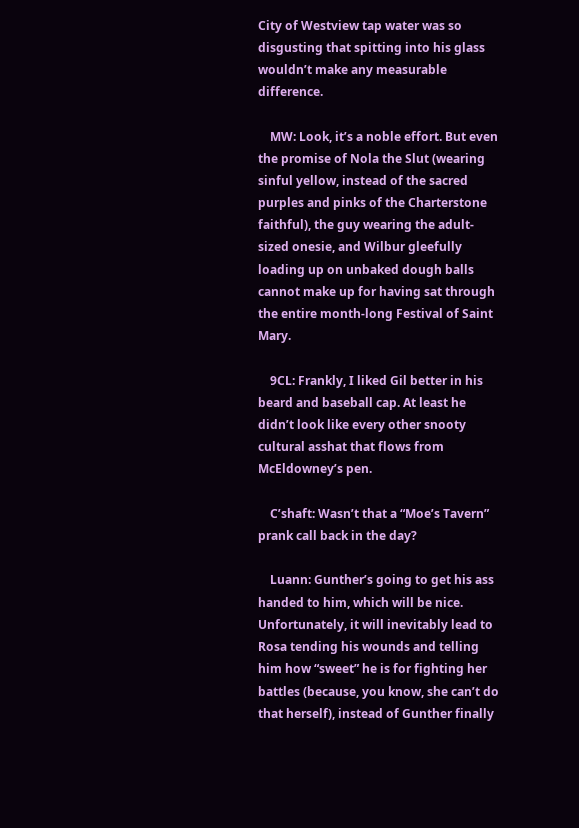City of Westview tap water was so disgusting that spitting into his glass wouldn’t make any measurable difference.

    MW: Look, it’s a noble effort. But even the promise of Nola the Slut (wearing sinful yellow, instead of the sacred purples and pinks of the Charterstone faithful), the guy wearing the adult-sized onesie, and Wilbur gleefully loading up on unbaked dough balls cannot make up for having sat through the entire month-long Festival of Saint Mary.

    9CL: Frankly, I liked Gil better in his beard and baseball cap. At least he didn’t look like every other snooty cultural asshat that flows from McEldowney’s pen.

    C’shaft: Wasn’t that a “Moe’s Tavern” prank call back in the day?

    Luann: Gunther’s going to get his ass handed to him, which will be nice. Unfortunately, it will inevitably lead to Rosa tending his wounds and telling him how “sweet” he is for fighting her battles (because, you know, she can’t do that herself), instead of Gunther finally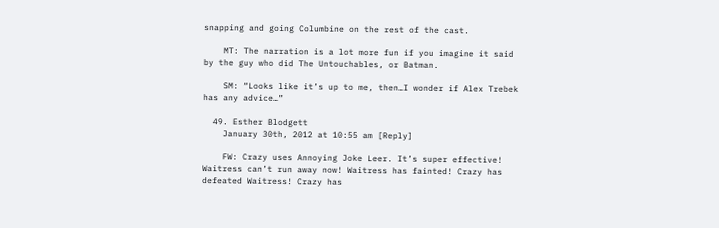snapping and going Columbine on the rest of the cast.

    MT: The narration is a lot more fun if you imagine it said by the guy who did The Untouchables, or Batman.

    SM: “Looks like it’s up to me, then…I wonder if Alex Trebek has any advice…”

  49. Esther Blodgett
    January 30th, 2012 at 10:55 am [Reply]

    FW: Crazy uses Annoying Joke Leer. It’s super effective! Waitress can’t run away now! Waitress has fainted! Crazy has defeated Waitress! Crazy has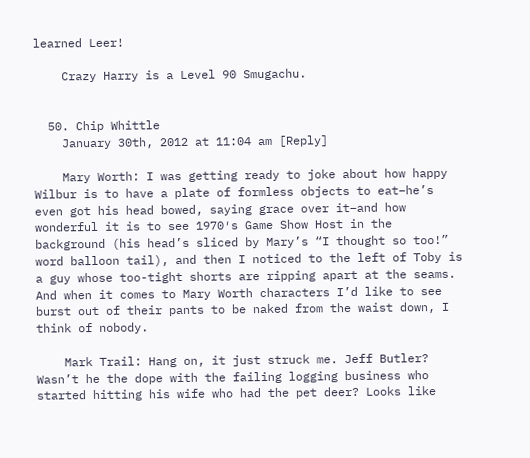learned Leer!

    Crazy Harry is a Level 90 Smugachu.


  50. Chip Whittle
    January 30th, 2012 at 11:04 am [Reply]

    Mary Worth: I was getting ready to joke about how happy Wilbur is to have a plate of formless objects to eat–he’s even got his head bowed, saying grace over it–and how wonderful it is to see 1970′s Game Show Host in the background (his head’s sliced by Mary’s “I thought so too!” word balloon tail), and then I noticed to the left of Toby is a guy whose too-tight shorts are ripping apart at the seams. And when it comes to Mary Worth characters I’d like to see burst out of their pants to be naked from the waist down, I think of nobody.

    Mark Trail: Hang on, it just struck me. Jeff Butler? Wasn’t he the dope with the failing logging business who started hitting his wife who had the pet deer? Looks like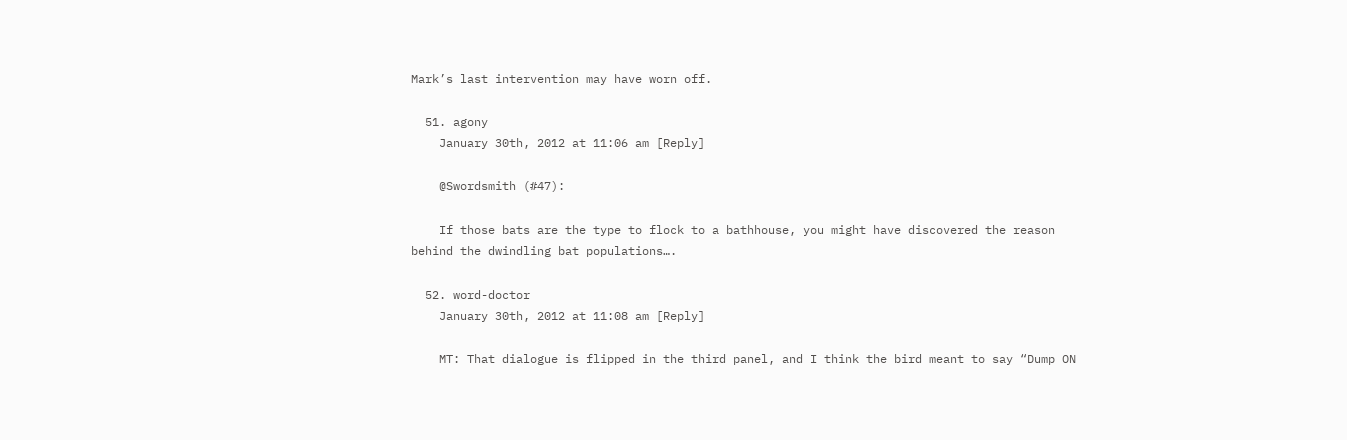Mark’s last intervention may have worn off.

  51. agony
    January 30th, 2012 at 11:06 am [Reply]

    @Swordsmith (#47):

    If those bats are the type to flock to a bathhouse, you might have discovered the reason behind the dwindling bat populations….

  52. word-doctor
    January 30th, 2012 at 11:08 am [Reply]

    MT: That dialogue is flipped in the third panel, and I think the bird meant to say “Dump ON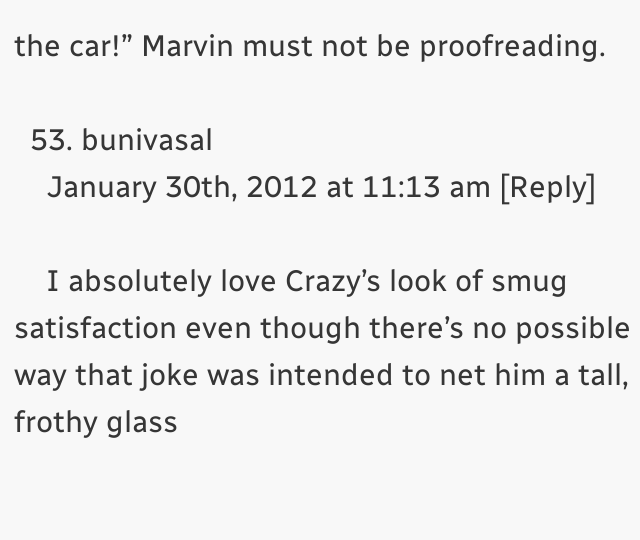the car!” Marvin must not be proofreading.

  53. bunivasal
    January 30th, 2012 at 11:13 am [Reply]

    I absolutely love Crazy’s look of smug satisfaction even though there’s no possible way that joke was intended to net him a tall, frothy glass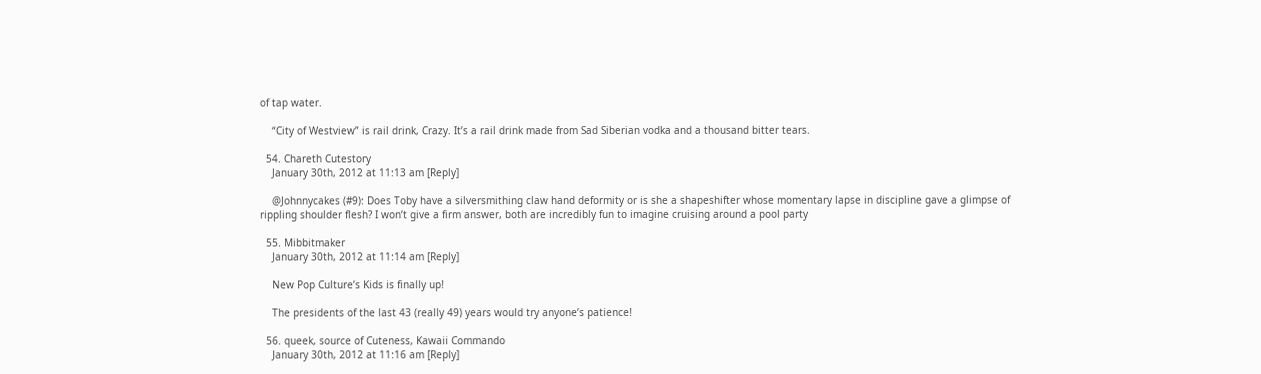of tap water.

    “City of Westview” is rail drink, Crazy. It’s a rail drink made from Sad Siberian vodka and a thousand bitter tears.

  54. Chareth Cutestory
    January 30th, 2012 at 11:13 am [Reply]

    @Johnnycakes (#9): Does Toby have a silversmithing claw hand deformity or is she a shapeshifter whose momentary lapse in discipline gave a glimpse of rippling shoulder flesh? I won’t give a firm answer, both are incredibly fun to imagine cruising around a pool party

  55. Mibbitmaker
    January 30th, 2012 at 11:14 am [Reply]

    New Pop Culture’s Kids is finally up!

    The presidents of the last 43 (really 49) years would try anyone’s patience!

  56. queek, source of Cuteness, Kawaii Commando
    January 30th, 2012 at 11:16 am [Reply]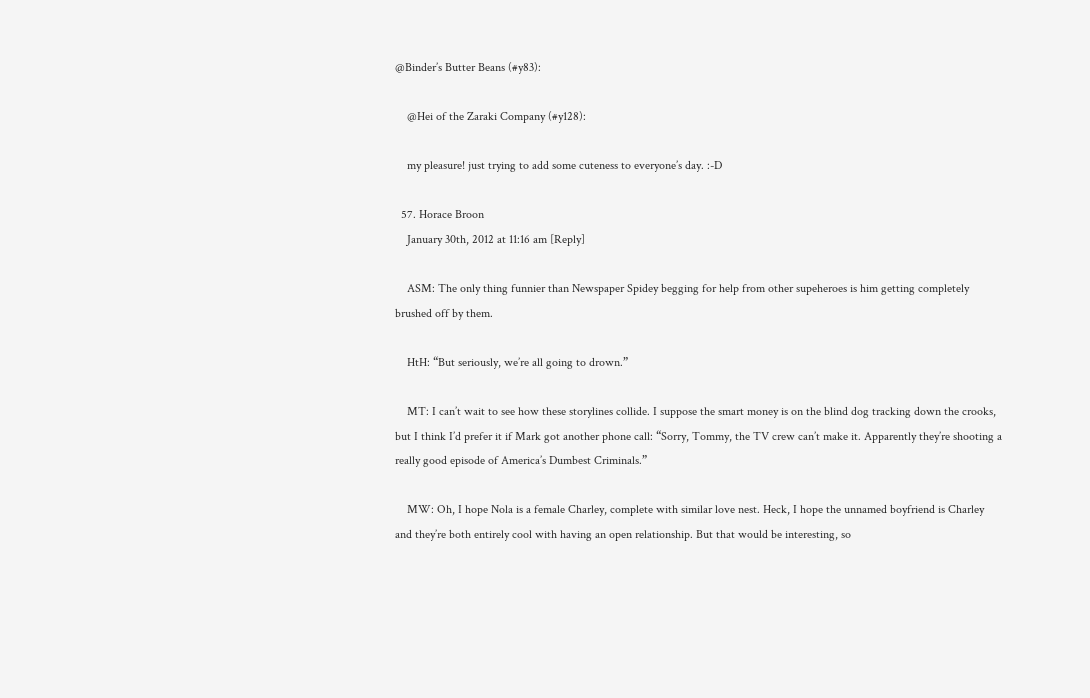@Binder’s Butter Beans (#y83):

    @Hei of the Zaraki Company (#y128):

    my pleasure! just trying to add some cuteness to everyone’s day. :-D

  57. Horace Broon
    January 30th, 2012 at 11:16 am [Reply]

    ASM: The only thing funnier than Newspaper Spidey begging for help from other supeheroes is him getting completely brushed off by them.

    HtH: “But seriously, we’re all going to drown.”

    MT: I can’t wait to see how these storylines collide. I suppose the smart money is on the blind dog tracking down the crooks, but I think I’d prefer it if Mark got another phone call: “Sorry, Tommy, the TV crew can’t make it. Apparently they’re shooting a really good episode of America’s Dumbest Criminals.”

    MW: Oh, I hope Nola is a female Charley, complete with similar love nest. Heck, I hope the unnamed boyfriend is Charley and they’re both entirely cool with having an open relationship. But that would be interesting, so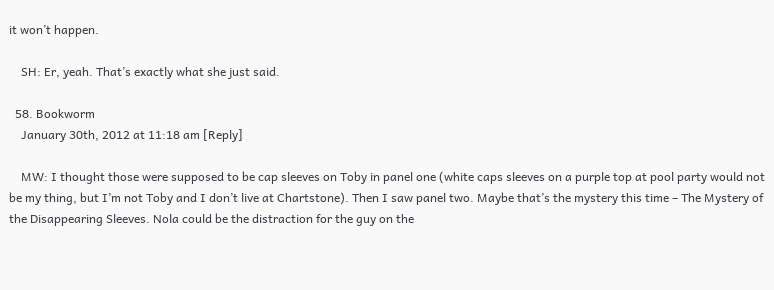it won’t happen.

    SH: Er, yeah. That’s exactly what she just said.

  58. Bookworm
    January 30th, 2012 at 11:18 am [Reply]

    MW: I thought those were supposed to be cap sleeves on Toby in panel one (white caps sleeves on a purple top at pool party would not be my thing, but I’m not Toby and I don’t live at Chartstone). Then I saw panel two. Maybe that’s the mystery this time – The Mystery of the Disappearing Sleeves. Nola could be the distraction for the guy on the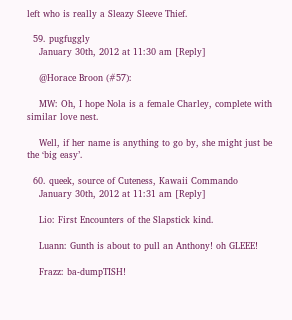left who is really a Sleazy Sleeve Thief.

  59. pugfuggly
    January 30th, 2012 at 11:30 am [Reply]

    @Horace Broon (#57):

    MW: Oh, I hope Nola is a female Charley, complete with similar love nest.

    Well, if her name is anything to go by, she might just be the ‘big easy’.

  60. queek, source of Cuteness, Kawaii Commando
    January 30th, 2012 at 11:31 am [Reply]

    Lio: First Encounters of the Slapstick kind.

    Luann: Gunth is about to pull an Anthony! oh GLEEE!

    Frazz: ba-dumpTISH!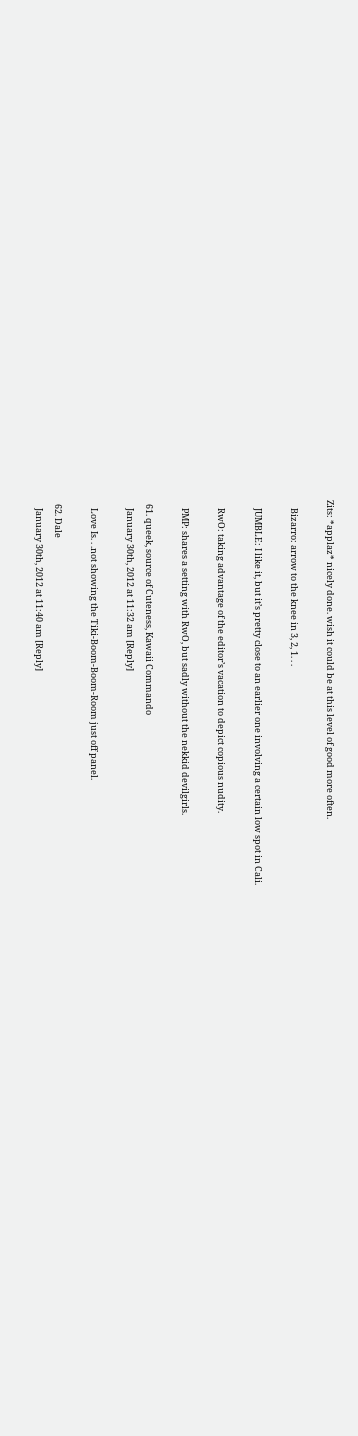Zits: *applaz* nicely done. wish it could be at this level of good more often.

    Bizarro: arrow to the knee in 3, 2, 1. . .

    JUMBLE: I like it, but it’s pretty close to an earlier one involving a certain low spot in Cali.

    RwO: taking advantage of the editor’s vacation to depict copious nudity.

    PMP: shares a setting with RwO, but sadly without the nekkid devilgirls.

  61. queek, source of Cuteness, Kawaii Commando
    January 30th, 2012 at 11:32 am [Reply]

    Love Is. . .not showing the Tiki-Boom-Boom-Room just off panel.

  62. Dale
    January 30th, 2012 at 11:40 am [Reply]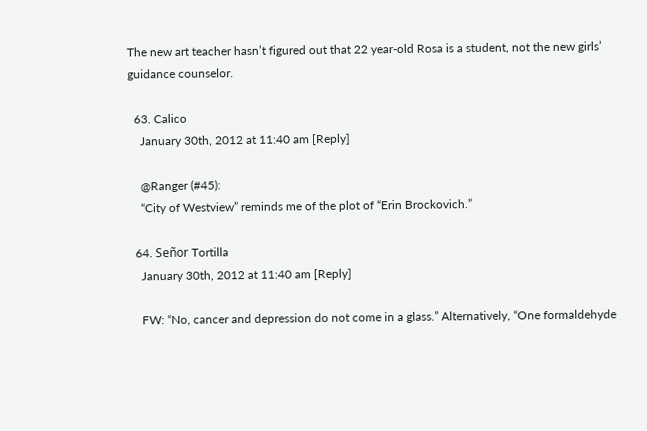The new art teacher hasn’t figured out that 22 year-old Rosa is a student, not the new girls’ guidance counselor.

  63. Calico
    January 30th, 2012 at 11:40 am [Reply]

    @Ranger (#45):
    “City of Westview” reminds me of the plot of “Erin Brockovich.”

  64. Señor Tortilla
    January 30th, 2012 at 11:40 am [Reply]

    FW: “No, cancer and depression do not come in a glass.” Alternatively, “One formaldehyde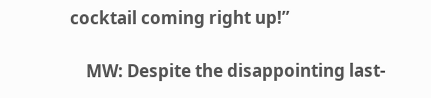cocktail coming right up!”

    MW: Despite the disappointing last-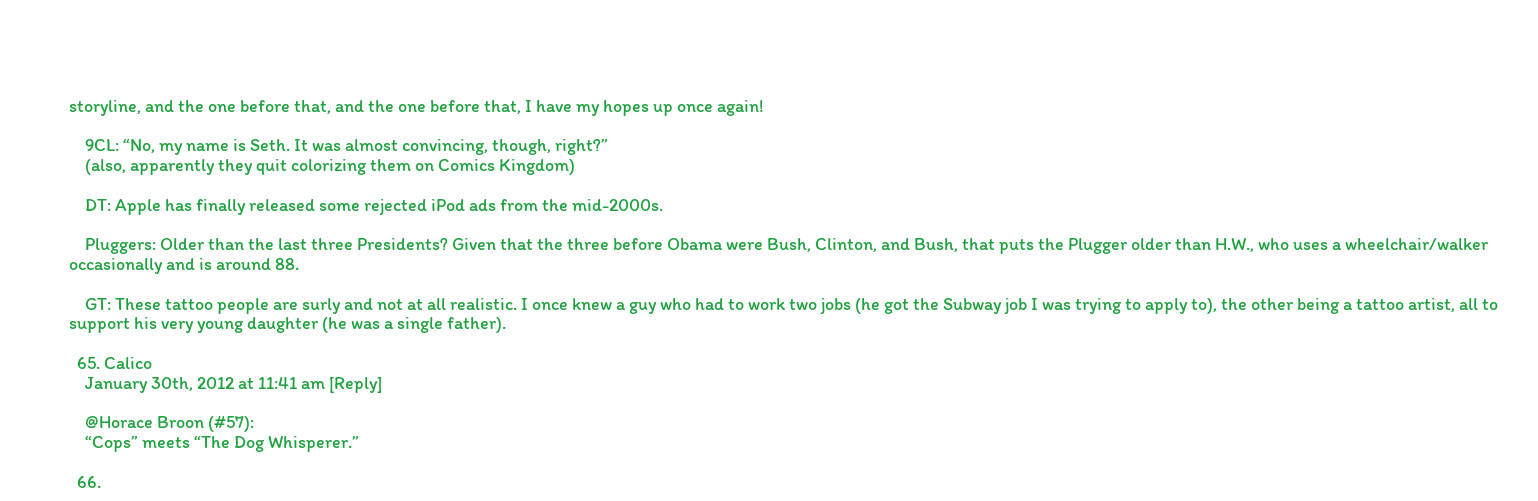storyline, and the one before that, and the one before that, I have my hopes up once again!

    9CL: “No, my name is Seth. It was almost convincing, though, right?”
    (also, apparently they quit colorizing them on Comics Kingdom)

    DT: Apple has finally released some rejected iPod ads from the mid-2000s.

    Pluggers: Older than the last three Presidents? Given that the three before Obama were Bush, Clinton, and Bush, that puts the Plugger older than H.W., who uses a wheelchair/walker occasionally and is around 88.

    GT: These tattoo people are surly and not at all realistic. I once knew a guy who had to work two jobs (he got the Subway job I was trying to apply to), the other being a tattoo artist, all to support his very young daughter (he was a single father).

  65. Calico
    January 30th, 2012 at 11:41 am [Reply]

    @Horace Broon (#57):
    “Cops” meets “The Dog Whisperer.”

  66.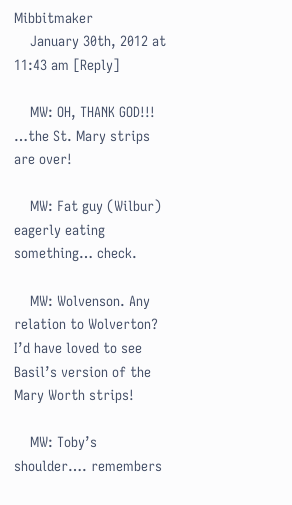Mibbitmaker
    January 30th, 2012 at 11:43 am [Reply]

    MW: OH, THANK GOD!!! …the St. Mary strips are over!

    MW: Fat guy (Wilbur) eagerly eating something… check.

    MW: Wolvenson. Any relation to Wolverton? I’d have loved to see Basil’s version of the Mary Worth strips!

    MW: Toby’s shoulder…. remembers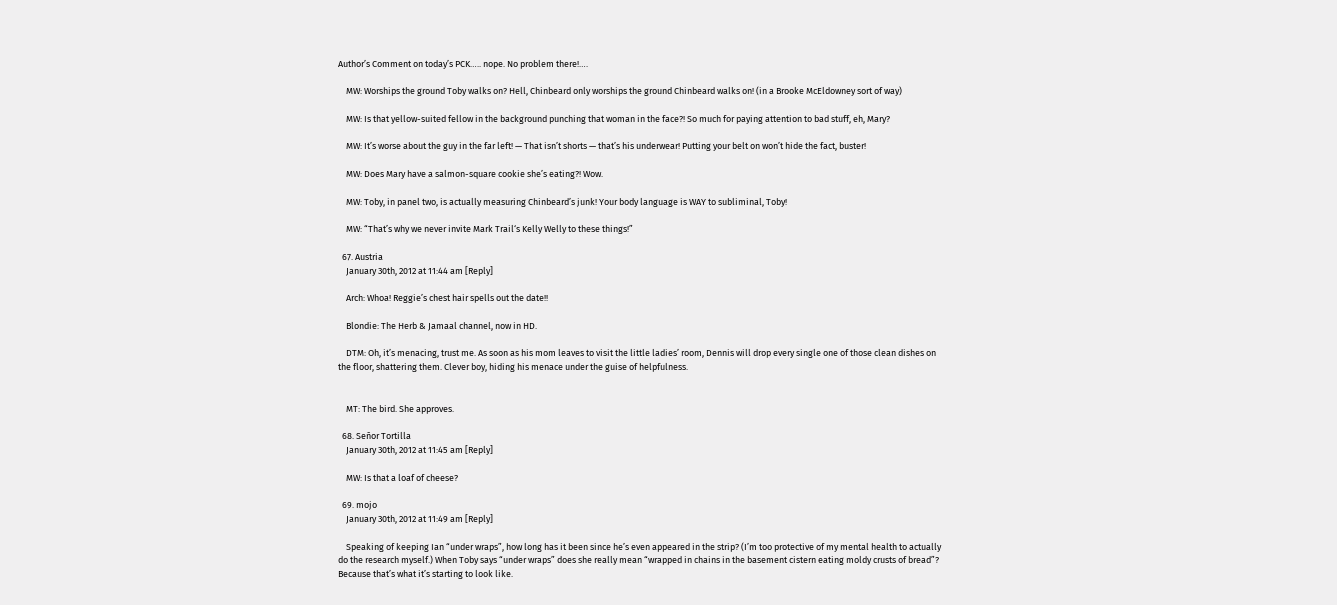Author’s Comment on today’s PCK….. nope. No problem there!….

    MW: Worships the ground Toby walks on? Hell, Chinbeard only worships the ground Chinbeard walks on! (in a Brooke McEldowney sort of way)

    MW: Is that yellow-suited fellow in the background punching that woman in the face?! So much for paying attention to bad stuff, eh, Mary?

    MW: It’s worse about the guy in the far left! — That isn’t shorts — that’s his underwear! Putting your belt on won’t hide the fact, buster!

    MW: Does Mary have a salmon-square cookie she’s eating?! Wow.

    MW: Toby, in panel two, is actually measuring Chinbeard’s junk! Your body language is WAY to subliminal, Toby!

    MW: “That’s why we never invite Mark Trail‘s Kelly Welly to these things!”

  67. Austria
    January 30th, 2012 at 11:44 am [Reply]

    Arch: Whoa! Reggie’s chest hair spells out the date!!

    Blondie: The Herb & Jamaal channel, now in HD.

    DTM: Oh, it’s menacing, trust me. As soon as his mom leaves to visit the little ladies’ room, Dennis will drop every single one of those clean dishes on the floor, shattering them. Clever boy, hiding his menace under the guise of helpfulness.


    MT: The bird. She approves.

  68. Señor Tortilla
    January 30th, 2012 at 11:45 am [Reply]

    MW: Is that a loaf of cheese?

  69. mojo
    January 30th, 2012 at 11:49 am [Reply]

    Speaking of keeping Ian “under wraps”, how long has it been since he’s even appeared in the strip? (I’m too protective of my mental health to actually do the research myself.) When Toby says “under wraps” does she really mean “wrapped in chains in the basement cistern eating moldy crusts of bread”? Because that’s what it’s starting to look like.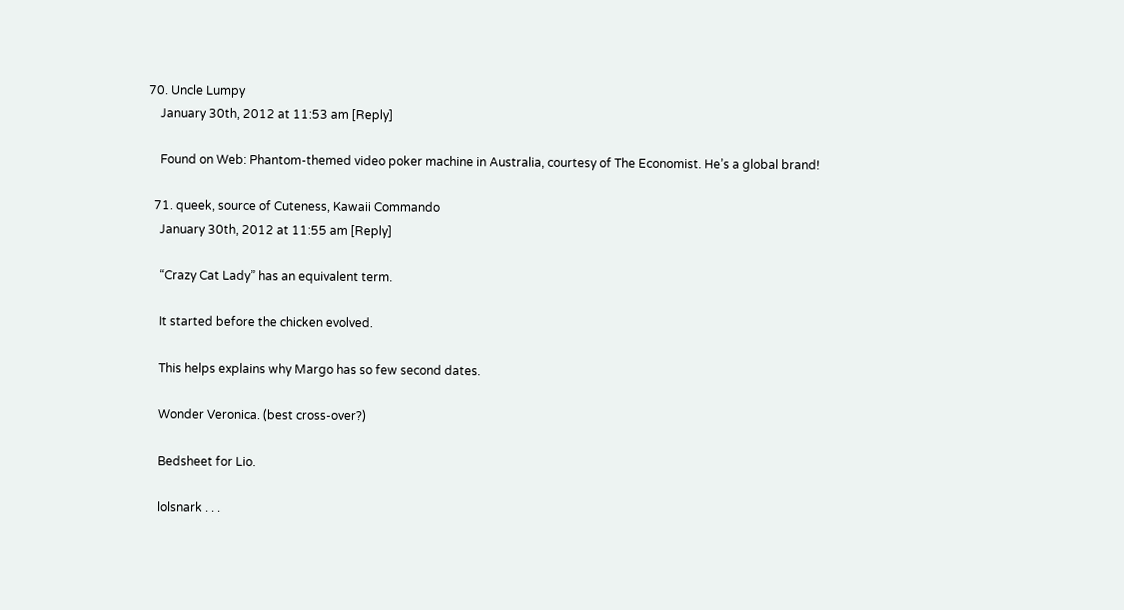70. Uncle Lumpy
    January 30th, 2012 at 11:53 am [Reply]

    Found on Web: Phantom-themed video poker machine in Australia, courtesy of The Economist. He’s a global brand!

  71. queek, source of Cuteness, Kawaii Commando
    January 30th, 2012 at 11:55 am [Reply]

    “Crazy Cat Lady” has an equivalent term.

    It started before the chicken evolved.

    This helps explains why Margo has so few second dates.

    Wonder Veronica. (best cross-over?)

    Bedsheet for Lio.

    lolsnark . . .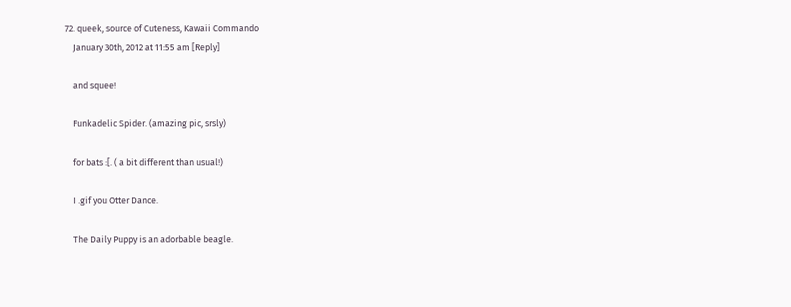72. queek, source of Cuteness, Kawaii Commando
    January 30th, 2012 at 11:55 am [Reply]

    and squee!

    Funkadelic Spider. (amazing pic, srsly)

    for bats :[. ( a bit different than usual!)

    I .gif you Otter Dance.

    The Daily Puppy is an adorbable beagle.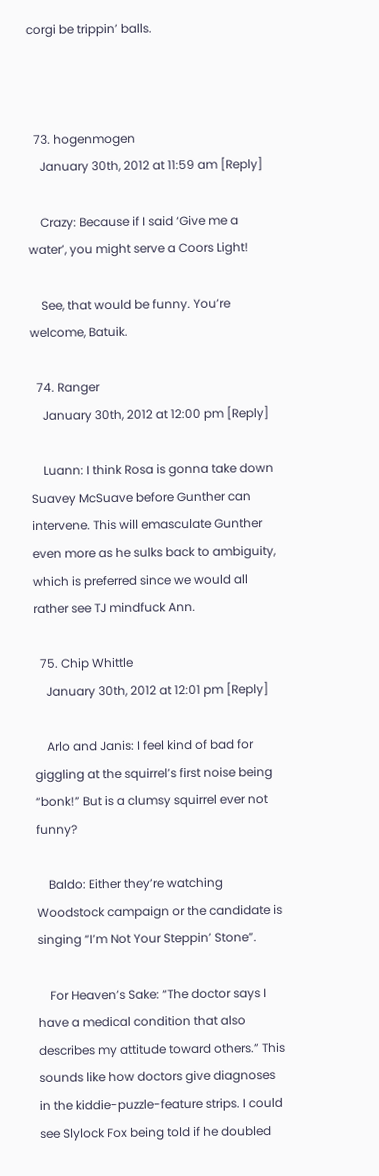corgi be trippin’ balls.



  73. hogenmogen
    January 30th, 2012 at 11:59 am [Reply]

    Crazy: Because if I said ‘Give me a water’, you might serve a Coors Light!

    See, that would be funny. You’re welcome, Batuik.

  74. Ranger
    January 30th, 2012 at 12:00 pm [Reply]

    Luann: I think Rosa is gonna take down Suavey McSuave before Gunther can intervene. This will emasculate Gunther even more as he sulks back to ambiguity, which is preferred since we would all rather see TJ mindfuck Ann.

  75. Chip Whittle
    January 30th, 2012 at 12:01 pm [Reply]

    Arlo and Janis: I feel kind of bad for giggling at the squirrel’s first noise being “bonk!” But is a clumsy squirrel ever not funny?

    Baldo: Either they’re watching Woodstock campaign or the candidate is singing “I’m Not Your Steppin’ Stone”.

    For Heaven’s Sake: “The doctor says I have a medical condition that also describes my attitude toward others.” This sounds like how doctors give diagnoses in the kiddie-puzzle-feature strips. I could see Slylock Fox being told if he doubled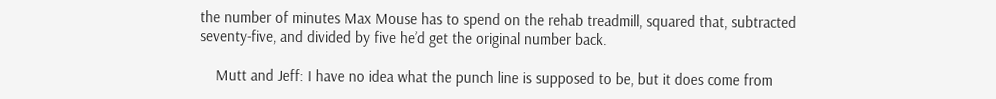the number of minutes Max Mouse has to spend on the rehab treadmill, squared that, subtracted seventy-five, and divided by five he’d get the original number back.

    Mutt and Jeff: I have no idea what the punch line is supposed to be, but it does come from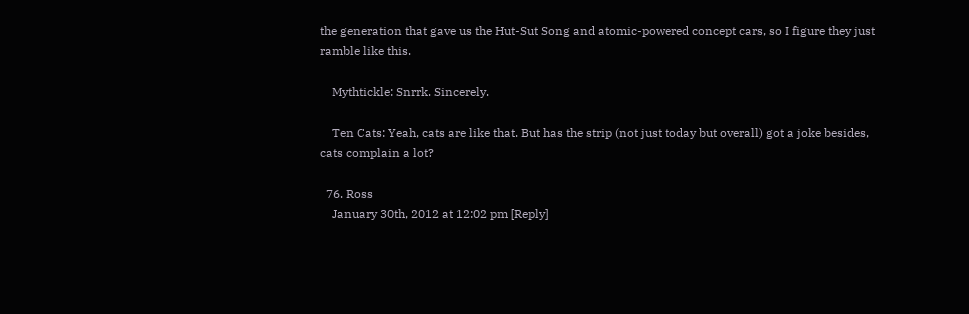the generation that gave us the Hut-Sut Song and atomic-powered concept cars, so I figure they just ramble like this.

    Mythtickle: Snrrk. Sincerely.

    Ten Cats: Yeah, cats are like that. But has the strip (not just today but overall) got a joke besides, cats complain a lot?

  76. Ross
    January 30th, 2012 at 12:02 pm [Reply]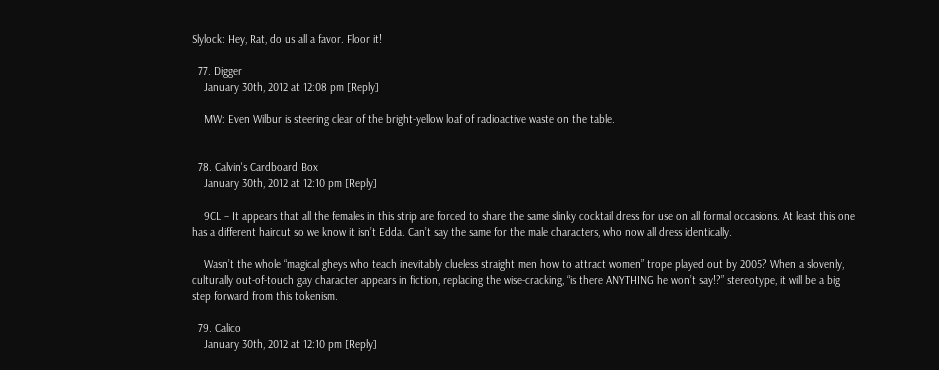Slylock: Hey, Rat, do us all a favor. Floor it!

  77. Digger
    January 30th, 2012 at 12:08 pm [Reply]

    MW: Even Wilbur is steering clear of the bright-yellow loaf of radioactive waste on the table.


  78. Calvin's Cardboard Box
    January 30th, 2012 at 12:10 pm [Reply]

    9CL – It appears that all the females in this strip are forced to share the same slinky cocktail dress for use on all formal occasions. At least this one has a different haircut so we know it isn’t Edda. Can’t say the same for the male characters, who now all dress identically.

    Wasn’t the whole “magical gheys who teach inevitably clueless straight men how to attract women” trope played out by 2005? When a slovenly, culturally out-of-touch gay character appears in fiction, replacing the wise-cracking, “is there ANYTHING he won’t say!?” stereotype, it will be a big step forward from this tokenism.

  79. Calico
    January 30th, 2012 at 12:10 pm [Reply]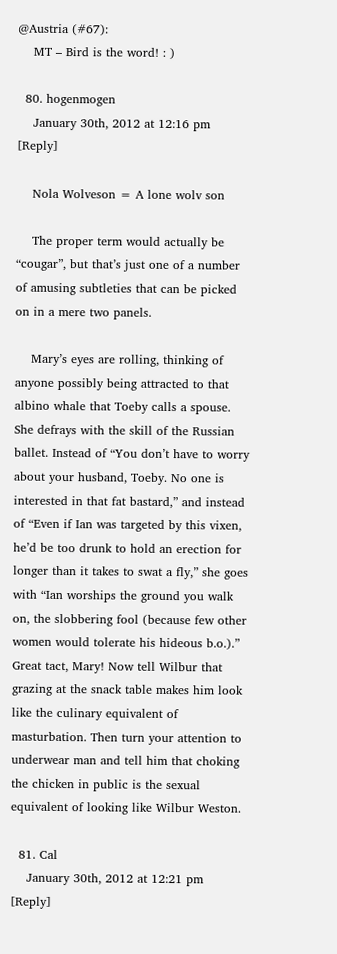@Austria (#67):
    MT – Bird is the word! : )

  80. hogenmogen
    January 30th, 2012 at 12:16 pm [Reply]

    Nola Wolveson = A lone wolv son

    The proper term would actually be “cougar”, but that’s just one of a number of amusing subtleties that can be picked on in a mere two panels.

    Mary’s eyes are rolling, thinking of anyone possibly being attracted to that albino whale that Toeby calls a spouse. She defrays with the skill of the Russian ballet. Instead of “You don’t have to worry about your husband, Toeby. No one is interested in that fat bastard,” and instead of “Even if Ian was targeted by this vixen, he’d be too drunk to hold an erection for longer than it takes to swat a fly,” she goes with “Ian worships the ground you walk on, the slobbering fool (because few other women would tolerate his hideous b.o.).” Great tact, Mary! Now tell Wilbur that grazing at the snack table makes him look like the culinary equivalent of masturbation. Then turn your attention to underwear man and tell him that choking the chicken in public is the sexual equivalent of looking like Wilbur Weston.

  81. Cal
    January 30th, 2012 at 12:21 pm [Reply]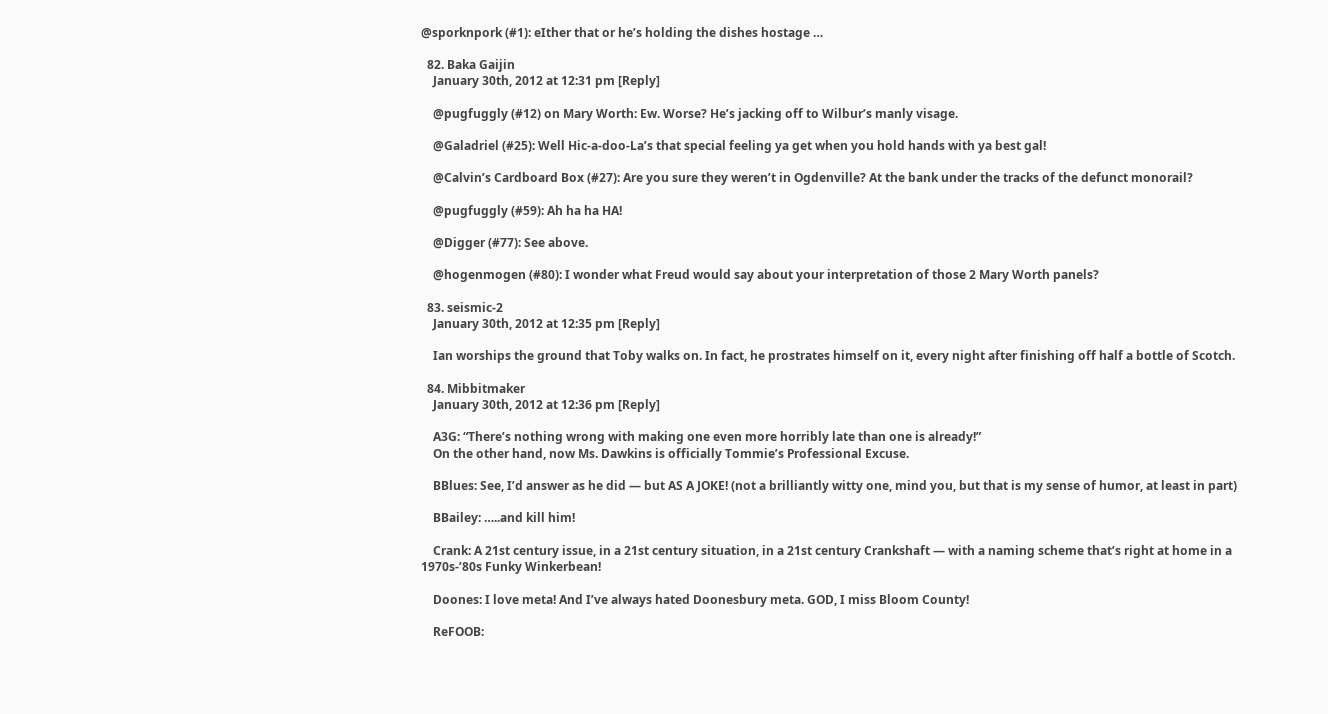@sporknpork (#1): eIther that or he’s holding the dishes hostage …

  82. Baka Gaijin
    January 30th, 2012 at 12:31 pm [Reply]

    @pugfuggly (#12) on Mary Worth: Ew. Worse? He’s jacking off to Wilbur’s manly visage.

    @Galadriel (#25): Well Hic-a-doo-La’s that special feeling ya get when you hold hands with ya best gal!

    @Calvin’s Cardboard Box (#27): Are you sure they weren’t in Ogdenville? At the bank under the tracks of the defunct monorail?

    @pugfuggly (#59): Ah ha ha HA!

    @Digger (#77): See above.

    @hogenmogen (#80): I wonder what Freud would say about your interpretation of those 2 Mary Worth panels?

  83. seismic-2
    January 30th, 2012 at 12:35 pm [Reply]

    Ian worships the ground that Toby walks on. In fact, he prostrates himself on it, every night after finishing off half a bottle of Scotch.

  84. Mibbitmaker
    January 30th, 2012 at 12:36 pm [Reply]

    A3G: “There’s nothing wrong with making one even more horribly late than one is already!”
    On the other hand, now Ms. Dawkins is officially Tommie’s Professional Excuse.

    BBlues: See, I’d answer as he did — but AS A JOKE! (not a brilliantly witty one, mind you, but that is my sense of humor, at least in part)

    BBailey: …..and kill him!

    Crank: A 21st century issue, in a 21st century situation, in a 21st century Crankshaft — with a naming scheme that’s right at home in a 1970s-’80s Funky Winkerbean!

    Doones: I love meta! And I’ve always hated Doonesbury meta. GOD, I miss Bloom County!

    ReFOOB: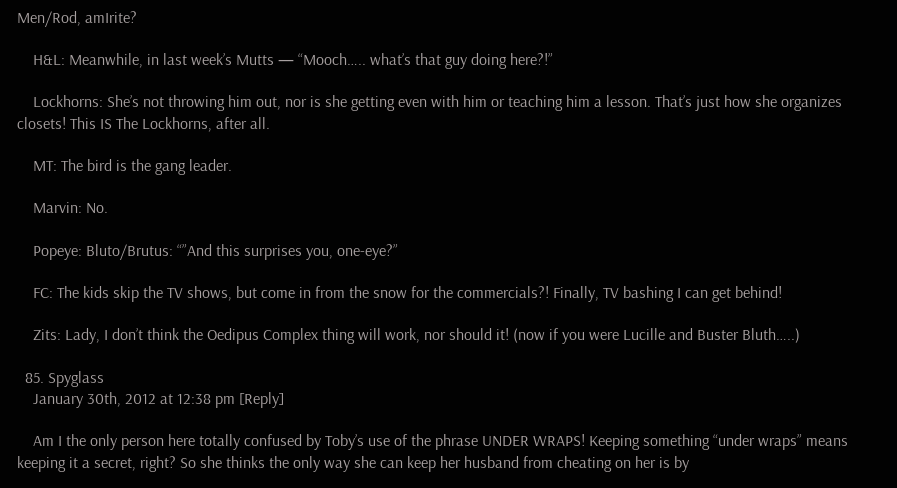Men/Rod, amIrite?

    H&L: Meanwhile, in last week’s Mutts — “Mooch….. what’s that guy doing here?!”

    Lockhorns: She’s not throwing him out, nor is she getting even with him or teaching him a lesson. That’s just how she organizes closets! This IS The Lockhorns, after all.

    MT: The bird is the gang leader.

    Marvin: No.

    Popeye: Bluto/Brutus: “”And this surprises you, one-eye?”

    FC: The kids skip the TV shows, but come in from the snow for the commercials?! Finally, TV bashing I can get behind!

    Zits: Lady, I don’t think the Oedipus Complex thing will work, nor should it! (now if you were Lucille and Buster Bluth…..)

  85. Spyglass
    January 30th, 2012 at 12:38 pm [Reply]

    Am I the only person here totally confused by Toby’s use of the phrase UNDER WRAPS! Keeping something “under wraps” means keeping it a secret, right? So she thinks the only way she can keep her husband from cheating on her is by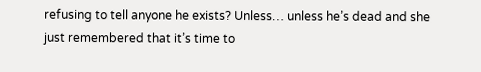refusing to tell anyone he exists? Unless… unless he’s dead and she just remembered that it’s time to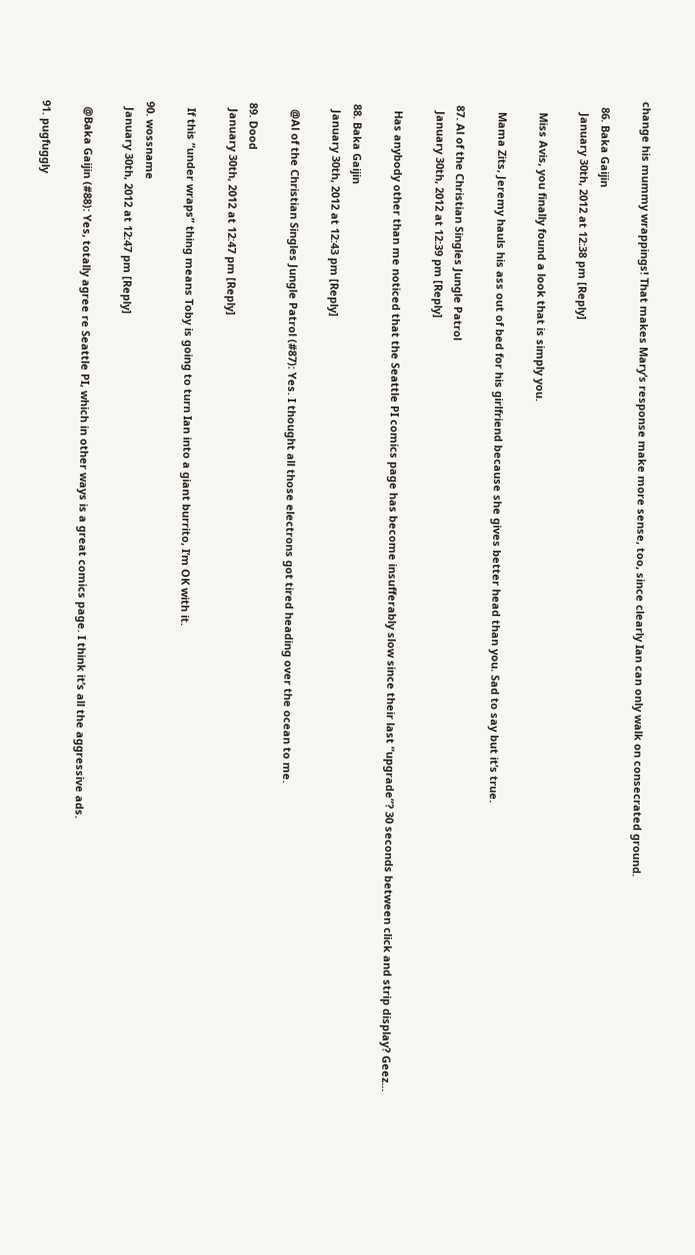change his mummy wrappings! That makes Mary’s response make more sense, too, since clearly Ian can only walk on consecrated ground.

  86. Baka Gaijin
    January 30th, 2012 at 12:38 pm [Reply]

    Miss Avis, you finally found a look that is simply you.

    Mama Zits, Jeremy hauls his ass out of bed for his girlfriend because she gives better head than you. Sad to say but it’s true.

  87. Al of the Christian Singles Jungle Patrol
    January 30th, 2012 at 12:39 pm [Reply]

    Has anybody other than me noticed that the Seattle PI comics page has become insufferably slow since their last “upgrade”? 30 seconds between click and strip display? Geez…

  88. Baka Gaijin
    January 30th, 2012 at 12:43 pm [Reply]

    @Al of the Christian Singles Jungle Patrol (#87): Yes. I thought all those electrons got tired heading over the ocean to me.

  89. Dood
    January 30th, 2012 at 12:47 pm [Reply]

    If this “under wraps” thing means Toby is going to turn Ian into a giant burrito, I’m OK with it.

  90. wossname
    January 30th, 2012 at 12:47 pm [Reply]

    @Baka Gaijin (#88): Yes, totally agree re Seattle PI, which in other ways is a great comics page. I think it’s all the aggressive ads.

  91. pugfuggly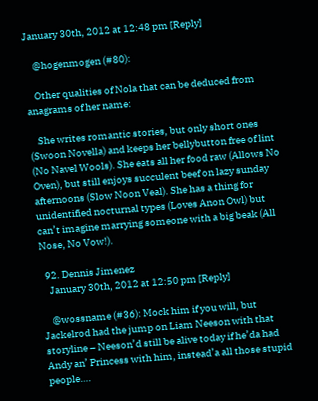January 30th, 2012 at 12:48 pm [Reply]

    @hogenmogen (#80):

    Other qualities of Nola that can be deduced from anagrams of her name:

    She writes romantic stories, but only short ones (Swoon Novella) and keeps her bellybutton free of lint (No Navel Wools). She eats all her food raw (Allows No Oven), but still enjoys succulent beef on lazy sunday afternoons (Slow Noon Veal). She has a thing for unidentified nocturnal types (Loves Anon Owl) but can’t imagine marrying someone with a big beak (All Nose, No Vow!).

  92. Dennis Jimenez
    January 30th, 2012 at 12:50 pm [Reply]

    @wossname (#36): Mock him if you will, but Jackelrod had the jump on Liam Neeson with that storyline – Neeson’d still be alive today if he’da had Andy an’ Princess with him, instead’a all those stupid people….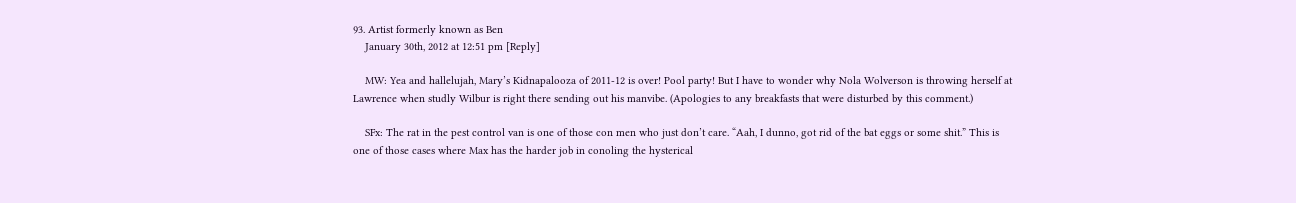93. Artist formerly known as Ben
    January 30th, 2012 at 12:51 pm [Reply]

    MW: Yea and hallelujah, Mary’s Kidnapalooza of 2011-12 is over! Pool party! But I have to wonder why Nola Wolverson is throwing herself at Lawrence when studly Wilbur is right there sending out his manvibe. (Apologies to any breakfasts that were disturbed by this comment.)

    SFx: The rat in the pest control van is one of those con men who just don’t care. “Aah, I dunno, got rid of the bat eggs or some shit.” This is one of those cases where Max has the harder job in conoling the hysterical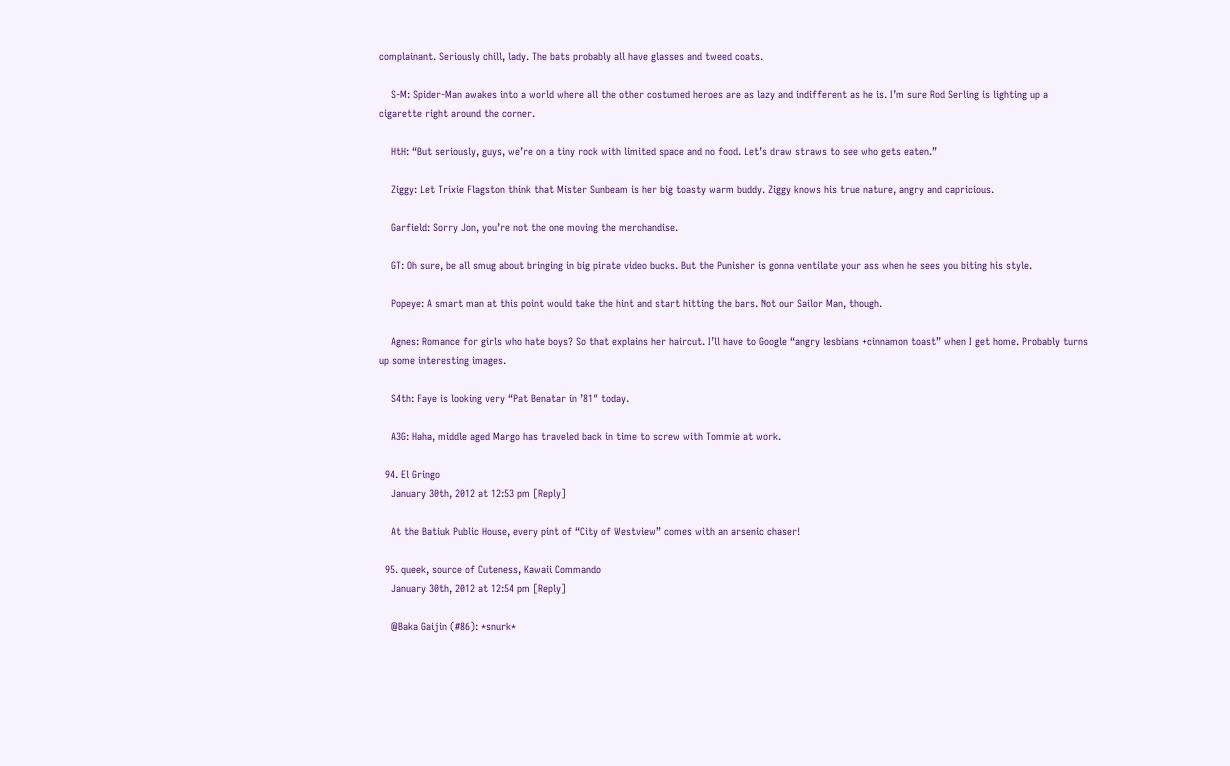complainant. Seriously chill, lady. The bats probably all have glasses and tweed coats.

    S-M: Spider-Man awakes into a world where all the other costumed heroes are as lazy and indifferent as he is. I’m sure Rod Serling is lighting up a cigarette right around the corner.

    HtH: “But seriously, guys, we’re on a tiny rock with limited space and no food. Let’s draw straws to see who gets eaten.”

    Ziggy: Let Trixie Flagston think that Mister Sunbeam is her big toasty warm buddy. Ziggy knows his true nature, angry and capricious.

    Garfield: Sorry Jon, you’re not the one moving the merchandise.

    GT: Oh sure, be all smug about bringing in big pirate video bucks. But the Punisher is gonna ventilate your ass when he sees you biting his style.

    Popeye: A smart man at this point would take the hint and start hitting the bars. Not our Sailor Man, though.

    Agnes: Romance for girls who hate boys? So that explains her haircut. I’ll have to Google “angry lesbians +cinnamon toast” when I get home. Probably turns up some interesting images.

    S4th: Faye is looking very “Pat Benatar in ’81″ today.

    A3G: Haha, middle aged Margo has traveled back in time to screw with Tommie at work.

  94. El Gringo
    January 30th, 2012 at 12:53 pm [Reply]

    At the Batiuk Public House, every pint of “City of Westview” comes with an arsenic chaser!

  95. queek, source of Cuteness, Kawaii Commando
    January 30th, 2012 at 12:54 pm [Reply]

    @Baka Gaijin (#86): *snurk*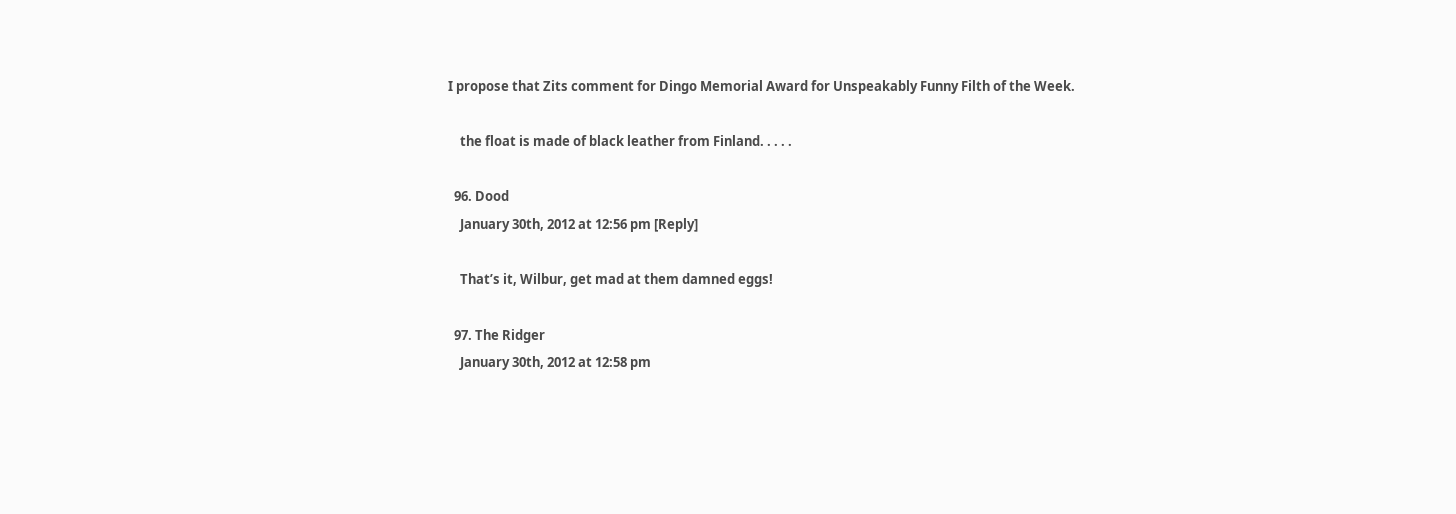I propose that Zits comment for Dingo Memorial Award for Unspeakably Funny Filth of the Week.

    the float is made of black leather from Finland. . . . .

  96. Dood
    January 30th, 2012 at 12:56 pm [Reply]

    That’s it, Wilbur, get mad at them damned eggs!

  97. The Ridger
    January 30th, 2012 at 12:58 pm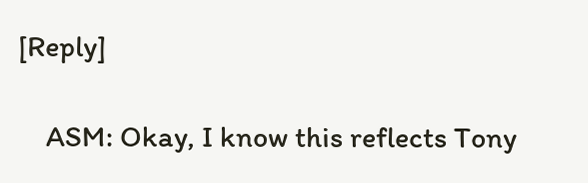[Reply]

    ASM: Okay, I know this reflects Tony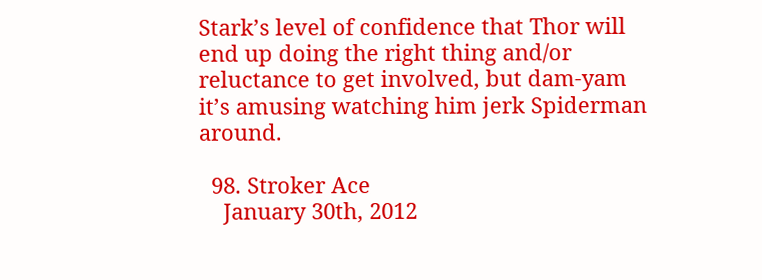Stark’s level of confidence that Thor will end up doing the right thing and/or reluctance to get involved, but dam-yam it’s amusing watching him jerk Spiderman around.

  98. Stroker Ace
    January 30th, 2012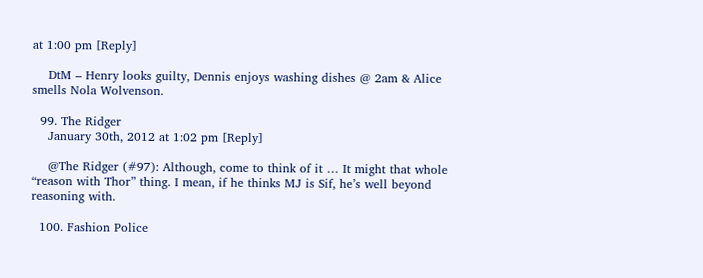at 1:00 pm [Reply]

    DtM – Henry looks guilty, Dennis enjoys washing dishes @ 2am & Alice smells Nola Wolvenson.

  99. The Ridger
    January 30th, 2012 at 1:02 pm [Reply]

    @The Ridger (#97): Although, come to think of it … It might that whole “reason with Thor” thing. I mean, if he thinks MJ is Sif, he’s well beyond reasoning with.

  100. Fashion Police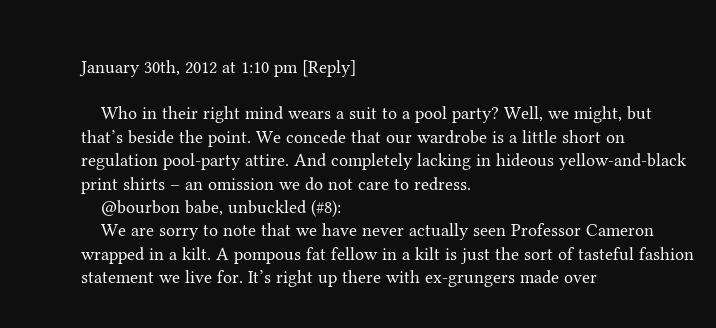January 30th, 2012 at 1:10 pm [Reply]

    Who in their right mind wears a suit to a pool party? Well, we might, but that’s beside the point. We concede that our wardrobe is a little short on regulation pool-party attire. And completely lacking in hideous yellow-and-black print shirts – an omission we do not care to redress.
    @bourbon babe, unbuckled (#8):
    We are sorry to note that we have never actually seen Professor Cameron wrapped in a kilt. A pompous fat fellow in a kilt is just the sort of tasteful fashion statement we live for. It’s right up there with ex-grungers made over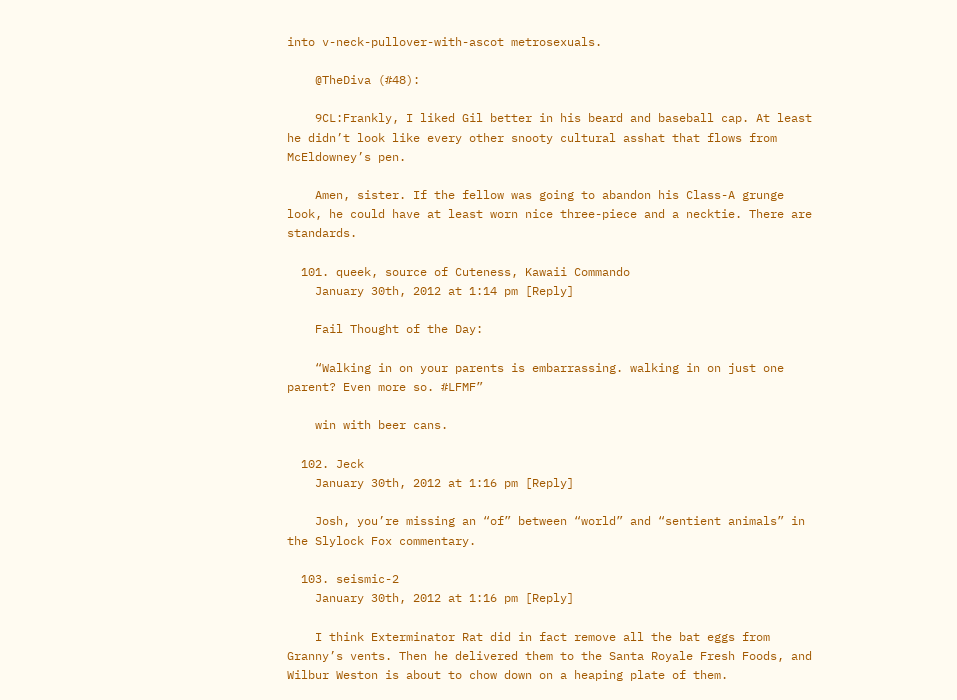into v-neck-pullover-with-ascot metrosexuals.

    @TheDiva (#48):

    9CL:Frankly, I liked Gil better in his beard and baseball cap. At least he didn’t look like every other snooty cultural asshat that flows from McEldowney’s pen.

    Amen, sister. If the fellow was going to abandon his Class-A grunge look, he could have at least worn nice three-piece and a necktie. There are standards.

  101. queek, source of Cuteness, Kawaii Commando
    January 30th, 2012 at 1:14 pm [Reply]

    Fail Thought of the Day:

    “Walking in on your parents is embarrassing. walking in on just one parent? Even more so. #LFMF”

    win with beer cans.

  102. Jeck
    January 30th, 2012 at 1:16 pm [Reply]

    Josh, you’re missing an “of” between “world” and “sentient animals” in the Slylock Fox commentary.

  103. seismic-2
    January 30th, 2012 at 1:16 pm [Reply]

    I think Exterminator Rat did in fact remove all the bat eggs from Granny’s vents. Then he delivered them to the Santa Royale Fresh Foods, and Wilbur Weston is about to chow down on a heaping plate of them.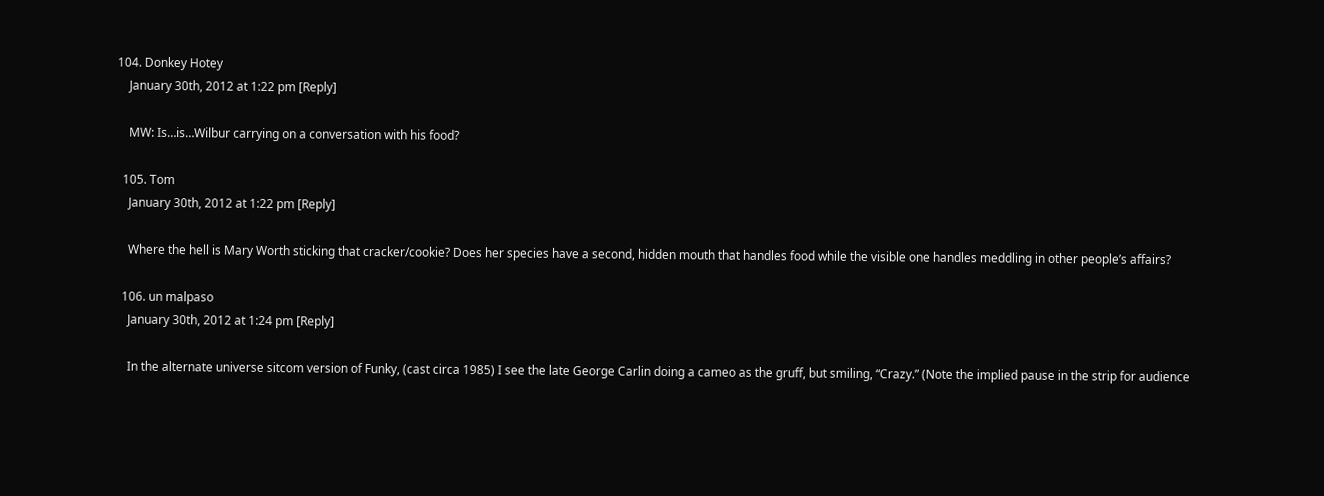104. Donkey Hotey
    January 30th, 2012 at 1:22 pm [Reply]

    MW: Is…is…Wilbur carrying on a conversation with his food?

  105. Tom
    January 30th, 2012 at 1:22 pm [Reply]

    Where the hell is Mary Worth sticking that cracker/cookie? Does her species have a second, hidden mouth that handles food while the visible one handles meddling in other people’s affairs?

  106. un malpaso
    January 30th, 2012 at 1:24 pm [Reply]

    In the alternate universe sitcom version of Funky, (cast circa 1985) I see the late George Carlin doing a cameo as the gruff, but smiling, “Crazy.” (Note the implied pause in the strip for audience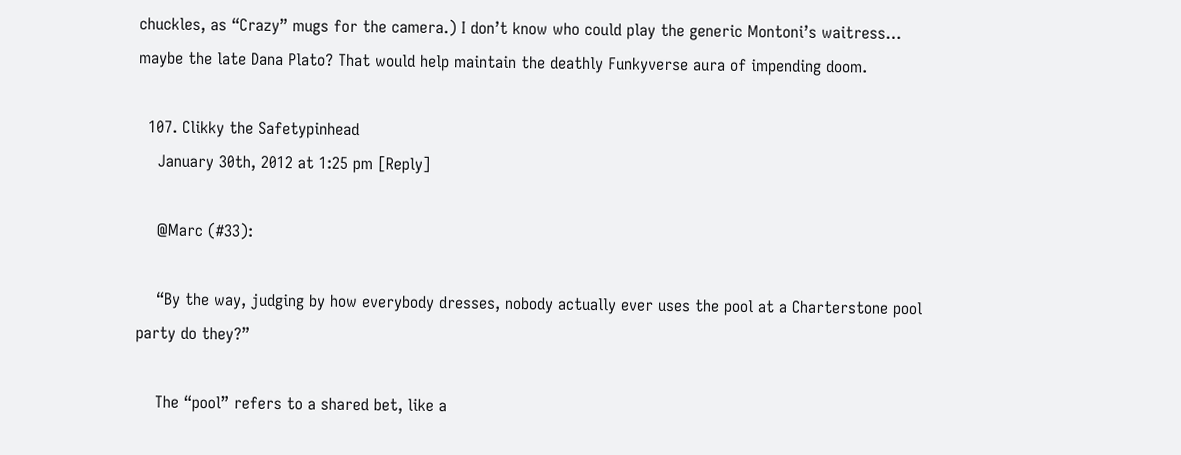chuckles, as “Crazy” mugs for the camera.) I don’t know who could play the generic Montoni’s waitress… maybe the late Dana Plato? That would help maintain the deathly Funkyverse aura of impending doom.

  107. Clikky the Safetypinhead
    January 30th, 2012 at 1:25 pm [Reply]

    @Marc (#33):

    “By the way, judging by how everybody dresses, nobody actually ever uses the pool at a Charterstone pool party do they?”

    The “pool” refers to a shared bet, like a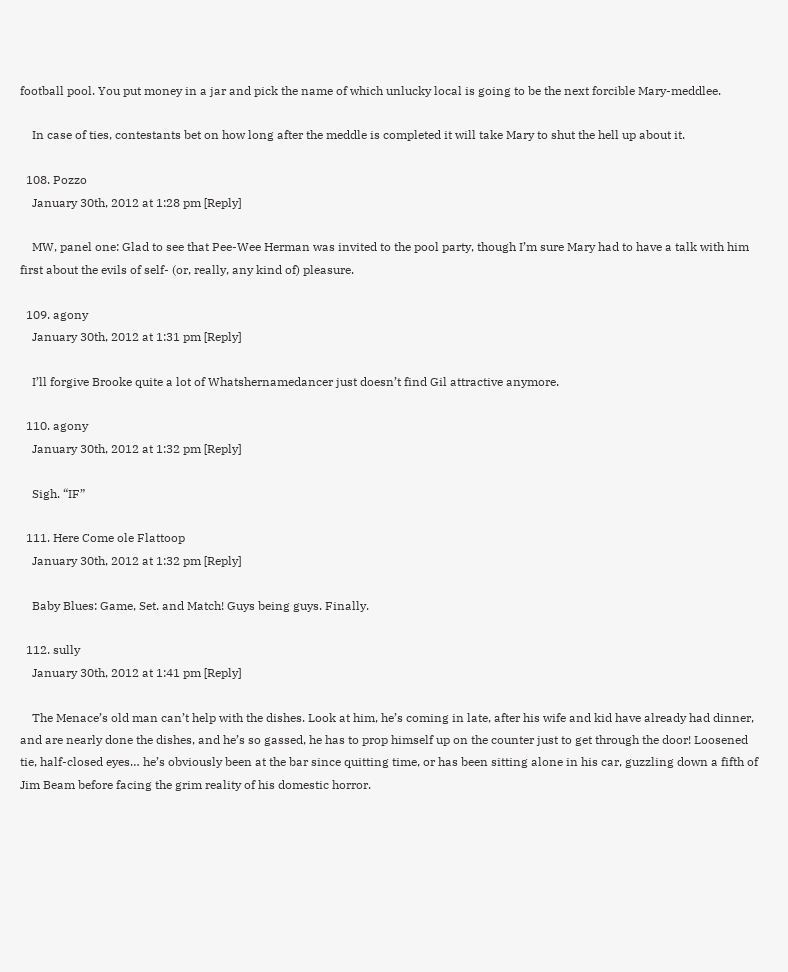football pool. You put money in a jar and pick the name of which unlucky local is going to be the next forcible Mary-meddlee.

    In case of ties, contestants bet on how long after the meddle is completed it will take Mary to shut the hell up about it.

  108. Pozzo
    January 30th, 2012 at 1:28 pm [Reply]

    MW, panel one: Glad to see that Pee-Wee Herman was invited to the pool party, though I’m sure Mary had to have a talk with him first about the evils of self- (or, really, any kind of) pleasure.

  109. agony
    January 30th, 2012 at 1:31 pm [Reply]

    I’ll forgive Brooke quite a lot of Whatshernamedancer just doesn’t find Gil attractive anymore.

  110. agony
    January 30th, 2012 at 1:32 pm [Reply]

    Sigh. “IF”

  111. Here Come ole Flattoop
    January 30th, 2012 at 1:32 pm [Reply]

    Baby Blues: Game, Set. and Match! Guys being guys. Finally.

  112. sully
    January 30th, 2012 at 1:41 pm [Reply]

    The Menace’s old man can’t help with the dishes. Look at him, he’s coming in late, after his wife and kid have already had dinner, and are nearly done the dishes, and he’s so gassed, he has to prop himself up on the counter just to get through the door! Loosened tie, half-closed eyes… he’s obviously been at the bar since quitting time, or has been sitting alone in his car, guzzling down a fifth of Jim Beam before facing the grim reality of his domestic horror.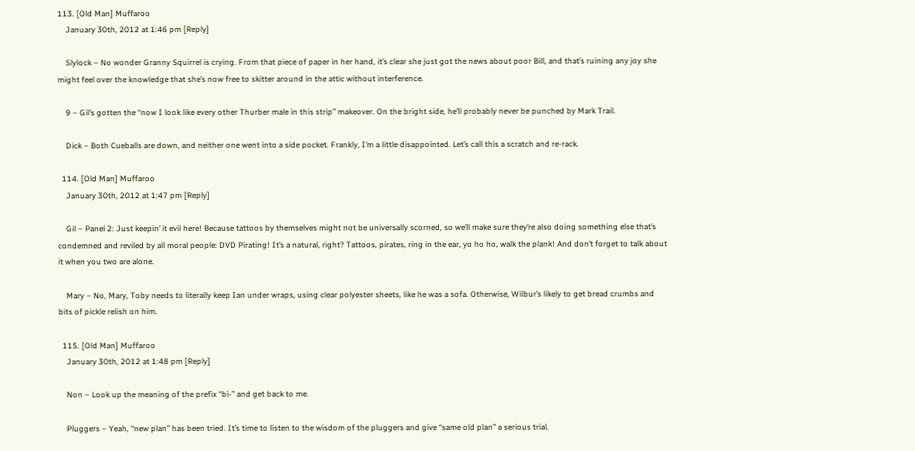113. [Old Man] Muffaroo
    January 30th, 2012 at 1:46 pm [Reply]

    Slylock – No wonder Granny Squirrel is crying. From that piece of paper in her hand, it’s clear she just got the news about poor Bill, and that’s ruining any joy she might feel over the knowledge that she’s now free to skitter around in the attic without interference.

    9 – Gil’s gotten the “now I look like every other Thurber male in this strip” makeover. On the bright side, he’ll probably never be punched by Mark Trail.

    Dick – Both Cueballs are down, and neither one went into a side pocket. Frankly, I’m a little disappointed. Let’s call this a scratch and re-rack.

  114. [Old Man] Muffaroo
    January 30th, 2012 at 1:47 pm [Reply]

    Gil – Panel 2: Just keepin’ it evil here! Because tattoos by themselves might not be universally scorned, so we’ll make sure they’re also doing something else that’s condemned and reviled by all moral people: DVD Pirating! It’s a natural, right? Tattoos, pirates, ring in the ear, yo ho ho, walk the plank! And don’t forget to talk about it when you two are alone.

    Mary – No, Mary, Toby needs to literally keep Ian under wraps, using clear polyester sheets, like he was a sofa. Otherwise, Wilbur’s likely to get bread crumbs and bits of pickle relish on him.

  115. [Old Man] Muffaroo
    January 30th, 2012 at 1:48 pm [Reply]

    Non – Look up the meaning of the prefix “bi-” and get back to me.

    Pluggers – Yeah, “new plan” has been tried. It’s time to listen to the wisdom of the pluggers and give “same old plan” a serious trial.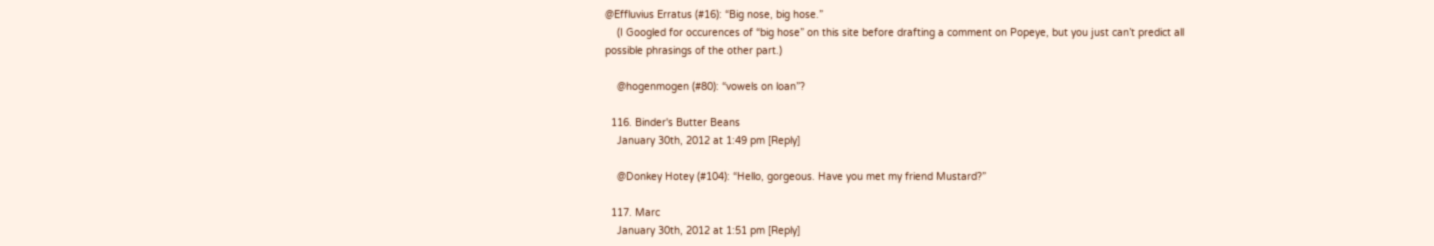@Effluvius Erratus (#16): “Big nose, big hose.”
    (I Googled for occurences of “big hose” on this site before drafting a comment on Popeye, but you just can’t predict all possible phrasings of the other part.)

    @hogenmogen (#80): “vowels on loan”?

  116. Binder's Butter Beans
    January 30th, 2012 at 1:49 pm [Reply]

    @Donkey Hotey (#104): “Hello, gorgeous. Have you met my friend Mustard?”

  117. Marc
    January 30th, 2012 at 1:51 pm [Reply]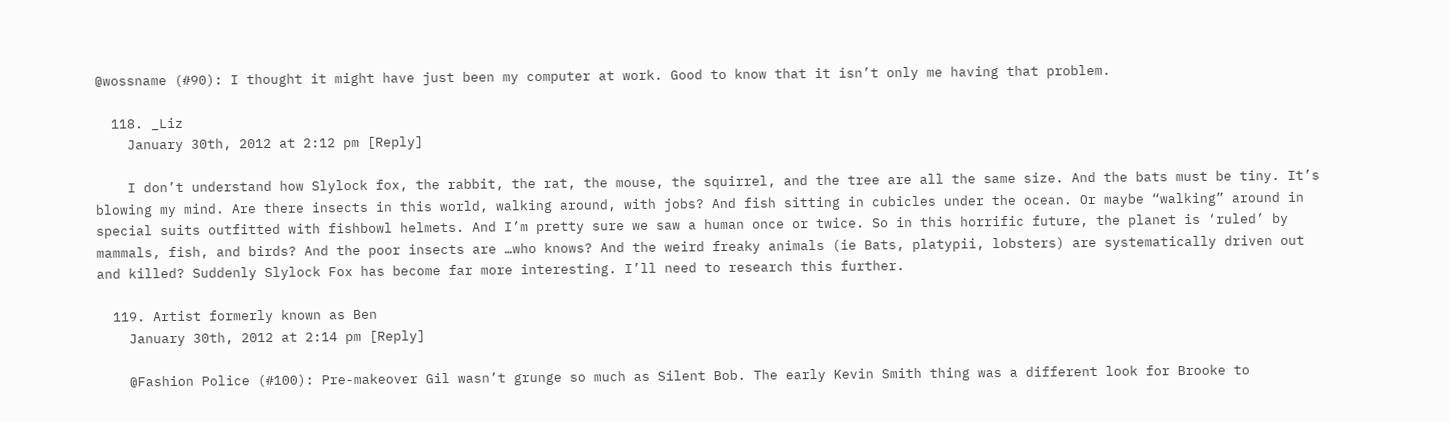@wossname (#90): I thought it might have just been my computer at work. Good to know that it isn’t only me having that problem.

  118. _Liz
    January 30th, 2012 at 2:12 pm [Reply]

    I don’t understand how Slylock fox, the rabbit, the rat, the mouse, the squirrel, and the tree are all the same size. And the bats must be tiny. It’s blowing my mind. Are there insects in this world, walking around, with jobs? And fish sitting in cubicles under the ocean. Or maybe “walking” around in special suits outfitted with fishbowl helmets. And I’m pretty sure we saw a human once or twice. So in this horrific future, the planet is ‘ruled’ by mammals, fish, and birds? And the poor insects are …who knows? And the weird freaky animals (ie Bats, platypii, lobsters) are systematically driven out and killed? Suddenly Slylock Fox has become far more interesting. I’ll need to research this further.

  119. Artist formerly known as Ben
    January 30th, 2012 at 2:14 pm [Reply]

    @Fashion Police (#100): Pre-makeover Gil wasn’t grunge so much as Silent Bob. The early Kevin Smith thing was a different look for Brooke to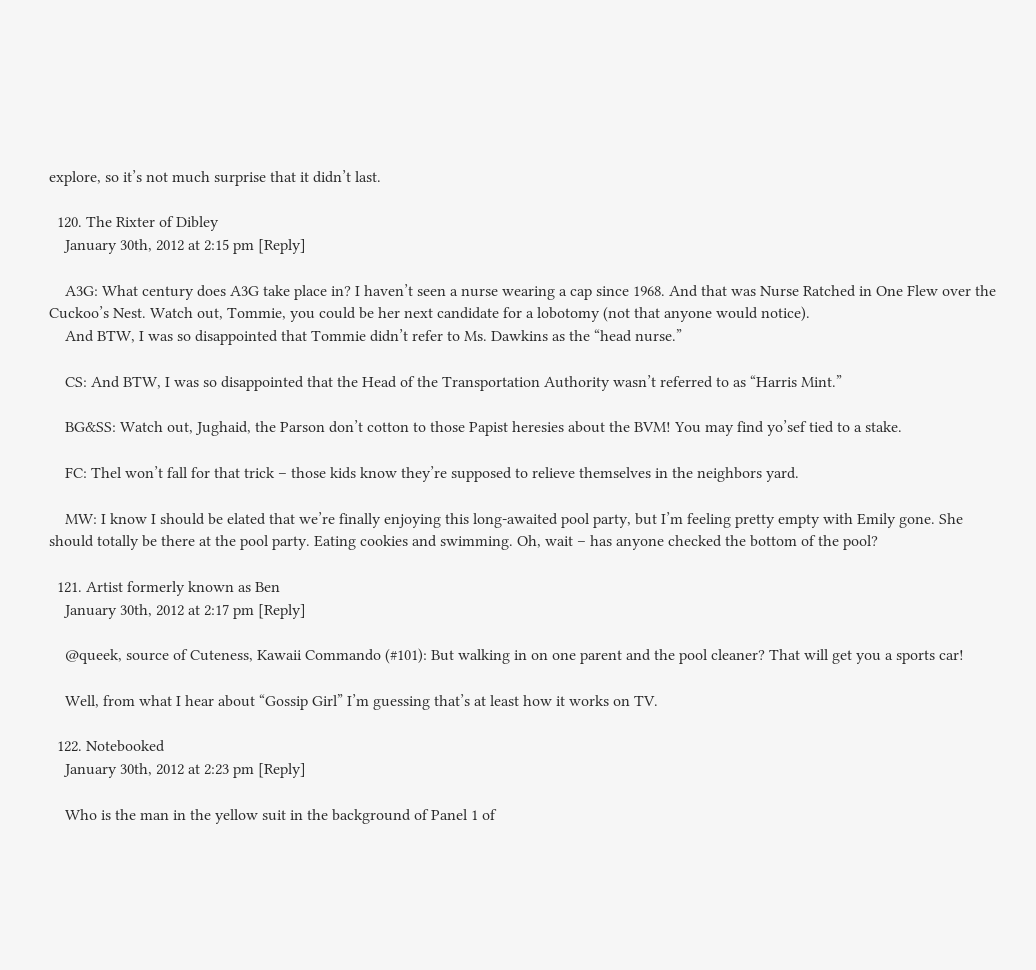explore, so it’s not much surprise that it didn’t last.

  120. The Rixter of Dibley
    January 30th, 2012 at 2:15 pm [Reply]

    A3G: What century does A3G take place in? I haven’t seen a nurse wearing a cap since 1968. And that was Nurse Ratched in One Flew over the Cuckoo’s Nest. Watch out, Tommie, you could be her next candidate for a lobotomy (not that anyone would notice).
    And BTW, I was so disappointed that Tommie didn’t refer to Ms. Dawkins as the “head nurse.”

    CS: And BTW, I was so disappointed that the Head of the Transportation Authority wasn’t referred to as “Harris Mint.”

    BG&SS: Watch out, Jughaid, the Parson don’t cotton to those Papist heresies about the BVM! You may find yo’sef tied to a stake.

    FC: Thel won’t fall for that trick – those kids know they’re supposed to relieve themselves in the neighbors yard.

    MW: I know I should be elated that we’re finally enjoying this long-awaited pool party, but I’m feeling pretty empty with Emily gone. She should totally be there at the pool party. Eating cookies and swimming. Oh, wait – has anyone checked the bottom of the pool?

  121. Artist formerly known as Ben
    January 30th, 2012 at 2:17 pm [Reply]

    @queek, source of Cuteness, Kawaii Commando (#101): But walking in on one parent and the pool cleaner? That will get you a sports car!

    Well, from what I hear about “Gossip Girl” I’m guessing that’s at least how it works on TV.

  122. Notebooked
    January 30th, 2012 at 2:23 pm [Reply]

    Who is the man in the yellow suit in the background of Panel 1 of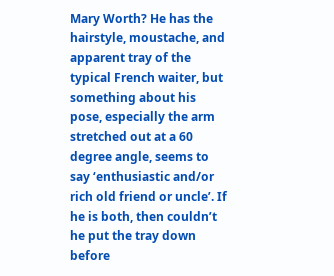Mary Worth? He has the hairstyle, moustache, and apparent tray of the typical French waiter, but something about his pose, especially the arm stretched out at a 60 degree angle, seems to say ‘enthusiastic and/or rich old friend or uncle’. If he is both, then couldn’t he put the tray down before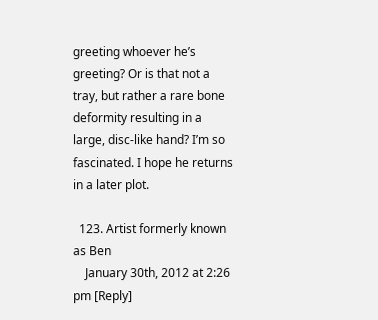greeting whoever he’s greeting? Or is that not a tray, but rather a rare bone deformity resulting in a large, disc-like hand? I’m so fascinated. I hope he returns in a later plot.

  123. Artist formerly known as Ben
    January 30th, 2012 at 2:26 pm [Reply]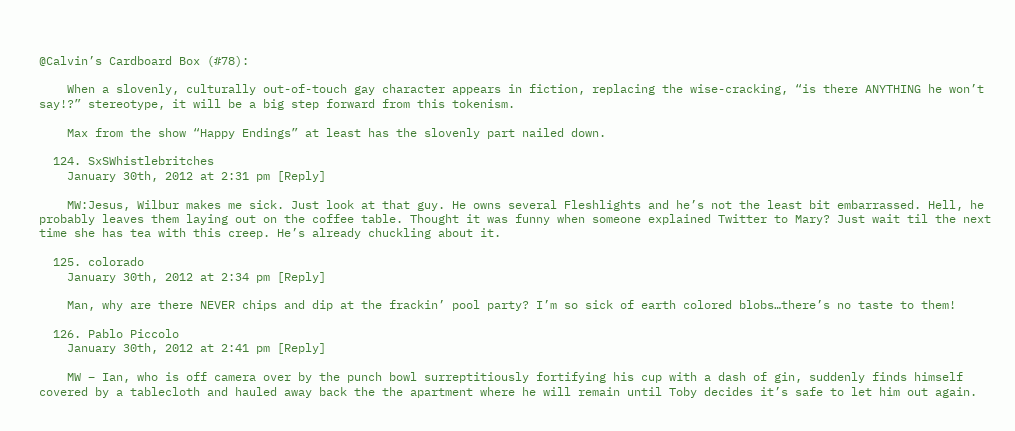@Calvin’s Cardboard Box (#78):

    When a slovenly, culturally out-of-touch gay character appears in fiction, replacing the wise-cracking, “is there ANYTHING he won’t say!?” stereotype, it will be a big step forward from this tokenism.

    Max from the show “Happy Endings” at least has the slovenly part nailed down.

  124. SxSWhistlebritches
    January 30th, 2012 at 2:31 pm [Reply]

    MW:Jesus, Wilbur makes me sick. Just look at that guy. He owns several Fleshlights and he’s not the least bit embarrassed. Hell, he probably leaves them laying out on the coffee table. Thought it was funny when someone explained Twitter to Mary? Just wait til the next time she has tea with this creep. He’s already chuckling about it.

  125. colorado
    January 30th, 2012 at 2:34 pm [Reply]

    Man, why are there NEVER chips and dip at the frackin’ pool party? I’m so sick of earth colored blobs…there’s no taste to them!

  126. Pablo Piccolo
    January 30th, 2012 at 2:41 pm [Reply]

    MW – Ian, who is off camera over by the punch bowl surreptitiously fortifying his cup with a dash of gin, suddenly finds himself covered by a tablecloth and hauled away back the the apartment where he will remain until Toby decides it’s safe to let him out again.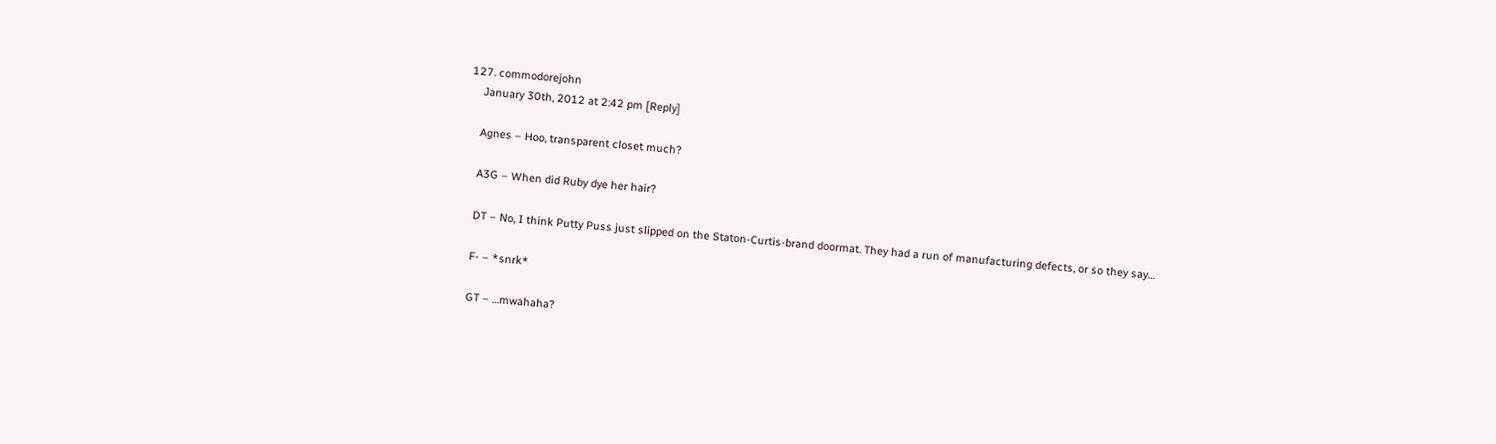127. commodorejohn
    January 30th, 2012 at 2:42 pm [Reply]

    Agnes – Hoo, transparent closet much?

    A3G – When did Ruby dye her hair?

    DT – No, I think Putty Puss just slipped on the Staton-Curtis-brand doormat. They had a run of manufacturing defects, or so they say…

    F- – *snrk*

    GT – …mwahaha?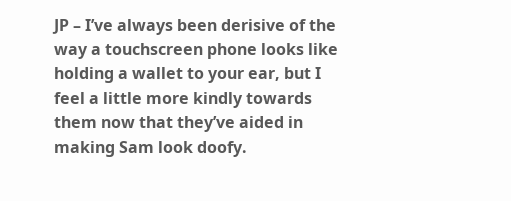JP – I’ve always been derisive of the way a touchscreen phone looks like holding a wallet to your ear, but I feel a little more kindly towards them now that they’ve aided in making Sam look doofy.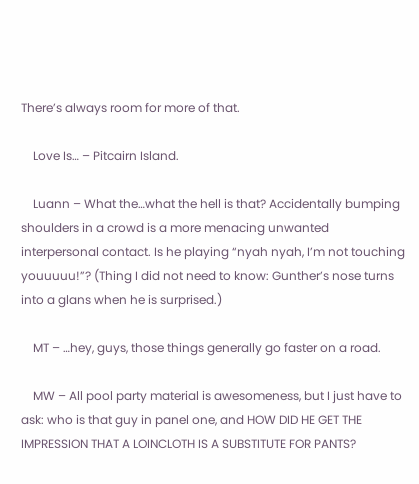There’s always room for more of that.

    Love Is… – Pitcairn Island.

    Luann – What the…what the hell is that? Accidentally bumping shoulders in a crowd is a more menacing unwanted interpersonal contact. Is he playing “nyah nyah, I’m not touching youuuuu!”? (Thing I did not need to know: Gunther’s nose turns into a glans when he is surprised.)

    MT – …hey, guys, those things generally go faster on a road.

    MW – All pool party material is awesomeness, but I just have to ask: who is that guy in panel one, and HOW DID HE GET THE IMPRESSION THAT A LOINCLOTH IS A SUBSTITUTE FOR PANTS?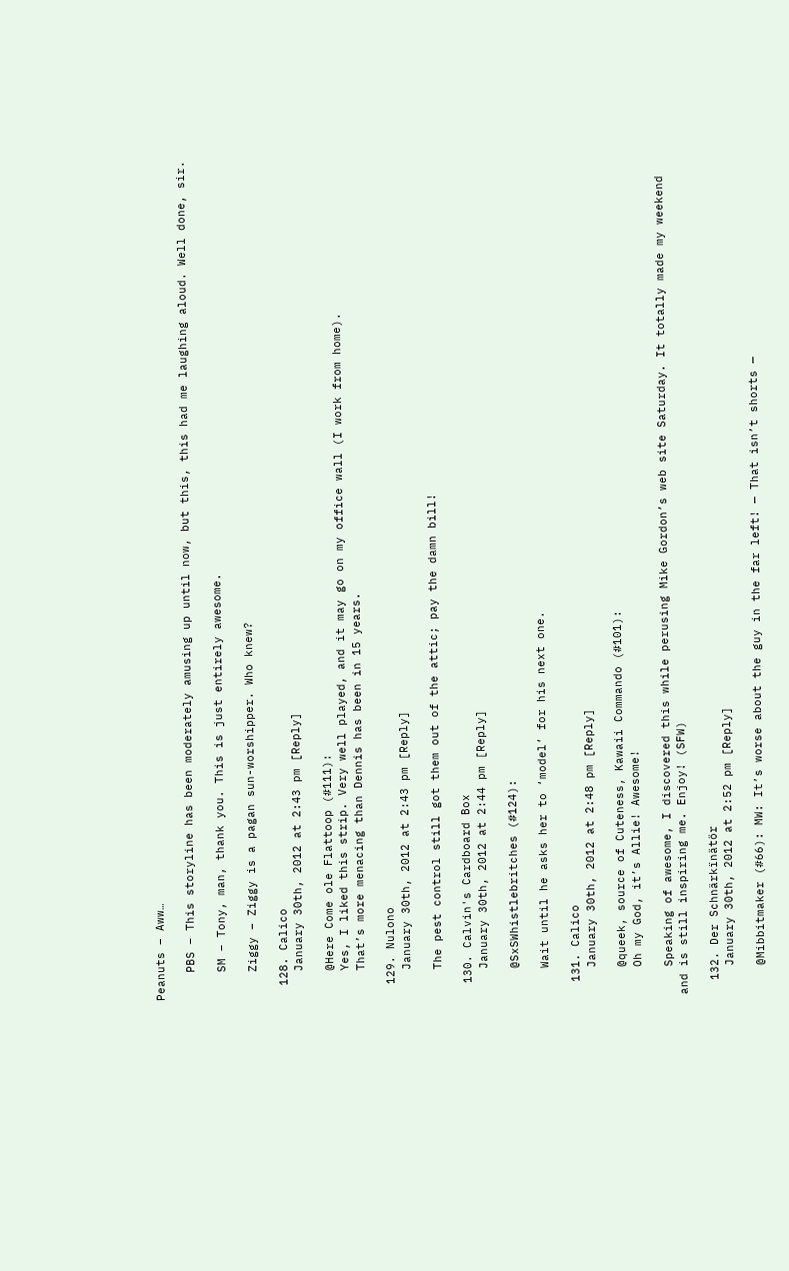Peanuts – Aww…

    PBS – This storyline has been moderately amusing up until now, but this, this had me laughing aloud. Well done, sir.

    SM – Tony, man, thank you. This is just entirely awesome.

    Ziggy – Ziggy is a pagan sun-worshipper. Who knew?

  128. Calico
    January 30th, 2012 at 2:43 pm [Reply]

    @Here Come ole Flattoop (#111):
    Yes, I liked this strip. Very well played, and it may go on my office wall (I work from home).
    That’s more menacing than Dennis has been in 15 years.

  129. Nulono
    January 30th, 2012 at 2:43 pm [Reply]

    The pest control still got them out of the attic; pay the damn bill!

  130. Calvin's Cardboard Box
    January 30th, 2012 at 2:44 pm [Reply]

    @SxSWhistlebritches (#124):

    Wait until he asks her to ‘model’ for his next one.

  131. Calico
    January 30th, 2012 at 2:48 pm [Reply]

    @queek, source of Cuteness, Kawaii Commando (#101):
    Oh my God, it’s Allie! Awesome!

    Speaking of awesome, I discovered this while perusing Mike Gordon’s web site Saturday. It totally made my weekend and is still inspiring me. Enjoy! (SFW)

  132. Der Schnärkïnätör
    January 30th, 2012 at 2:52 pm [Reply]

    @Mibbitmaker (#66): MW: It’s worse about the guy in the far left! — That isn’t shorts —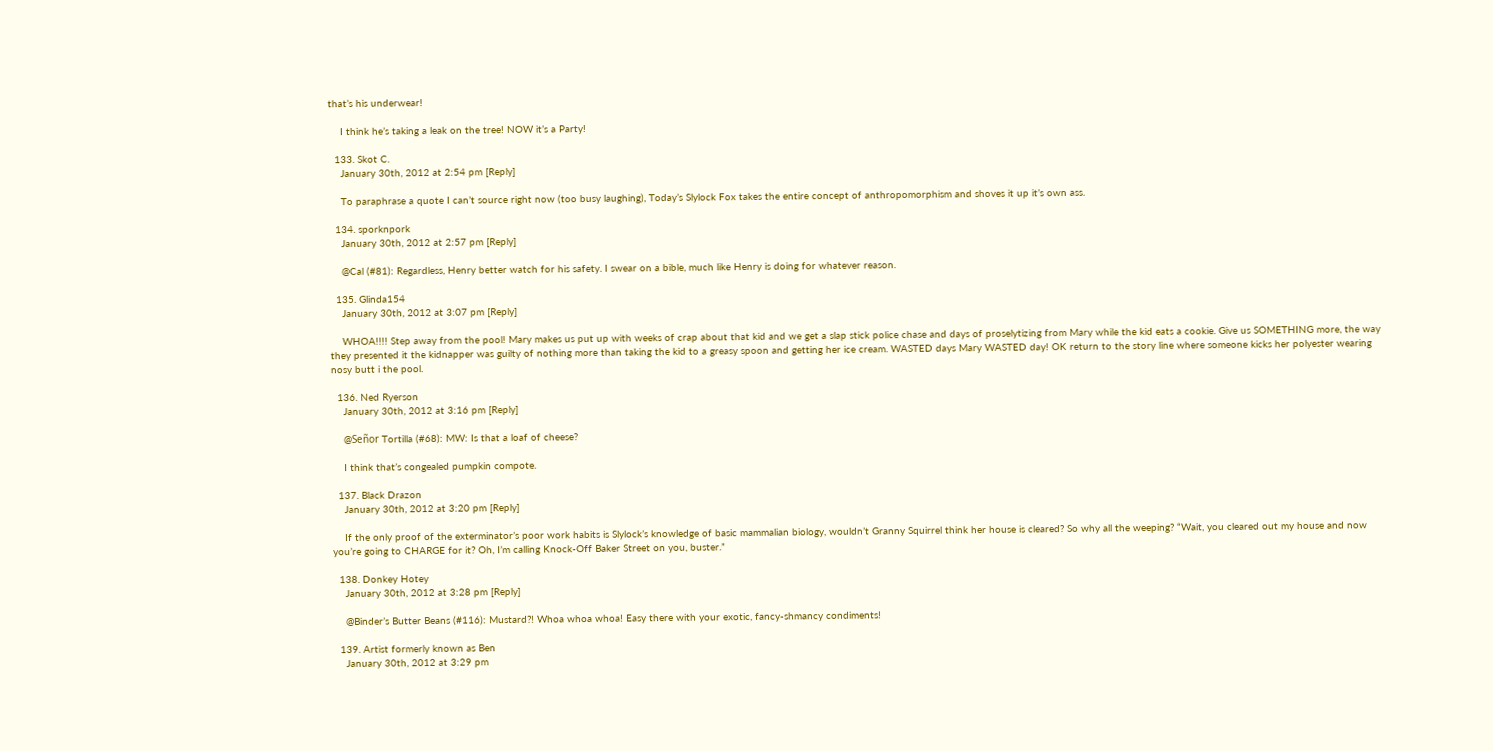that’s his underwear!

    I think he’s taking a leak on the tree! NOW it’s a Party!

  133. Skot C.
    January 30th, 2012 at 2:54 pm [Reply]

    To paraphrase a quote I can’t source right now (too busy laughing), Today’s Slylock Fox takes the entire concept of anthropomorphism and shoves it up it’s own ass.

  134. sporknpork
    January 30th, 2012 at 2:57 pm [Reply]

    @Cal (#81): Regardless, Henry better watch for his safety. I swear on a bible, much like Henry is doing for whatever reason.

  135. Glinda154
    January 30th, 2012 at 3:07 pm [Reply]

    WHOA!!!! Step away from the pool! Mary makes us put up with weeks of crap about that kid and we get a slap stick police chase and days of proselytizing from Mary while the kid eats a cookie. Give us SOMETHING more, the way they presented it the kidnapper was guilty of nothing more than taking the kid to a greasy spoon and getting her ice cream. WASTED days Mary WASTED day! OK return to the story line where someone kicks her polyester wearing nosy butt i the pool.

  136. Ned Ryerson
    January 30th, 2012 at 3:16 pm [Reply]

    @Señor Tortilla (#68): MW: Is that a loaf of cheese?

    I think that’s congealed pumpkin compote.

  137. Black Drazon
    January 30th, 2012 at 3:20 pm [Reply]

    If the only proof of the exterminator’s poor work habits is Slylock’s knowledge of basic mammalian biology, wouldn’t Granny Squirrel think her house is cleared? So why all the weeping? “Wait, you cleared out my house and now you’re going to CHARGE for it? Oh, I’m calling Knock-Off Baker Street on you, buster.”

  138. Donkey Hotey
    January 30th, 2012 at 3:28 pm [Reply]

    @Binder’s Butter Beans (#116): Mustard?! Whoa whoa whoa! Easy there with your exotic, fancy-shmancy condiments!

  139. Artist formerly known as Ben
    January 30th, 2012 at 3:29 pm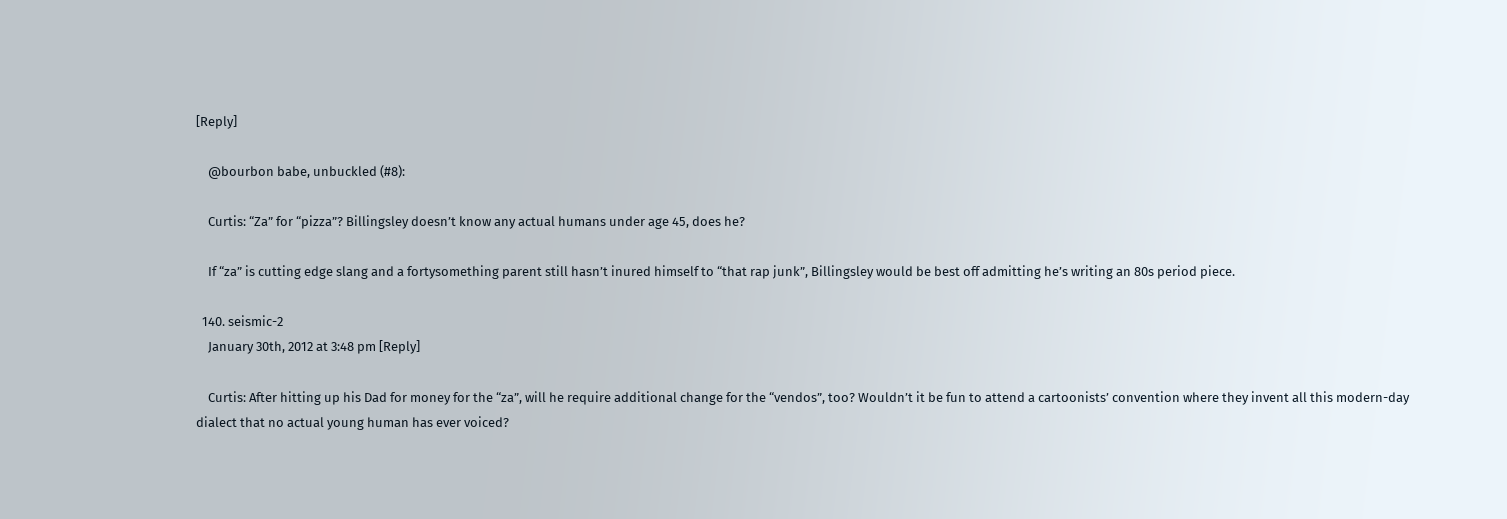[Reply]

    @bourbon babe, unbuckled (#8):

    Curtis: “Za” for “pizza”? Billingsley doesn’t know any actual humans under age 45, does he?

    If “za” is cutting edge slang and a fortysomething parent still hasn’t inured himself to “that rap junk”, Billingsley would be best off admitting he’s writing an 80s period piece.

  140. seismic-2
    January 30th, 2012 at 3:48 pm [Reply]

    Curtis: After hitting up his Dad for money for the “za”, will he require additional change for the “vendos”, too? Wouldn’t it be fun to attend a cartoonists’ convention where they invent all this modern-day dialect that no actual young human has ever voiced?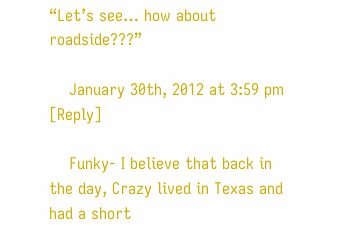“Let’s see… how about roadside???”

    January 30th, 2012 at 3:59 pm [Reply]

    Funky- I believe that back in the day, Crazy lived in Texas and had a short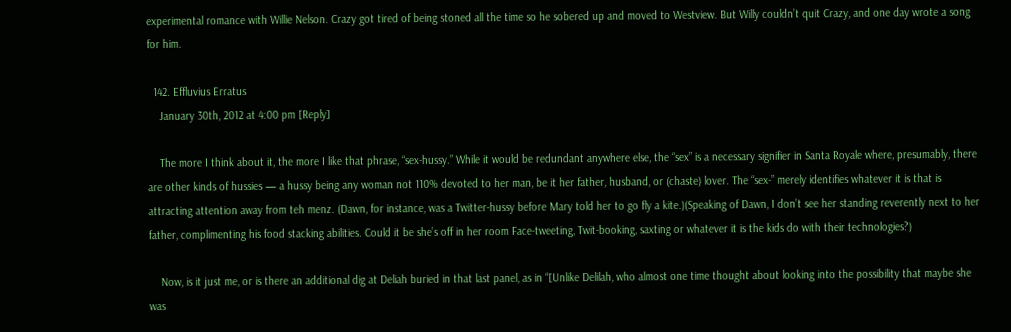experimental romance with Willie Nelson. Crazy got tired of being stoned all the time so he sobered up and moved to Westview. But Willy couldn’t quit Crazy, and one day wrote a song for him.

  142. Effluvius Erratus
    January 30th, 2012 at 4:00 pm [Reply]

    The more I think about it, the more I like that phrase, “sex-hussy.” While it would be redundant anywhere else, the “sex” is a necessary signifier in Santa Royale where, presumably, there are other kinds of hussies — a hussy being any woman not 110% devoted to her man, be it her father, husband, or (chaste) lover. The “sex-” merely identifies whatever it is that is attracting attention away from teh menz. (Dawn, for instance, was a Twitter-hussy before Mary told her to go fly a kite.)(Speaking of Dawn, I don’t see her standing reverently next to her father, complimenting his food stacking abilities. Could it be she’s off in her room Face-tweeting, Twit-booking, saxting or whatever it is the kids do with their technologies?)

    Now, is it just me, or is there an additional dig at Deliah buried in that last panel, as in “[Unlike Delilah, who almost one time thought about looking into the possibility that maybe she was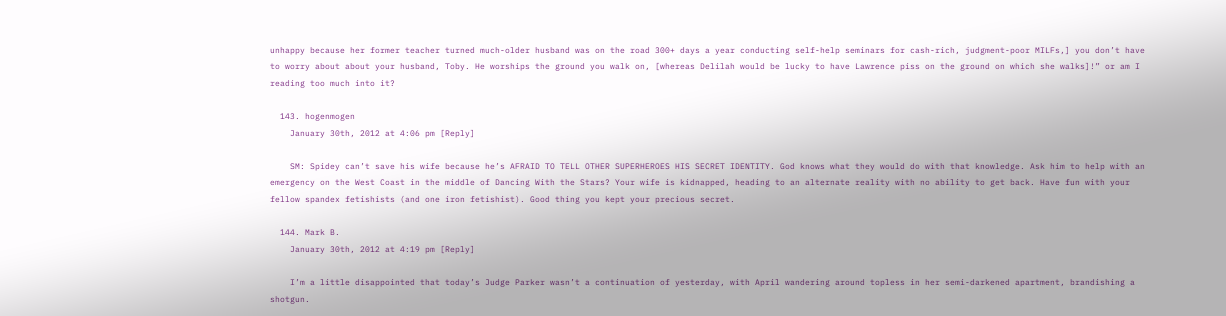unhappy because her former teacher turned much-older husband was on the road 300+ days a year conducting self-help seminars for cash-rich, judgment-poor MILFs,] you don’t have to worry about about your husband, Toby. He worships the ground you walk on, [whereas Delilah would be lucky to have Lawrence piss on the ground on which she walks]!” or am I reading too much into it?

  143. hogenmogen
    January 30th, 2012 at 4:06 pm [Reply]

    SM: Spidey can’t save his wife because he’s AFRAID TO TELL OTHER SUPERHEROES HIS SECRET IDENTITY. God knows what they would do with that knowledge. Ask him to help with an emergency on the West Coast in the middle of Dancing With the Stars? Your wife is kidnapped, heading to an alternate reality with no ability to get back. Have fun with your fellow spandex fetishists (and one iron fetishist). Good thing you kept your precious secret.

  144. Mark B.
    January 30th, 2012 at 4:19 pm [Reply]

    I’m a little disappointed that today’s Judge Parker wasn’t a continuation of yesterday, with April wandering around topless in her semi-darkened apartment, brandishing a shotgun.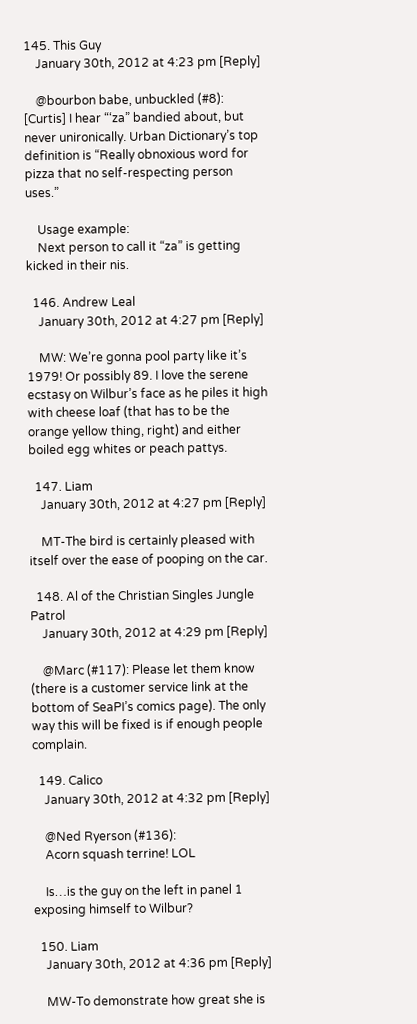145. This Guy
    January 30th, 2012 at 4:23 pm [Reply]

    @bourbon babe, unbuckled (#8): [Curtis] I hear “‘za” bandied about, but never unironically. Urban Dictionary’s top definition is “Really obnoxious word for pizza that no self-respecting person uses.”

    Usage example:
    Next person to call it “za” is getting kicked in their nis.

  146. Andrew Leal
    January 30th, 2012 at 4:27 pm [Reply]

    MW: We’re gonna pool party like it’s 1979! Or possibly 89. I love the serene ecstasy on Wilbur’s face as he piles it high with cheese loaf (that has to be the orange yellow thing, right) and either boiled egg whites or peach pattys.

  147. Liam
    January 30th, 2012 at 4:27 pm [Reply]

    MT-The bird is certainly pleased with itself over the ease of pooping on the car.

  148. Al of the Christian Singles Jungle Patrol
    January 30th, 2012 at 4:29 pm [Reply]

    @Marc (#117): Please let them know (there is a customer service link at the bottom of SeaPI’s comics page). The only way this will be fixed is if enough people complain.

  149. Calico
    January 30th, 2012 at 4:32 pm [Reply]

    @Ned Ryerson (#136):
    Acorn squash terrine! LOL

    Is…is the guy on the left in panel 1 exposing himself to Wilbur?

  150. Liam
    January 30th, 2012 at 4:36 pm [Reply]

    MW-To demonstrate how great she is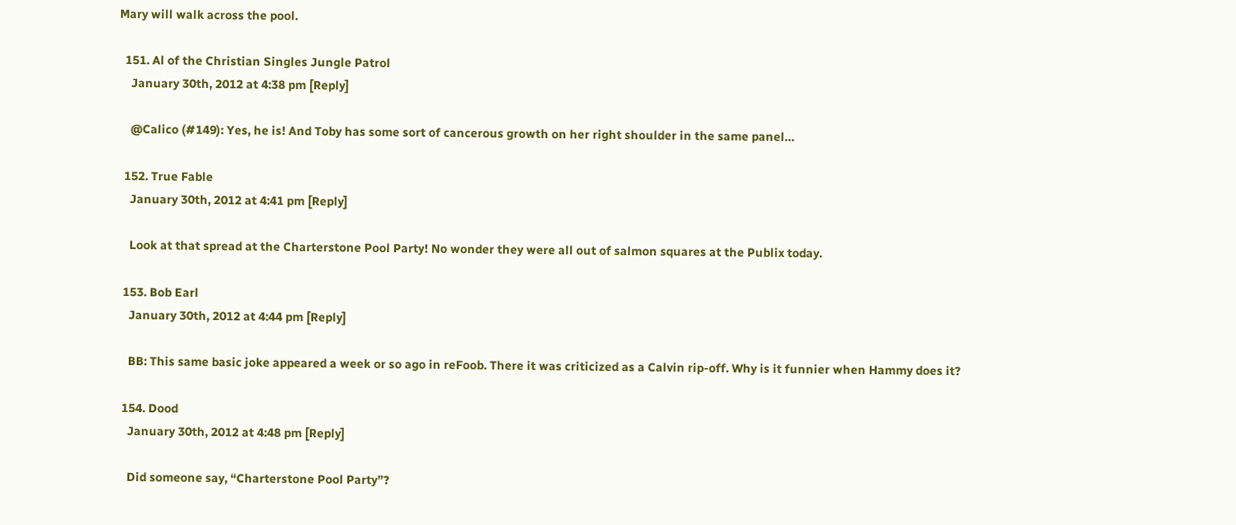Mary will walk across the pool.

  151. Al of the Christian Singles Jungle Patrol
    January 30th, 2012 at 4:38 pm [Reply]

    @Calico (#149): Yes, he is! And Toby has some sort of cancerous growth on her right shoulder in the same panel…

  152. True Fable
    January 30th, 2012 at 4:41 pm [Reply]

    Look at that spread at the Charterstone Pool Party! No wonder they were all out of salmon squares at the Publix today.

  153. Bob Earl
    January 30th, 2012 at 4:44 pm [Reply]

    BB: This same basic joke appeared a week or so ago in reFoob. There it was criticized as a Calvin rip-off. Why is it funnier when Hammy does it?

  154. Dood
    January 30th, 2012 at 4:48 pm [Reply]

    Did someone say, “Charterstone Pool Party”?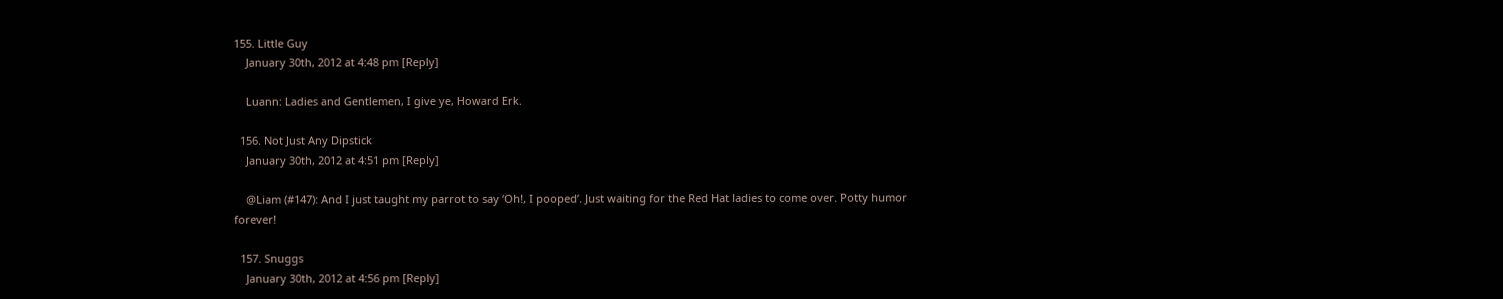155. Little Guy
    January 30th, 2012 at 4:48 pm [Reply]

    Luann: Ladies and Gentlemen, I give ye, Howard Erk.

  156. Not Just Any Dipstick
    January 30th, 2012 at 4:51 pm [Reply]

    @Liam (#147): And I just taught my parrot to say ‘Oh!, I pooped’. Just waiting for the Red Hat ladies to come over. Potty humor forever!

  157. Snuggs
    January 30th, 2012 at 4:56 pm [Reply]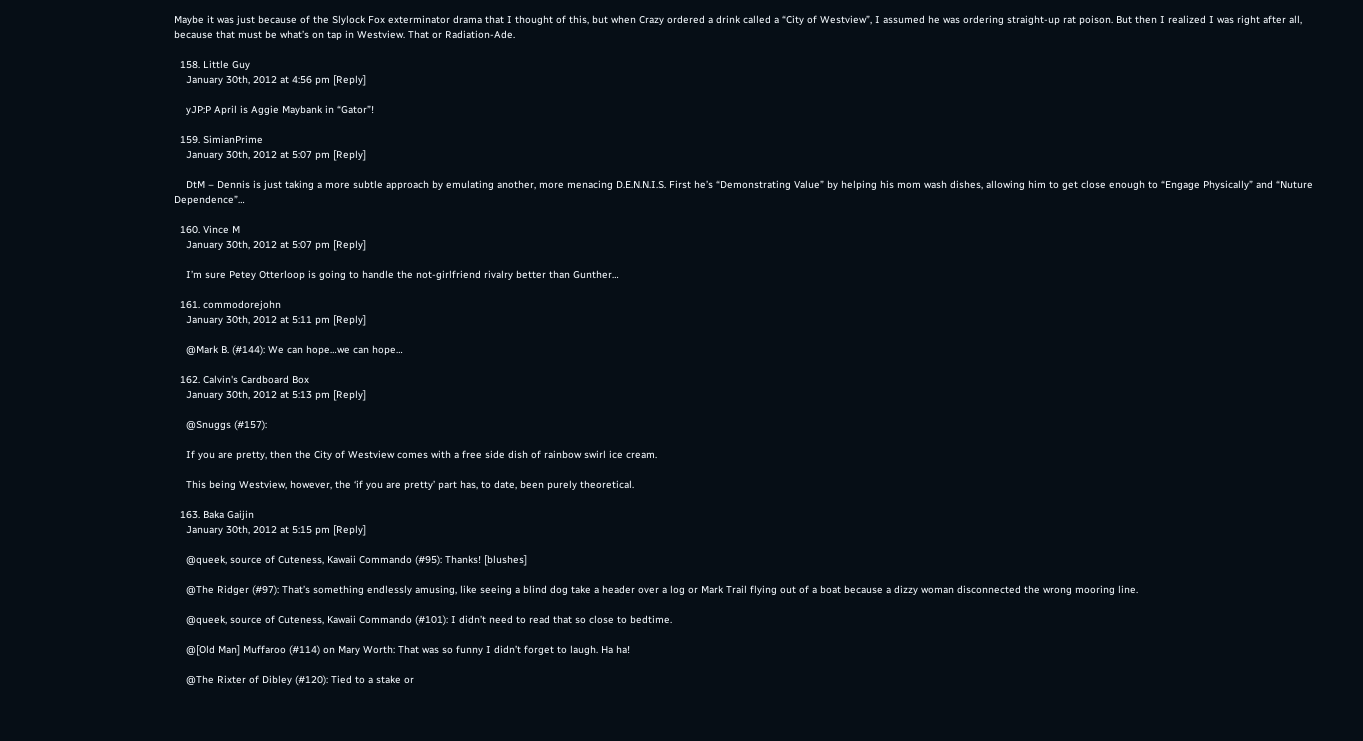Maybe it was just because of the Slylock Fox exterminator drama that I thought of this, but when Crazy ordered a drink called a “City of Westview”, I assumed he was ordering straight-up rat poison. But then I realized I was right after all, because that must be what’s on tap in Westview. That or Radiation-Ade.

  158. Little Guy
    January 30th, 2012 at 4:56 pm [Reply]

    yJP:P April is Aggie Maybank in “Gator”!

  159. SimianPrime
    January 30th, 2012 at 5:07 pm [Reply]

    DtM – Dennis is just taking a more subtle approach by emulating another, more menacing D.E.N.N.I.S. First he’s “Demonstrating Value” by helping his mom wash dishes, allowing him to get close enough to “Engage Physically” and “Nuture Dependence”…

  160. Vince M
    January 30th, 2012 at 5:07 pm [Reply]

    I’m sure Petey Otterloop is going to handle the not-girlfriend rivalry better than Gunther…

  161. commodorejohn
    January 30th, 2012 at 5:11 pm [Reply]

    @Mark B. (#144): We can hope…we can hope…

  162. Calvin's Cardboard Box
    January 30th, 2012 at 5:13 pm [Reply]

    @Snuggs (#157):

    If you are pretty, then the City of Westview comes with a free side dish of rainbow swirl ice cream.

    This being Westview, however, the ‘if you are pretty’ part has, to date, been purely theoretical.

  163. Baka Gaijin
    January 30th, 2012 at 5:15 pm [Reply]

    @queek, source of Cuteness, Kawaii Commando (#95): Thanks! [blushes]

    @The Ridger (#97): That’s something endlessly amusing, like seeing a blind dog take a header over a log or Mark Trail flying out of a boat because a dizzy woman disconnected the wrong mooring line.

    @queek, source of Cuteness, Kawaii Commando (#101): I didn’t need to read that so close to bedtime.

    @[Old Man] Muffaroo (#114) on Mary Worth: That was so funny I didn’t forget to laugh. Ha ha!

    @The Rixter of Dibley (#120): Tied to a stake or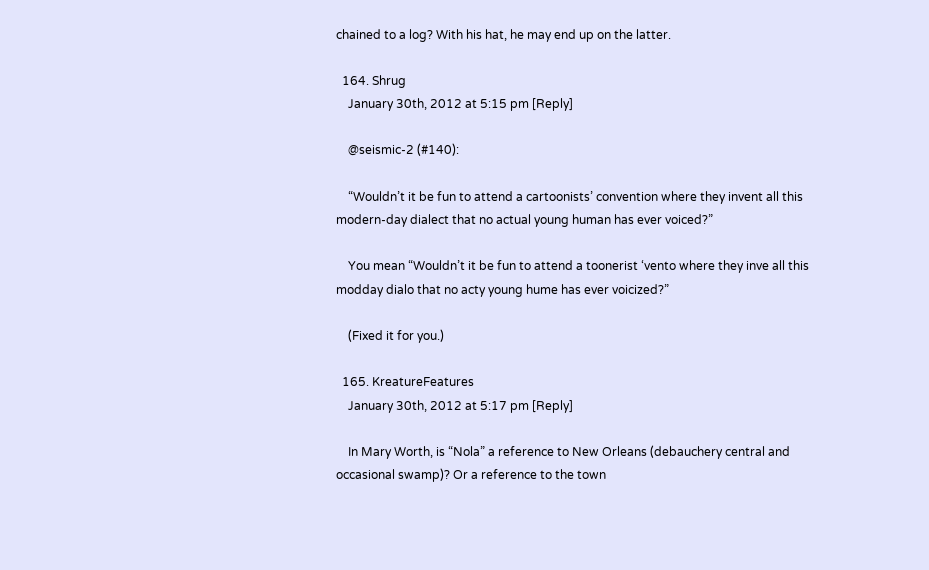chained to a log? With his hat, he may end up on the latter.

  164. Shrug
    January 30th, 2012 at 5:15 pm [Reply]

    @seismic-2 (#140):

    “Wouldn’t it be fun to attend a cartoonists’ convention where they invent all this modern-day dialect that no actual young human has ever voiced?”

    You mean “Wouldn’t it be fun to attend a toonerist ‘vento where they inve all this modday dialo that no acty young hume has ever voicized?”

    (Fixed it for you.)

  165. KreatureFeatures
    January 30th, 2012 at 5:17 pm [Reply]

    In Mary Worth, is “Nola” a reference to New Orleans (debauchery central and occasional swamp)? Or a reference to the town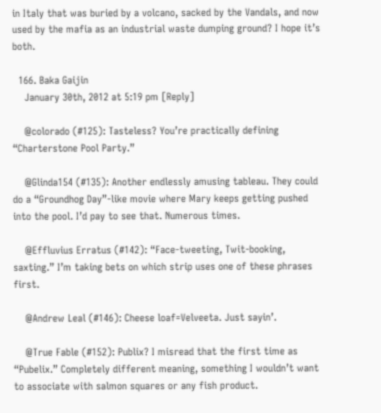in Italy that was buried by a volcano, sacked by the Vandals, and now used by the mafia as an industrial waste dumping ground? I hope it’s both.

  166. Baka Gaijin
    January 30th, 2012 at 5:19 pm [Reply]

    @colorado (#125): Tasteless? You’re practically defining “Charterstone Pool Party.”

    @Glinda154 (#135): Another endlessly amusing tableau. They could do a “Groundhog Day”-like movie where Mary keeps getting pushed into the pool. I’d pay to see that. Numerous times.

    @Effluvius Erratus (#142): “Face-tweeting, Twit-booking, saxting.” I’m taking bets on which strip uses one of these phrases first.

    @Andrew Leal (#146): Cheese loaf=Velveeta. Just sayin’.

    @True Fable (#152): Publix? I misread that the first time as “Pubelix.” Completely different meaning, something I wouldn’t want to associate with salmon squares or any fish product.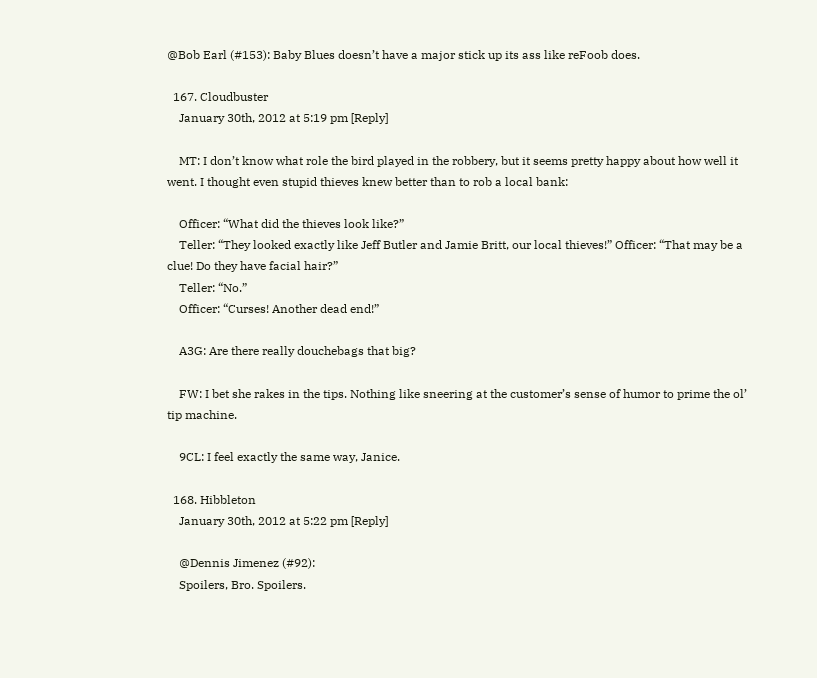@Bob Earl (#153): Baby Blues doesn’t have a major stick up its ass like reFoob does.

  167. Cloudbuster
    January 30th, 2012 at 5:19 pm [Reply]

    MT: I don’t know what role the bird played in the robbery, but it seems pretty happy about how well it went. I thought even stupid thieves knew better than to rob a local bank:

    Officer: “What did the thieves look like?”
    Teller: “They looked exactly like Jeff Butler and Jamie Britt, our local thieves!” Officer: “That may be a clue! Do they have facial hair?”
    Teller: “No.”
    Officer: “Curses! Another dead end!”

    A3G: Are there really douchebags that big?

    FW: I bet she rakes in the tips. Nothing like sneering at the customer’s sense of humor to prime the ol’ tip machine.

    9CL: I feel exactly the same way, Janice.

  168. Hibbleton
    January 30th, 2012 at 5:22 pm [Reply]

    @Dennis Jimenez (#92):
    Spoilers, Bro. Spoilers.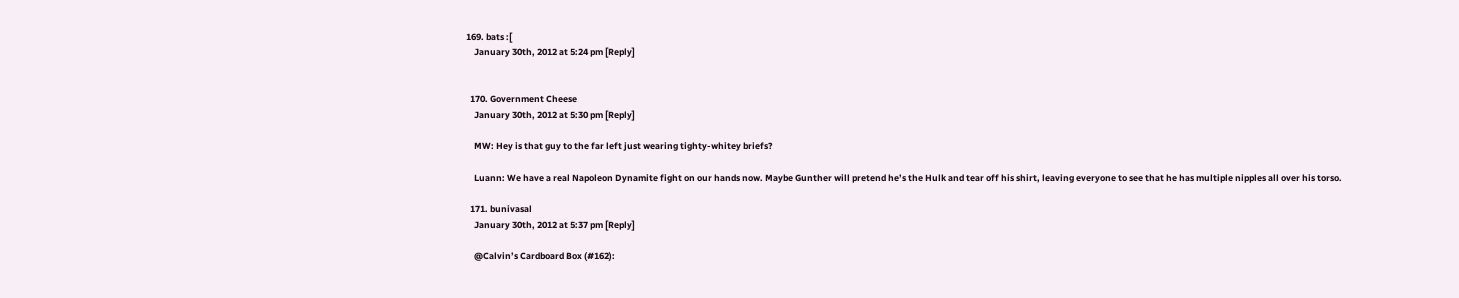169. bats :[
    January 30th, 2012 at 5:24 pm [Reply]


  170. Government Cheese
    January 30th, 2012 at 5:30 pm [Reply]

    MW: Hey is that guy to the far left just wearing tighty-whitey briefs?

    Luann: We have a real Napoleon Dynamite fight on our hands now. Maybe Gunther will pretend he’s the Hulk and tear off his shirt, leaving everyone to see that he has multiple nipples all over his torso.

  171. bunivasal
    January 30th, 2012 at 5:37 pm [Reply]

    @Calvin’s Cardboard Box (#162):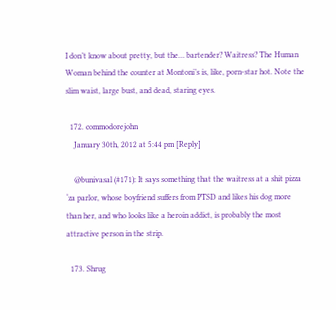I don’t know about pretty, but the… bartender? Waitress? The Human Woman behind the counter at Montoni’s is, like, porn-star hot. Note the slim waist, large bust, and dead, staring eyes.

  172. commodorejohn
    January 30th, 2012 at 5:44 pm [Reply]

    @bunivasal (#171): It says something that the waitress at a shit pizza ‘za parlor, whose boyfriend suffers from PTSD and likes his dog more than her, and who looks like a heroin addict, is probably the most attractive person in the strip.

  173. Shrug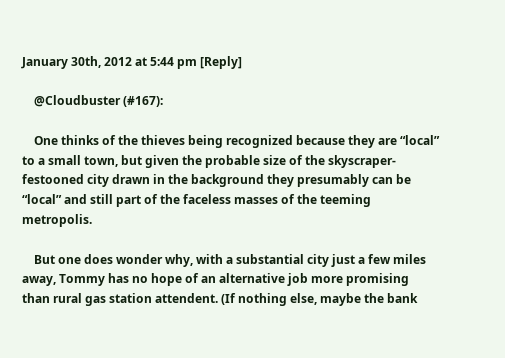January 30th, 2012 at 5:44 pm [Reply]

    @Cloudbuster (#167):

    One thinks of the thieves being recognized because they are “local” to a small town, but given the probable size of the skyscraper-festooned city drawn in the background they presumably can be “local” and still part of the faceless masses of the teeming metropolis.

    But one does wonder why, with a substantial city just a few miles away, Tommy has no hope of an alternative job more promising than rural gas station attendent. (If nothing else, maybe the bank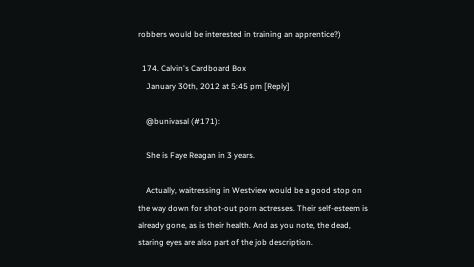robbers would be interested in training an apprentice?)

  174. Calvin's Cardboard Box
    January 30th, 2012 at 5:45 pm [Reply]

    @bunivasal (#171):

    She is Faye Reagan in 3 years.

    Actually, waitressing in Westview would be a good stop on the way down for shot-out porn actresses. Their self-esteem is already gone, as is their health. And as you note, the dead, staring eyes are also part of the job description.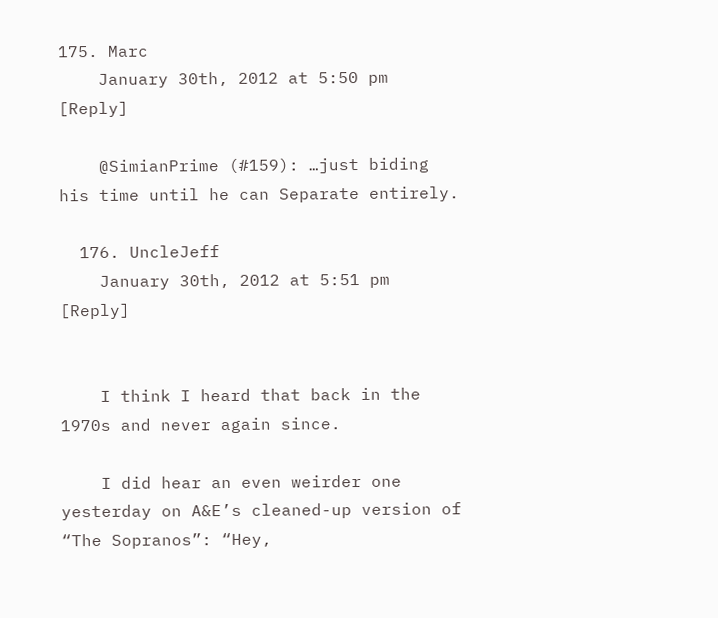175. Marc
    January 30th, 2012 at 5:50 pm [Reply]

    @SimianPrime (#159): …just biding his time until he can Separate entirely.

  176. UncleJeff
    January 30th, 2012 at 5:51 pm [Reply]


    I think I heard that back in the 1970s and never again since.

    I did hear an even weirder one yesterday on A&E’s cleaned-up version of “The Sopranos”: “Hey,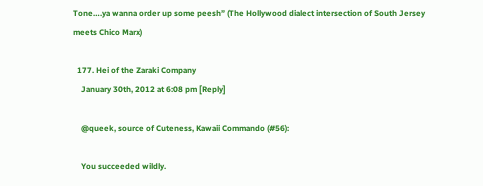Tone….ya wanna order up some peesh” (The Hollywood dialect intersection of South Jersey meets Chico Marx)

  177. Hei of the Zaraki Company
    January 30th, 2012 at 6:08 pm [Reply]

    @queek, source of Cuteness, Kawaii Commando (#56):

    You succeeded wildly.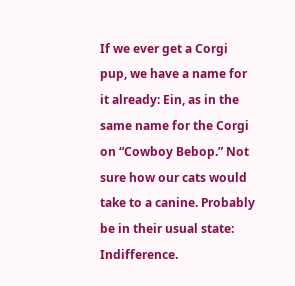If we ever get a Corgi pup, we have a name for it already: Ein, as in the same name for the Corgi on “Cowboy Bebop.” Not sure how our cats would take to a canine. Probably be in their usual state: Indifference.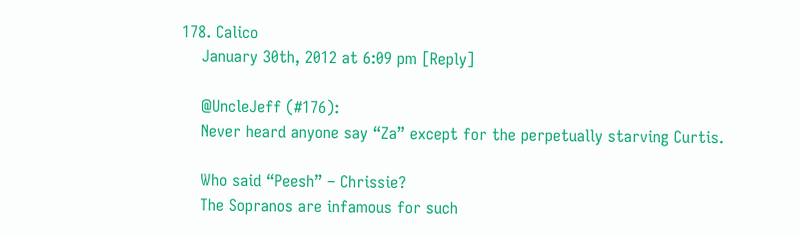178. Calico
    January 30th, 2012 at 6:09 pm [Reply]

    @UncleJeff (#176):
    Never heard anyone say “Za” except for the perpetually starving Curtis.

    Who said “Peesh” – Chrissie?
    The Sopranos are infamous for such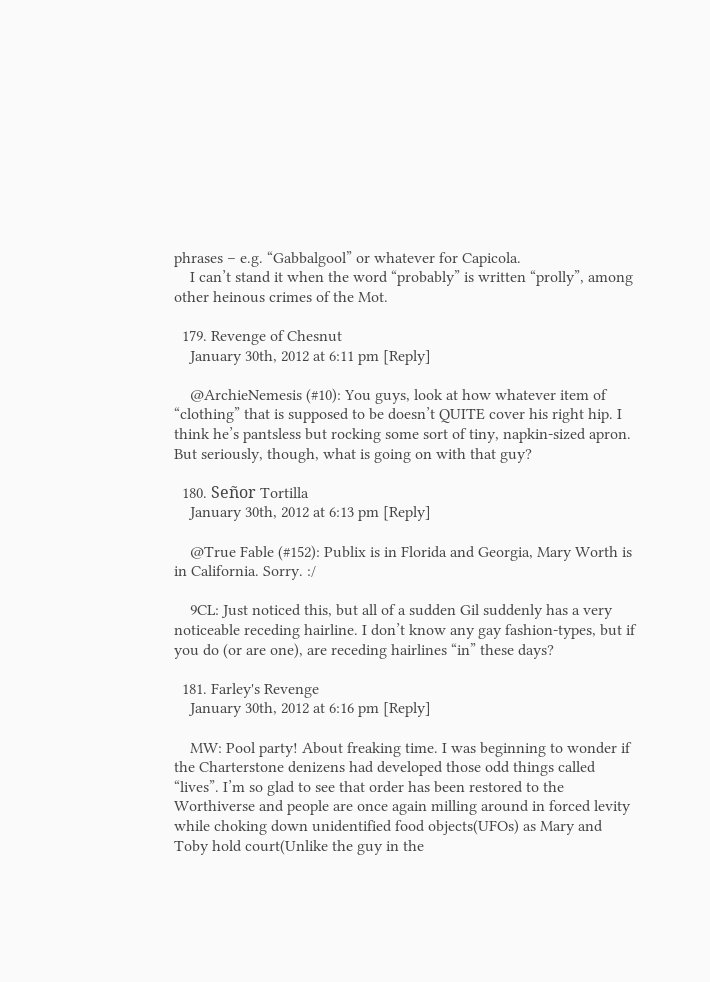phrases – e.g. “Gabbalgool” or whatever for Capicola.
    I can’t stand it when the word “probably” is written “prolly”, among other heinous crimes of the Mot.

  179. Revenge of Chesnut
    January 30th, 2012 at 6:11 pm [Reply]

    @ArchieNemesis (#10): You guys, look at how whatever item of “clothing” that is supposed to be doesn’t QUITE cover his right hip. I think he’s pantsless but rocking some sort of tiny, napkin-sized apron. But seriously, though, what is going on with that guy?

  180. Señor Tortilla
    January 30th, 2012 at 6:13 pm [Reply]

    @True Fable (#152): Publix is in Florida and Georgia, Mary Worth is in California. Sorry. :/

    9CL: Just noticed this, but all of a sudden Gil suddenly has a very noticeable receding hairline. I don’t know any gay fashion-types, but if you do (or are one), are receding hairlines “in” these days?

  181. Farley's Revenge
    January 30th, 2012 at 6:16 pm [Reply]

    MW: Pool party! About freaking time. I was beginning to wonder if the Charterstone denizens had developed those odd things called “lives”. I’m so glad to see that order has been restored to the Worthiverse and people are once again milling around in forced levity while choking down unidentified food objects(UFOs) as Mary and Toby hold court(Unlike the guy in the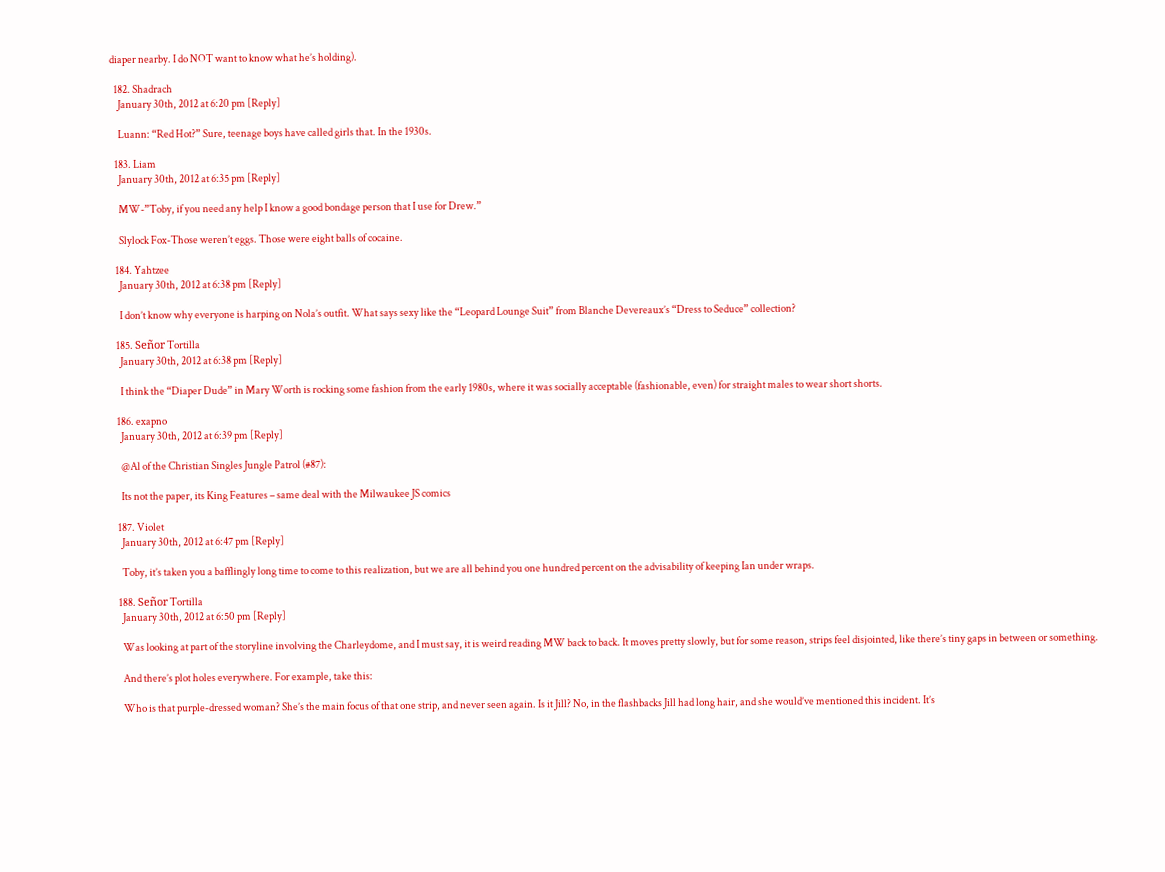diaper nearby. I do NOT want to know what he’s holding).

  182. Shadrach
    January 30th, 2012 at 6:20 pm [Reply]

    Luann: “Red Hot?” Sure, teenage boys have called girls that. In the 1930s.

  183. Liam
    January 30th, 2012 at 6:35 pm [Reply]

    MW-”Toby, if you need any help I know a good bondage person that I use for Drew.”

    Slylock Fox-Those weren’t eggs. Those were eight balls of cocaine.

  184. Yahtzee
    January 30th, 2012 at 6:38 pm [Reply]

    I don’t know why everyone is harping on Nola’s outfit. What says sexy like the “Leopard Lounge Suit” from Blanche Devereaux’s “Dress to Seduce” collection?

  185. Señor Tortilla
    January 30th, 2012 at 6:38 pm [Reply]

    I think the “Diaper Dude” in Mary Worth is rocking some fashion from the early 1980s, where it was socially acceptable (fashionable, even) for straight males to wear short shorts.

  186. exapno
    January 30th, 2012 at 6:39 pm [Reply]

    @Al of the Christian Singles Jungle Patrol (#87):

    Its not the paper, its King Features – same deal with the Milwaukee JS comics

  187. Violet
    January 30th, 2012 at 6:47 pm [Reply]

    Toby, it’s taken you a bafflingly long time to come to this realization, but we are all behind you one hundred percent on the advisability of keeping Ian under wraps.

  188. Señor Tortilla
    January 30th, 2012 at 6:50 pm [Reply]

    Was looking at part of the storyline involving the Charleydome, and I must say, it is weird reading MW back to back. It moves pretty slowly, but for some reason, strips feel disjointed, like there’s tiny gaps in between or something.

    And there’s plot holes everywhere. For example, take this:

    Who is that purple-dressed woman? She’s the main focus of that one strip, and never seen again. Is it Jill? No, in the flashbacks Jill had long hair, and she would’ve mentioned this incident. It’s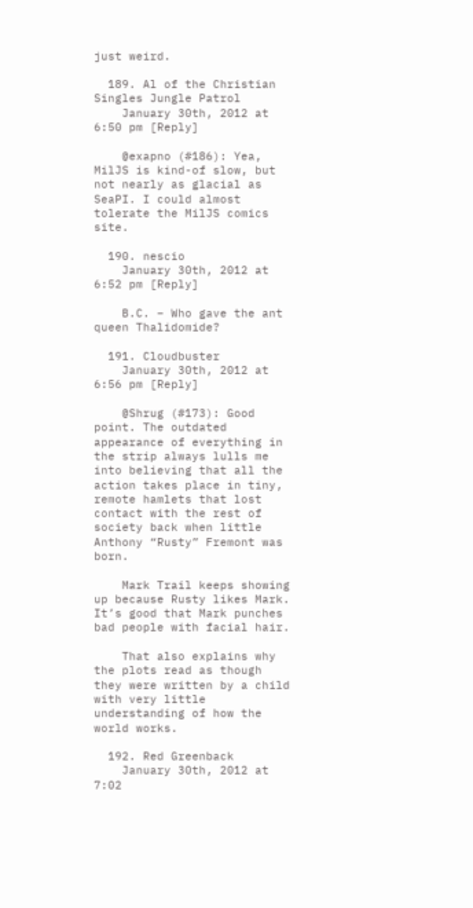just weird.

  189. Al of the Christian Singles Jungle Patrol
    January 30th, 2012 at 6:50 pm [Reply]

    @exapno (#186): Yea, MilJS is kind-of slow, but not nearly as glacial as SeaPI. I could almost tolerate the MilJS comics site.

  190. nescio
    January 30th, 2012 at 6:52 pm [Reply]

    B.C. – Who gave the ant queen Thalidomide?

  191. Cloudbuster
    January 30th, 2012 at 6:56 pm [Reply]

    @Shrug (#173): Good point. The outdated appearance of everything in the strip always lulls me into believing that all the action takes place in tiny, remote hamlets that lost contact with the rest of society back when little Anthony “Rusty” Fremont was born.

    Mark Trail keeps showing up because Rusty likes Mark. It’s good that Mark punches bad people with facial hair.

    That also explains why the plots read as though they were written by a child with very little understanding of how the world works.

  192. Red Greenback
    January 30th, 2012 at 7:02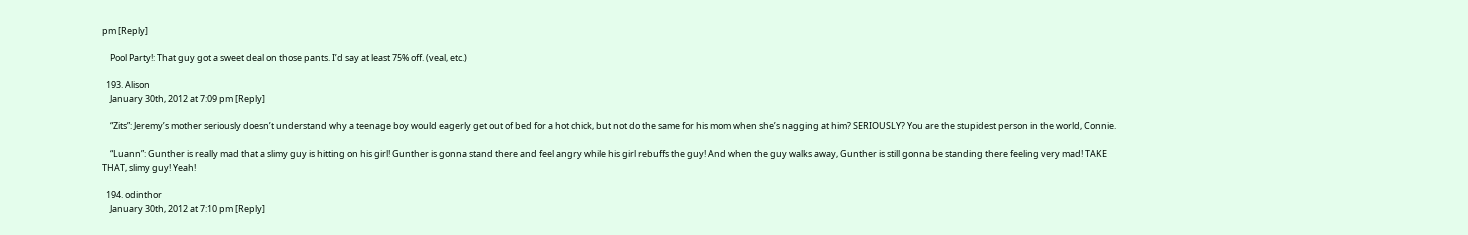pm [Reply]

    Pool Party!: That guy got a sweet deal on those pants. I’d say at least 75% off. (veal, etc.)

  193. Alison
    January 30th, 2012 at 7:09 pm [Reply]

    “Zits”: Jeremy’s mother seriously doesn’t understand why a teenage boy would eagerly get out of bed for a hot chick, but not do the same for his mom when she’s nagging at him? SERIOUSLY? You are the stupidest person in the world, Connie.

    “Luann”: Gunther is really mad that a slimy guy is hitting on his girl! Gunther is gonna stand there and feel angry while his girl rebuffs the guy! And when the guy walks away, Gunther is still gonna be standing there feeling very mad! TAKE THAT, slimy guy! Yeah!

  194. odinthor
    January 30th, 2012 at 7:10 pm [Reply]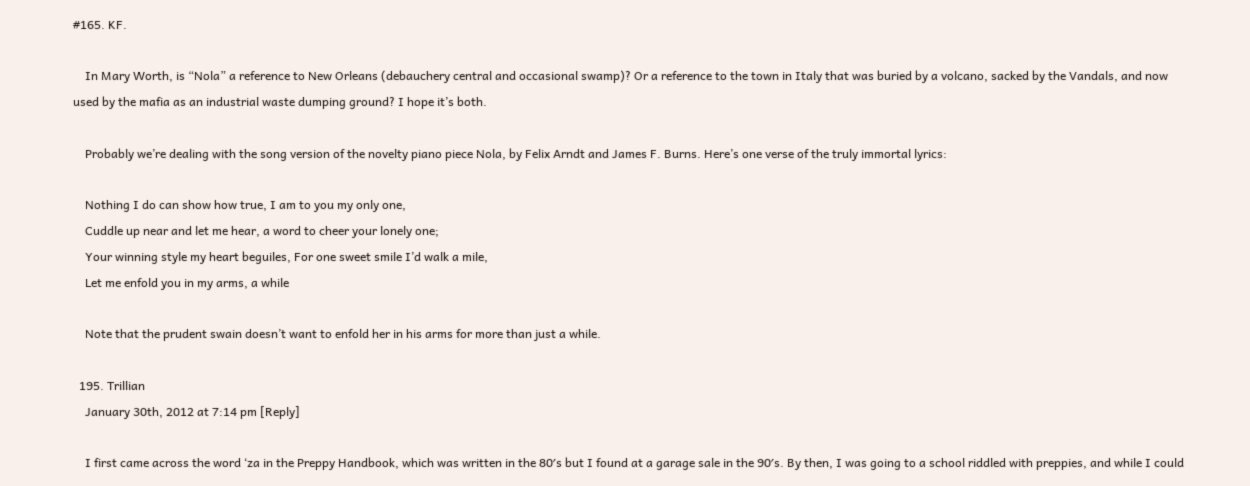#165. KF.

    In Mary Worth, is “Nola” a reference to New Orleans (debauchery central and occasional swamp)? Or a reference to the town in Italy that was buried by a volcano, sacked by the Vandals, and now used by the mafia as an industrial waste dumping ground? I hope it’s both.

    Probably we’re dealing with the song version of the novelty piano piece Nola, by Felix Arndt and James F. Burns. Here’s one verse of the truly immortal lyrics:

    Nothing I do can show how true, I am to you my only one,
    Cuddle up near and let me hear, a word to cheer your lonely one;
    Your winning style my heart beguiles, For one sweet smile I’d walk a mile,
    Let me enfold you in my arms, a while

    Note that the prudent swain doesn’t want to enfold her in his arms for more than just a while.

  195. Trillian
    January 30th, 2012 at 7:14 pm [Reply]

    I first came across the word ‘za in the Preppy Handbook, which was written in the 80′s but I found at a garage sale in the 90′s. By then, I was going to a school riddled with preppies, and while I could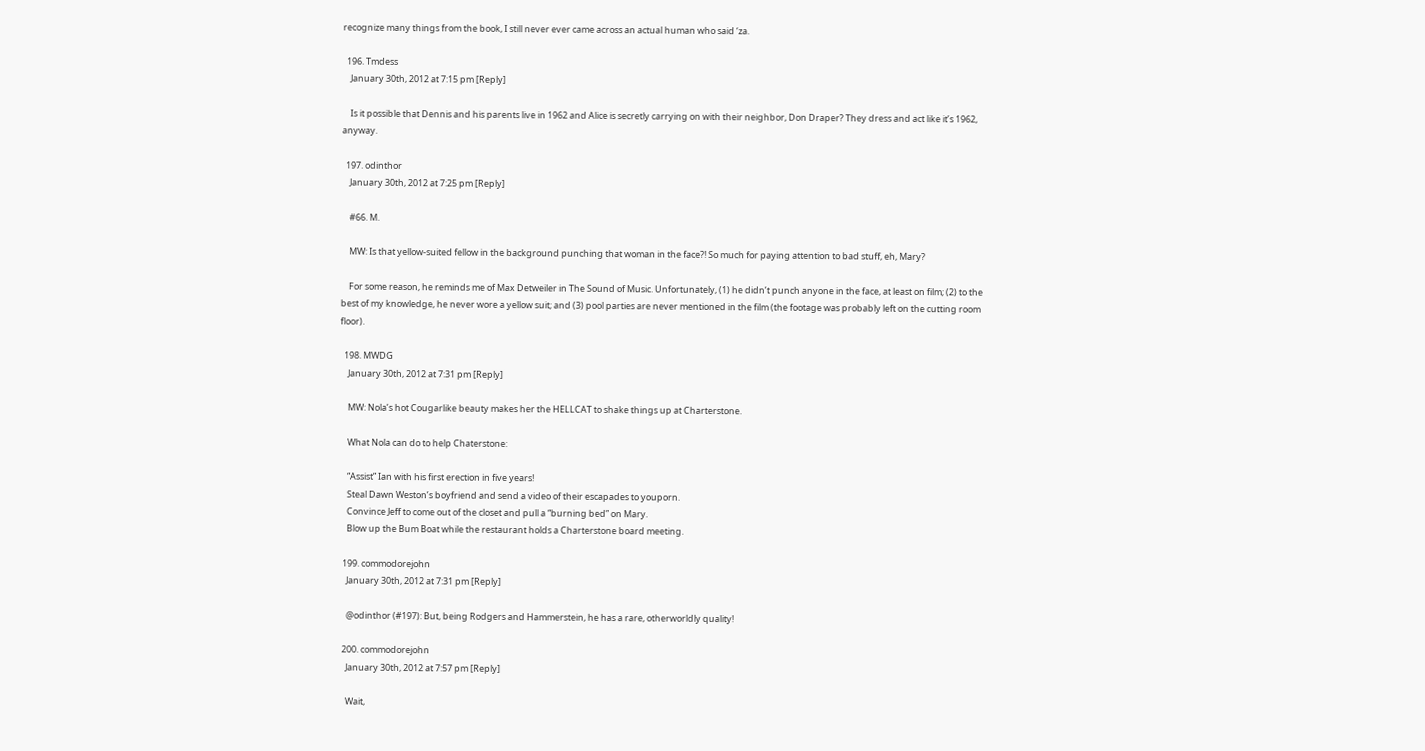recognize many things from the book, I still never ever came across an actual human who said ‘za.

  196. Tmdess
    January 30th, 2012 at 7:15 pm [Reply]

    Is it possible that Dennis and his parents live in 1962 and Alice is secretly carrying on with their neighbor, Don Draper? They dress and act like it’s 1962, anyway.

  197. odinthor
    January 30th, 2012 at 7:25 pm [Reply]

    #66. M.

    MW: Is that yellow-suited fellow in the background punching that woman in the face?! So much for paying attention to bad stuff, eh, Mary?

    For some reason, he reminds me of Max Detweiler in The Sound of Music. Unfortunately, (1) he didn’t punch anyone in the face, at least on film; (2) to the best of my knowledge, he never wore a yellow suit; and (3) pool parties are never mentioned in the film (the footage was probably left on the cutting room floor).

  198. MWDG
    January 30th, 2012 at 7:31 pm [Reply]

    MW: Nola’s hot Cougarlike beauty makes her the HELLCAT to shake things up at Charterstone.

    What Nola can do to help Chaterstone:

    “Assist” Ian with his first erection in five years!
    Steal Dawn Weston’s boyfriend and send a video of their escapades to youporn.
    Convince Jeff to come out of the closet and pull a “burning bed” on Mary.
    Blow up the Bum Boat while the restaurant holds a Charterstone board meeting.

  199. commodorejohn
    January 30th, 2012 at 7:31 pm [Reply]

    @odinthor (#197): But, being Rodgers and Hammerstein, he has a rare, otherworldly quality!

  200. commodorejohn
    January 30th, 2012 at 7:57 pm [Reply]

    Wait,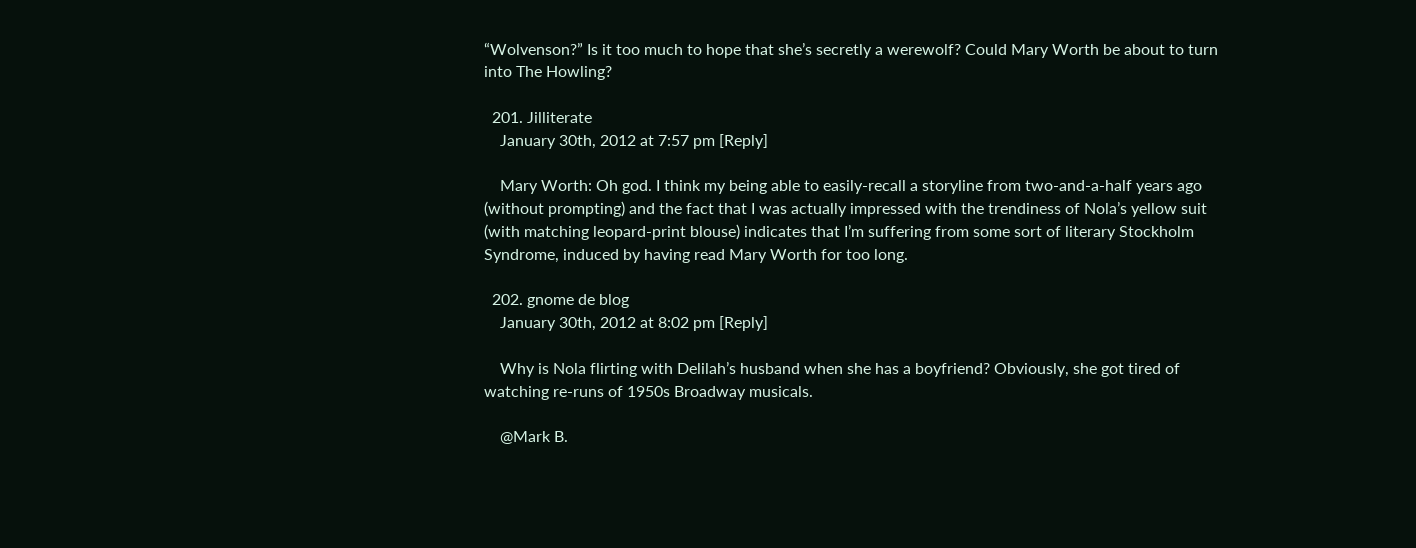“Wolvenson?” Is it too much to hope that she’s secretly a werewolf? Could Mary Worth be about to turn into The Howling?

  201. Jilliterate
    January 30th, 2012 at 7:57 pm [Reply]

    Mary Worth: Oh god. I think my being able to easily-recall a storyline from two-and-a-half years ago (without prompting) and the fact that I was actually impressed with the trendiness of Nola’s yellow suit (with matching leopard-print blouse) indicates that I’m suffering from some sort of literary Stockholm Syndrome, induced by having read Mary Worth for too long.

  202. gnome de blog
    January 30th, 2012 at 8:02 pm [Reply]

    Why is Nola flirting with Delilah’s husband when she has a boyfriend? Obviously, she got tired of watching re-runs of 1950s Broadway musicals.

    @Mark B.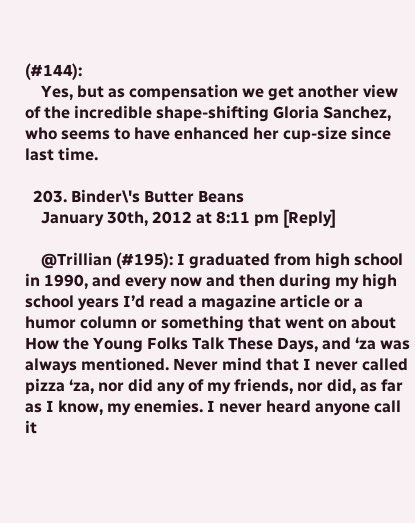(#144):
    Yes, but as compensation we get another view of the incredible shape-shifting Gloria Sanchez, who seems to have enhanced her cup-size since last time.

  203. Binder\'s Butter Beans
    January 30th, 2012 at 8:11 pm [Reply]

    @Trillian (#195): I graduated from high school in 1990, and every now and then during my high school years I’d read a magazine article or a humor column or something that went on about How the Young Folks Talk These Days, and ‘za was always mentioned. Never mind that I never called pizza ‘za, nor did any of my friends, nor did, as far as I know, my enemies. I never heard anyone call it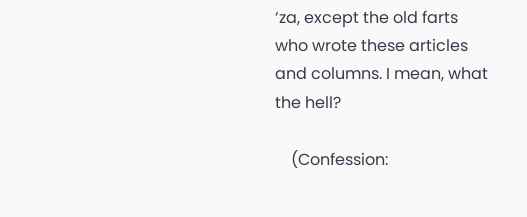‘za, except the old farts who wrote these articles and columns. I mean, what the hell?

    (Confession: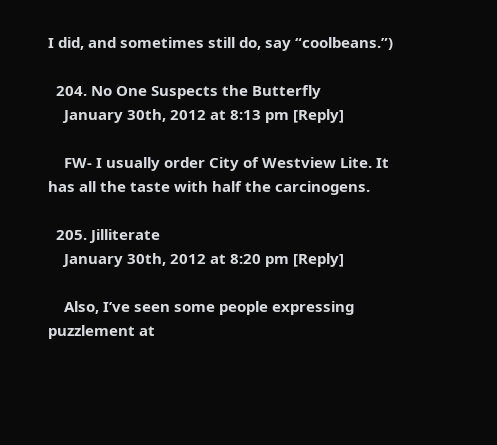I did, and sometimes still do, say “coolbeans.”)

  204. No One Suspects the Butterfly
    January 30th, 2012 at 8:13 pm [Reply]

    FW- I usually order City of Westview Lite. It has all the taste with half the carcinogens.

  205. Jilliterate
    January 30th, 2012 at 8:20 pm [Reply]

    Also, I’ve seen some people expressing puzzlement at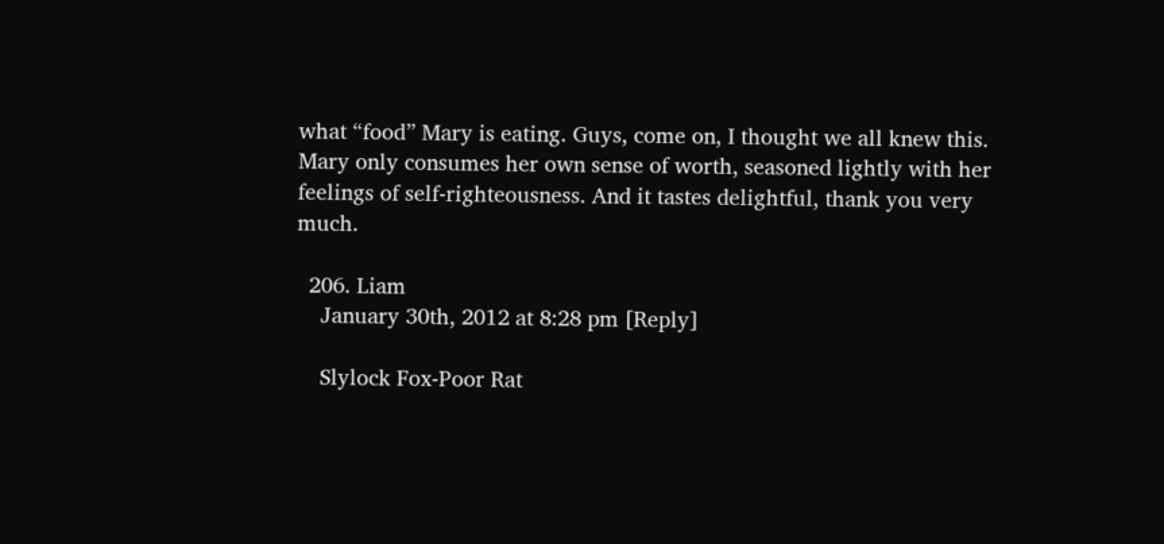what “food” Mary is eating. Guys, come on, I thought we all knew this. Mary only consumes her own sense of worth, seasoned lightly with her feelings of self-righteousness. And it tastes delightful, thank you very much.

  206. Liam
    January 30th, 2012 at 8:28 pm [Reply]

    Slylock Fox-Poor Rat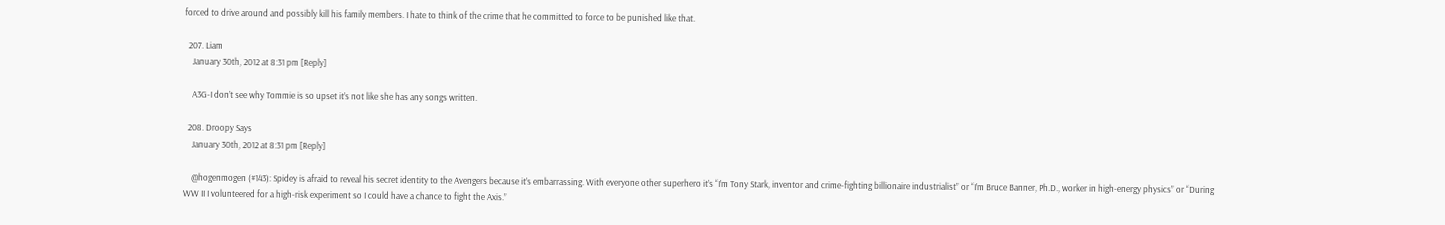forced to drive around and possibly kill his family members. I hate to think of the crime that he committed to force to be punished like that.

  207. Liam
    January 30th, 2012 at 8:31 pm [Reply]

    A3G-I don’t see why Tommie is so upset it’s not like she has any songs written.

  208. Droopy Says
    January 30th, 2012 at 8:31 pm [Reply]

    @hogenmogen (#143): Spidey is afraid to reveal his secret identity to the Avengers because it’s embarrassing. With everyone other superhero it’s “I’m Tony Stark, inventor and crime-fighting billionaire industrialist” or “I’m Bruce Banner, Ph.D., worker in high-energy physics” or “During WW II I volunteered for a high-risk experiment so I could have a chance to fight the Axis.”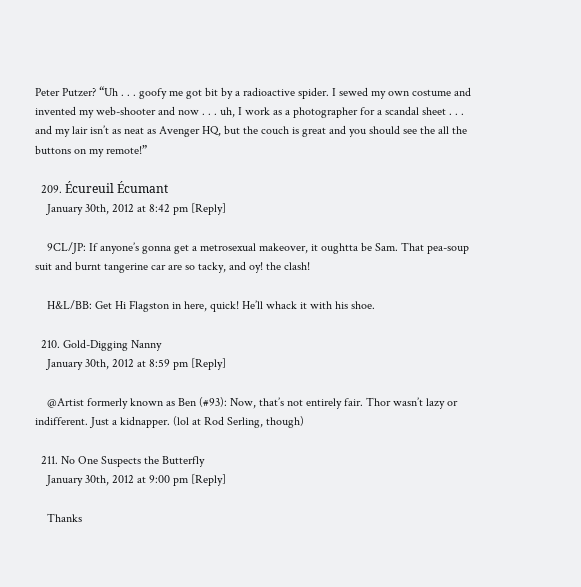Peter Putzer? “Uh . . . goofy me got bit by a radioactive spider. I sewed my own costume and invented my web-shooter and now . . . uh, I work as a photographer for a scandal sheet . . . and my lair isn’t as neat as Avenger HQ, but the couch is great and you should see the all the buttons on my remote!”

  209. Écureuil Écumant
    January 30th, 2012 at 8:42 pm [Reply]

    9CL/JP: If anyone’s gonna get a metrosexual makeover, it oughtta be Sam. That pea-soup suit and burnt tangerine car are so tacky, and oy! the clash!

    H&L/BB: Get Hi Flagston in here, quick! He’ll whack it with his shoe.

  210. Gold-Digging Nanny
    January 30th, 2012 at 8:59 pm [Reply]

    @Artist formerly known as Ben (#93): Now, that’s not entirely fair. Thor wasn’t lazy or indifferent. Just a kidnapper. (lol at Rod Serling, though)

  211. No One Suspects the Butterfly
    January 30th, 2012 at 9:00 pm [Reply]

    Thanks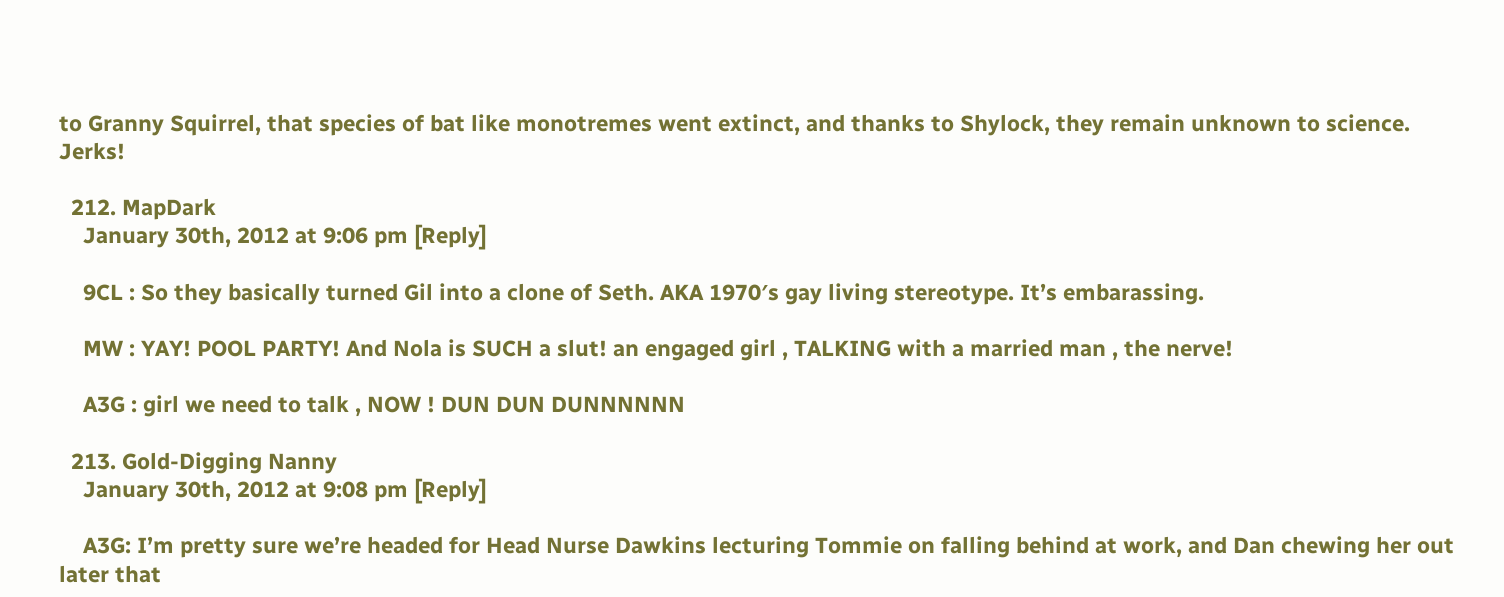to Granny Squirrel, that species of bat like monotremes went extinct, and thanks to Shylock, they remain unknown to science. Jerks!

  212. MapDark
    January 30th, 2012 at 9:06 pm [Reply]

    9CL : So they basically turned Gil into a clone of Seth. AKA 1970′s gay living stereotype. It’s embarassing.

    MW : YAY! POOL PARTY! And Nola is SUCH a slut! an engaged girl , TALKING with a married man , the nerve!

    A3G : girl we need to talk , NOW ! DUN DUN DUNNNNNN

  213. Gold-Digging Nanny
    January 30th, 2012 at 9:08 pm [Reply]

    A3G: I’m pretty sure we’re headed for Head Nurse Dawkins lecturing Tommie on falling behind at work, and Dan chewing her out later that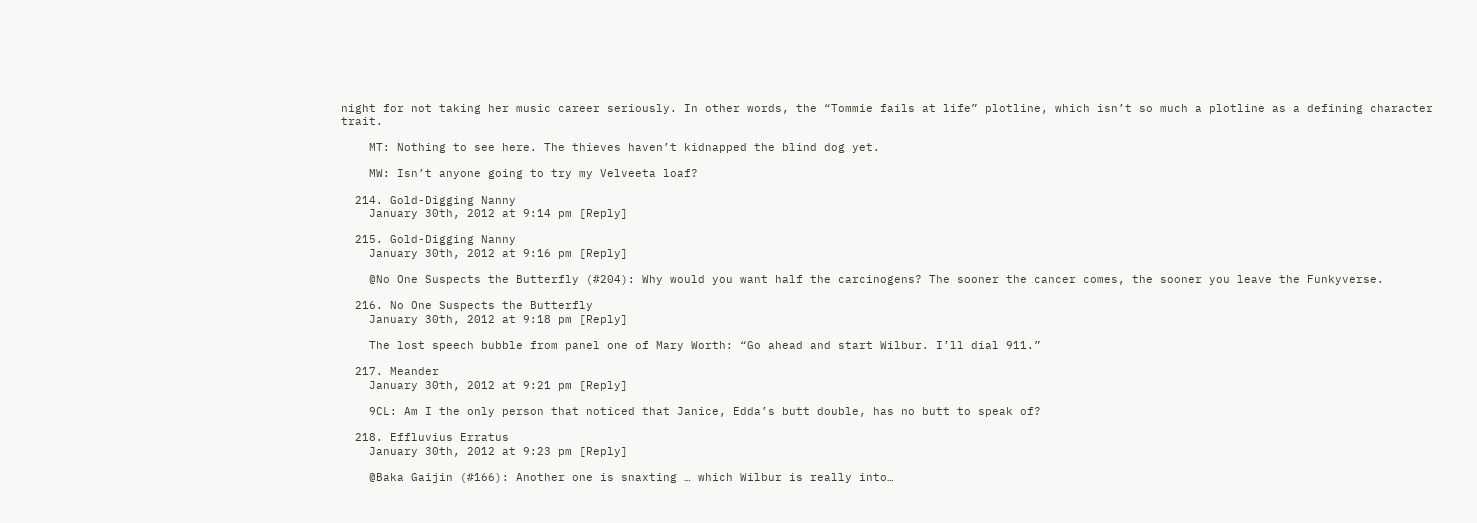night for not taking her music career seriously. In other words, the “Tommie fails at life” plotline, which isn’t so much a plotline as a defining character trait.

    MT: Nothing to see here. The thieves haven’t kidnapped the blind dog yet.

    MW: Isn’t anyone going to try my Velveeta loaf?

  214. Gold-Digging Nanny
    January 30th, 2012 at 9:14 pm [Reply]

  215. Gold-Digging Nanny
    January 30th, 2012 at 9:16 pm [Reply]

    @No One Suspects the Butterfly (#204): Why would you want half the carcinogens? The sooner the cancer comes, the sooner you leave the Funkyverse.

  216. No One Suspects the Butterfly
    January 30th, 2012 at 9:18 pm [Reply]

    The lost speech bubble from panel one of Mary Worth: “Go ahead and start Wilbur. I’ll dial 911.”

  217. Meander
    January 30th, 2012 at 9:21 pm [Reply]

    9CL: Am I the only person that noticed that Janice, Edda’s butt double, has no butt to speak of?

  218. Effluvius Erratus
    January 30th, 2012 at 9:23 pm [Reply]

    @Baka Gaijin (#166): Another one is snaxting … which Wilbur is really into…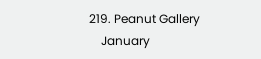219. Peanut Gallery
    January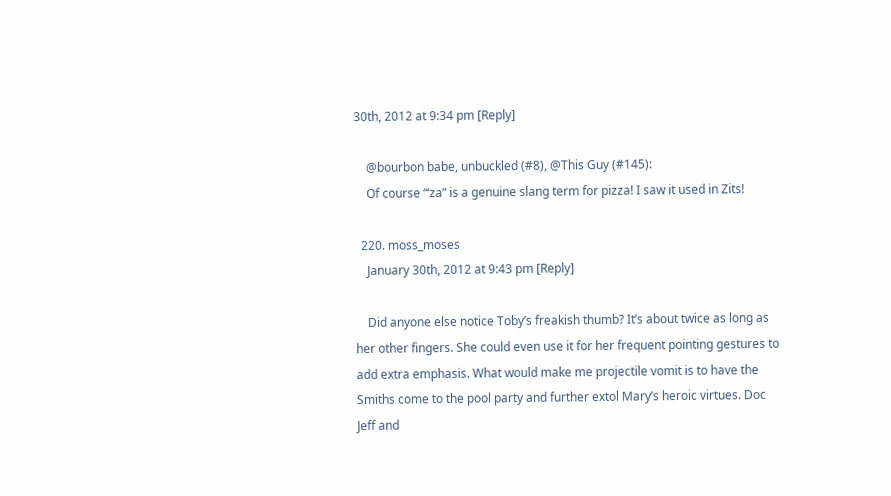30th, 2012 at 9:34 pm [Reply]

    @bourbon babe, unbuckled (#8), @This Guy (#145):
    Of course “‘za” is a genuine slang term for pizza! I saw it used in Zits!

  220. moss_moses
    January 30th, 2012 at 9:43 pm [Reply]

    Did anyone else notice Toby’s freakish thumb? It’s about twice as long as her other fingers. She could even use it for her frequent pointing gestures to add extra emphasis. What would make me projectile vomit is to have the Smiths come to the pool party and further extol Mary’s heroic virtues. Doc Jeff and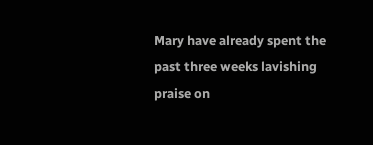Mary have already spent the past three weeks lavishing praise on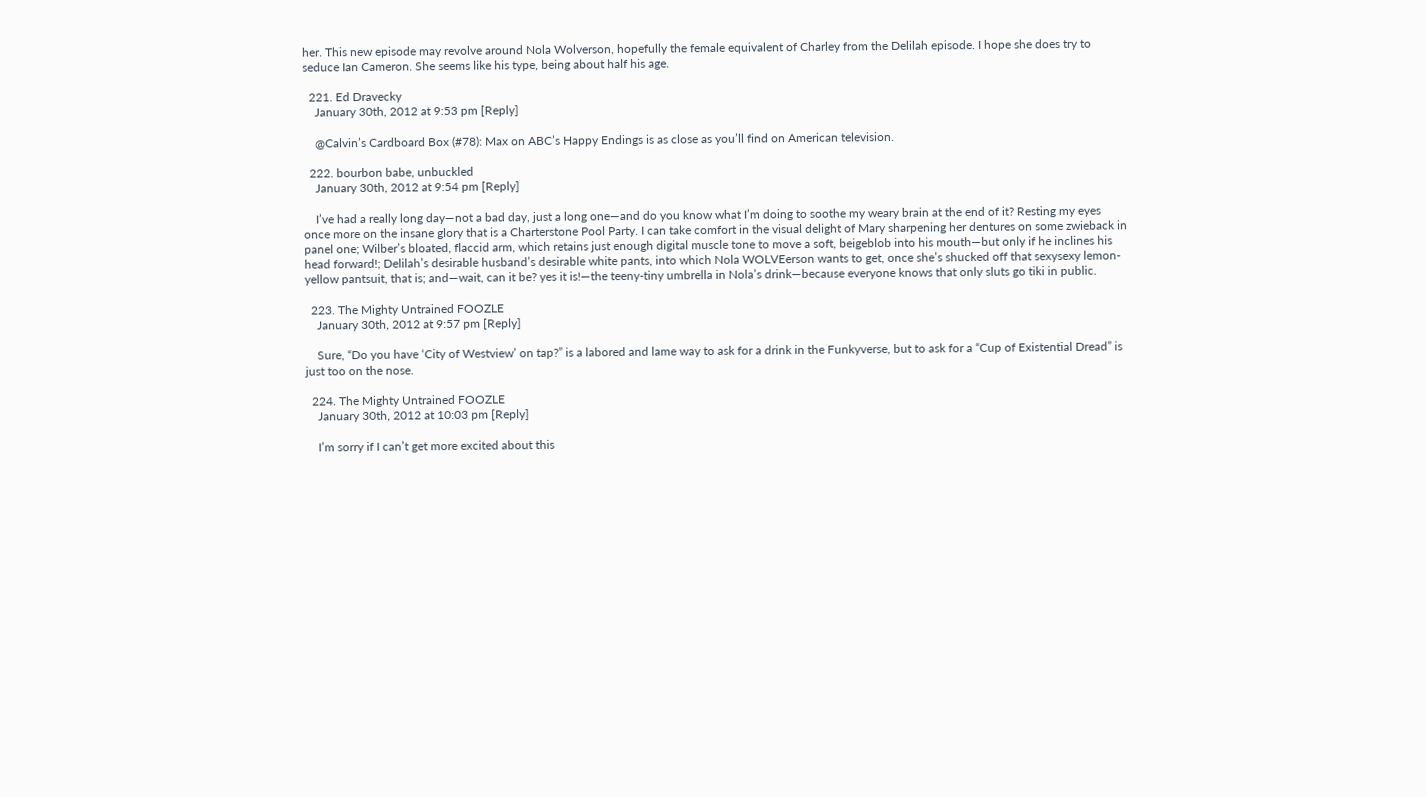her. This new episode may revolve around Nola Wolverson, hopefully the female equivalent of Charley from the Delilah episode. I hope she does try to seduce Ian Cameron. She seems like his type, being about half his age.

  221. Ed Dravecky
    January 30th, 2012 at 9:53 pm [Reply]

    @Calvin’s Cardboard Box (#78): Max on ABC’s Happy Endings is as close as you’ll find on American television.

  222. bourbon babe, unbuckled
    January 30th, 2012 at 9:54 pm [Reply]

    I’ve had a really long day—not a bad day, just a long one—and do you know what I’m doing to soothe my weary brain at the end of it? Resting my eyes once more on the insane glory that is a Charterstone Pool Party. I can take comfort in the visual delight of Mary sharpening her dentures on some zwieback in panel one; Wilber’s bloated, flaccid arm, which retains just enough digital muscle tone to move a soft, beigeblob into his mouth—but only if he inclines his head forward!; Delilah’s desirable husband’s desirable white pants, into which Nola WOLVEerson wants to get, once she’s shucked off that sexysexy lemon-yellow pantsuit, that is; and—wait, can it be? yes it is!—the teeny-tiny umbrella in Nola’s drink—because everyone knows that only sluts go tiki in public.

  223. The Mighty Untrained FOOZLE
    January 30th, 2012 at 9:57 pm [Reply]

    Sure, “Do you have ‘City of Westview’ on tap?” is a labored and lame way to ask for a drink in the Funkyverse, but to ask for a “Cup of Existential Dread” is just too on the nose.

  224. The Mighty Untrained FOOZLE
    January 30th, 2012 at 10:03 pm [Reply]

    I’m sorry if I can’t get more excited about this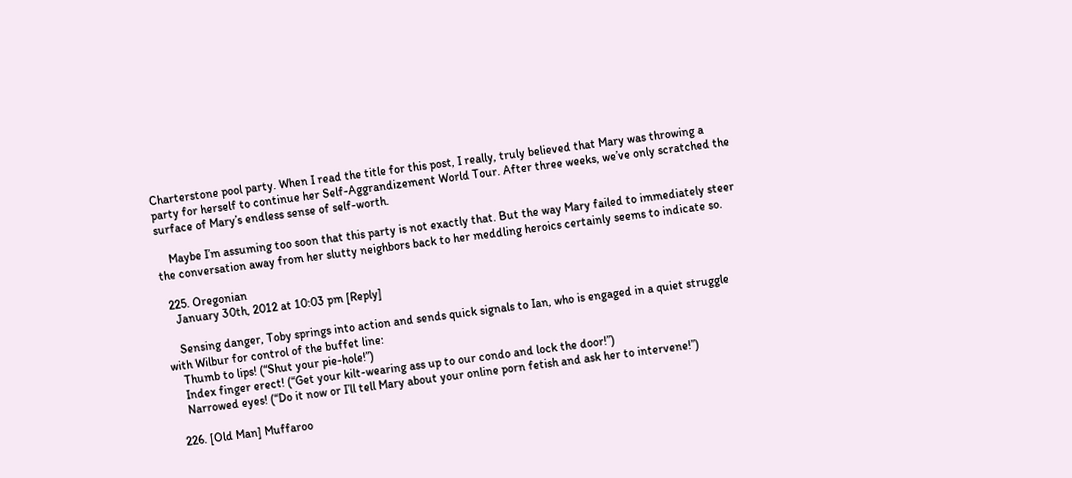Charterstone pool party. When I read the title for this post, I really, truly believed that Mary was throwing a party for herself to continue her Self-Aggrandizement World Tour. After three weeks, we’ve only scratched the surface of Mary’s endless sense of self-worth.

    Maybe I’m assuming too soon that this party is not exactly that. But the way Mary failed to immediately steer the conversation away from her slutty neighbors back to her meddling heroics certainly seems to indicate so.

  225. Oregonian
    January 30th, 2012 at 10:03 pm [Reply]

    Sensing danger, Toby springs into action and sends quick signals to Ian, who is engaged in a quiet struggle with Wilbur for control of the buffet line:
    Thumb to lips! (“Shut your pie-hole!”)
    Index finger erect! (“Get your kilt-wearing ass up to our condo and lock the door!”)
    Narrowed eyes! (“Do it now or I’ll tell Mary about your online porn fetish and ask her to intervene!”)

  226. [Old Man] Muffaroo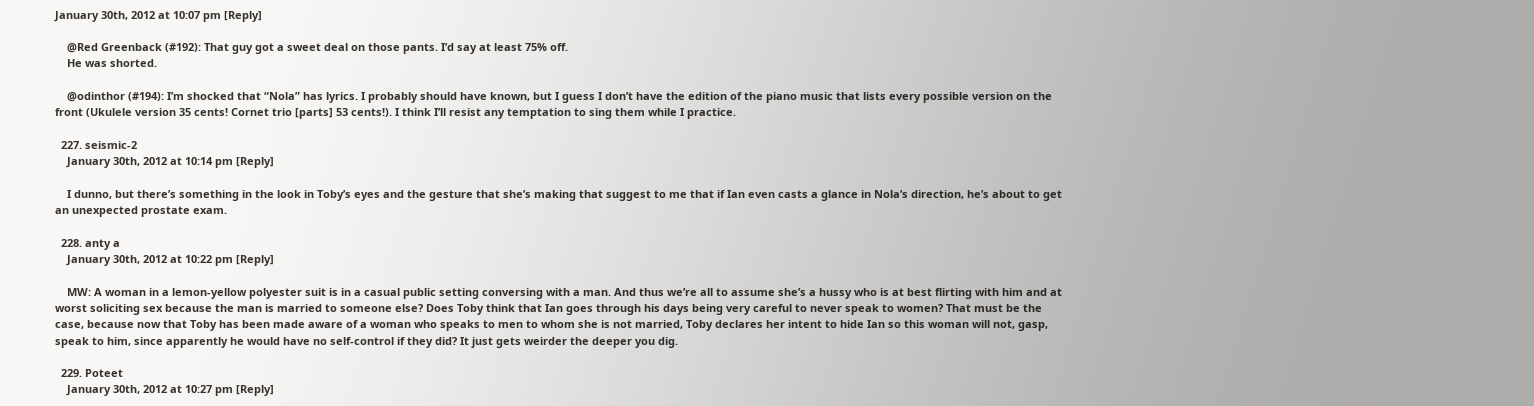January 30th, 2012 at 10:07 pm [Reply]

    @Red Greenback (#192): That guy got a sweet deal on those pants. I’d say at least 75% off.
    He was shorted.

    @odinthor (#194): I’m shocked that “Nola” has lyrics. I probably should have known, but I guess I don’t have the edition of the piano music that lists every possible version on the front (Ukulele version 35 cents! Cornet trio [parts] 53 cents!). I think I’ll resist any temptation to sing them while I practice.

  227. seismic-2
    January 30th, 2012 at 10:14 pm [Reply]

    I dunno, but there’s something in the look in Toby’s eyes and the gesture that she’s making that suggest to me that if Ian even casts a glance in Nola’s direction, he’s about to get an unexpected prostate exam.

  228. anty a
    January 30th, 2012 at 10:22 pm [Reply]

    MW: A woman in a lemon-yellow polyester suit is in a casual public setting conversing with a man. And thus we’re all to assume she’s a hussy who is at best flirting with him and at worst soliciting sex because the man is married to someone else? Does Toby think that Ian goes through his days being very careful to never speak to women? That must be the case, because now that Toby has been made aware of a woman who speaks to men to whom she is not married, Toby declares her intent to hide Ian so this woman will not, gasp, speak to him, since apparently he would have no self-control if they did? It just gets weirder the deeper you dig.

  229. Poteet
    January 30th, 2012 at 10:27 pm [Reply]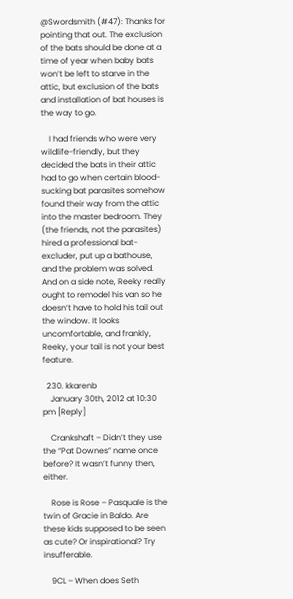@Swordsmith (#47): Thanks for pointing that out. The exclusion of the bats should be done at a time of year when baby bats won’t be left to starve in the attic, but exclusion of the bats and installation of bat houses is the way to go.

    I had friends who were very wildlife-friendly, but they decided the bats in their attic had to go when certain blood-sucking bat parasites somehow found their way from the attic into the master bedroom. They (the friends, not the parasites) hired a professional bat-excluder, put up a bathouse, and the problem was solved. And on a side note, Reeky really ought to remodel his van so he doesn’t have to hold his tail out the window. It looks uncomfortable, and frankly, Reeky, your tail is not your best feature.

  230. kkarenb
    January 30th, 2012 at 10:30 pm [Reply]

    Crankshaft – Didn’t they use the “Pat Downes” name once before? It wasn’t funny then, either.

    Rose is Rose – Pasquale is the twin of Gracie in Baldo. Are these kids supposed to be seen as cute? Or inspirational? Try insufferable.

    9CL – When does Seth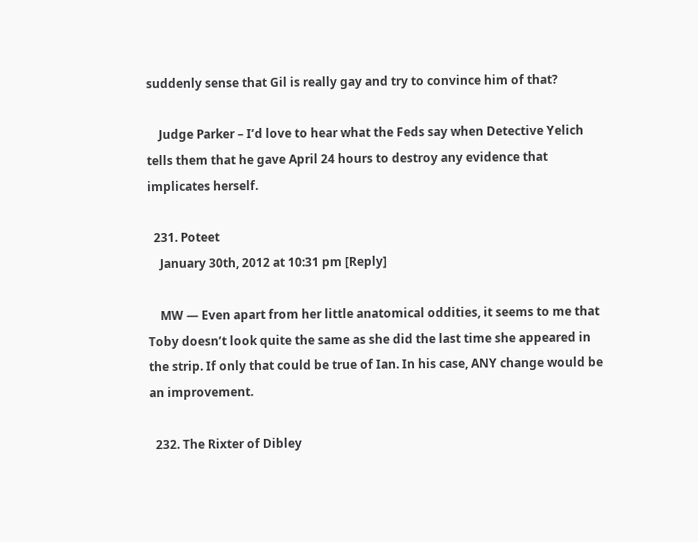suddenly sense that Gil is really gay and try to convince him of that?

    Judge Parker – I’d love to hear what the Feds say when Detective Yelich tells them that he gave April 24 hours to destroy any evidence that implicates herself.

  231. Poteet
    January 30th, 2012 at 10:31 pm [Reply]

    MW — Even apart from her little anatomical oddities, it seems to me that Toby doesn’t look quite the same as she did the last time she appeared in the strip. If only that could be true of Ian. In his case, ANY change would be an improvement.

  232. The Rixter of Dibley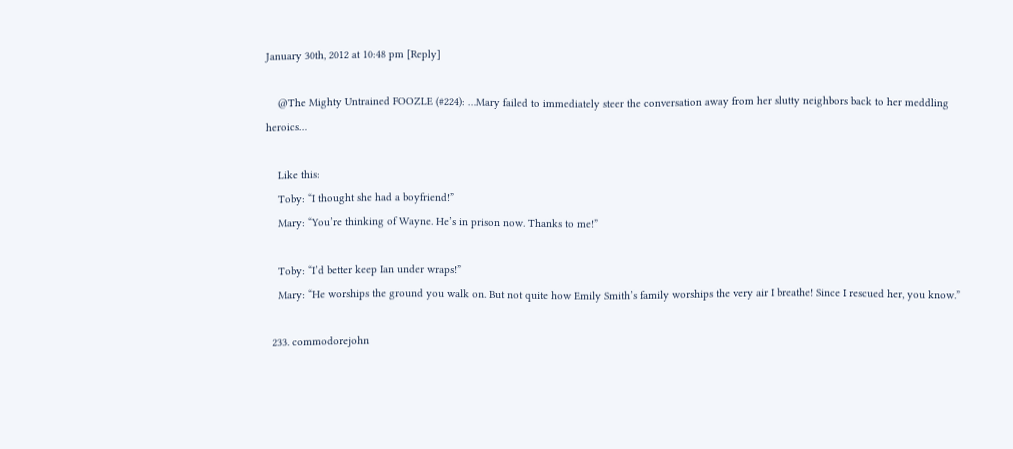January 30th, 2012 at 10:48 pm [Reply]

    @The Mighty Untrained FOOZLE (#224): …Mary failed to immediately steer the conversation away from her slutty neighbors back to her meddling heroics…

    Like this:
    Toby: “I thought she had a boyfriend!”
    Mary: “You’re thinking of Wayne. He’s in prison now. Thanks to me!”

    Toby: “I’d better keep Ian under wraps!”
    Mary: “He worships the ground you walk on. But not quite how Emily Smith’s family worships the very air I breathe! Since I rescued her, you know.”

  233. commodorejohn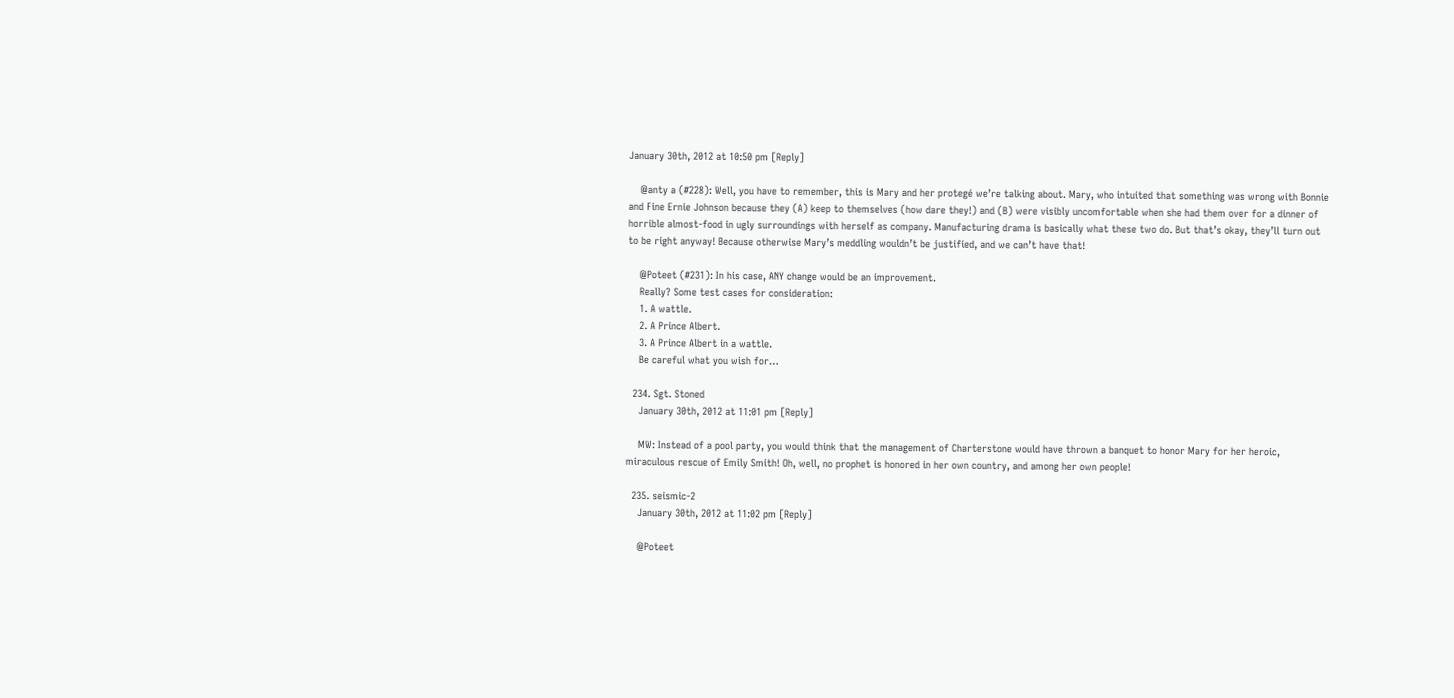January 30th, 2012 at 10:50 pm [Reply]

    @anty a (#228): Well, you have to remember, this is Mary and her protegé we’re talking about. Mary, who intuited that something was wrong with Bonnie and Fine Ernie Johnson because they (A) keep to themselves (how dare they!) and (B) were visibly uncomfortable when she had them over for a dinner of horrible almost-food in ugly surroundings with herself as company. Manufacturing drama is basically what these two do. But that’s okay, they’ll turn out to be right anyway! Because otherwise Mary’s meddling wouldn’t be justified, and we can’t have that!

    @Poteet (#231): In his case, ANY change would be an improvement.
    Really? Some test cases for consideration:
    1. A wattle.
    2. A Prince Albert.
    3. A Prince Albert in a wattle.
    Be careful what you wish for…

  234. Sgt. Stoned
    January 30th, 2012 at 11:01 pm [Reply]

    MW: Instead of a pool party, you would think that the management of Charterstone would have thrown a banquet to honor Mary for her heroic, miraculous rescue of Emily Smith! Oh, well, no prophet is honored in her own country, and among her own people!

  235. seismic-2
    January 30th, 2012 at 11:02 pm [Reply]

    @Poteet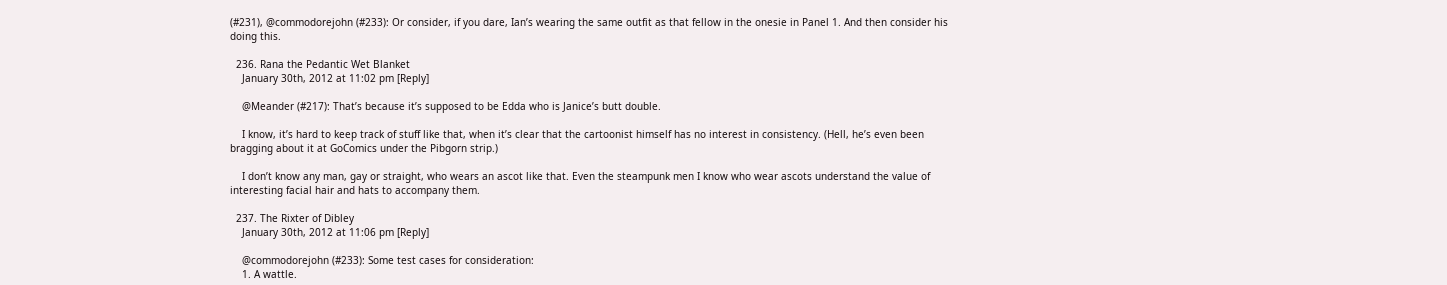(#231), @commodorejohn (#233): Or consider, if you dare, Ian’s wearing the same outfit as that fellow in the onesie in Panel 1. And then consider his doing this.

  236. Rana the Pedantic Wet Blanket
    January 30th, 2012 at 11:02 pm [Reply]

    @Meander (#217): That’s because it’s supposed to be Edda who is Janice’s butt double.

    I know, it’s hard to keep track of stuff like that, when it’s clear that the cartoonist himself has no interest in consistency. (Hell, he’s even been bragging about it at GoComics under the Pibgorn strip.)

    I don’t know any man, gay or straight, who wears an ascot like that. Even the steampunk men I know who wear ascots understand the value of interesting facial hair and hats to accompany them.

  237. The Rixter of Dibley
    January 30th, 2012 at 11:06 pm [Reply]

    @commodorejohn (#233): Some test cases for consideration:
    1. A wattle.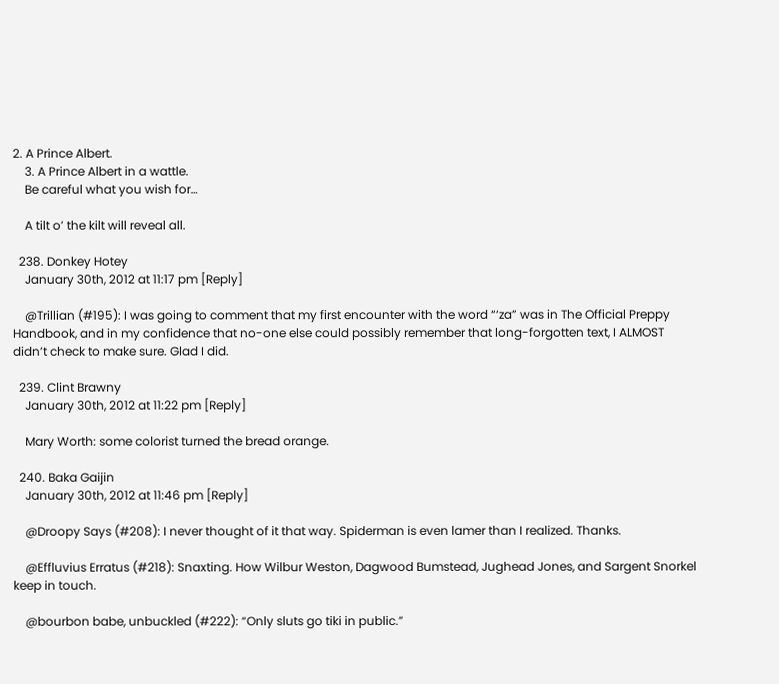2. A Prince Albert.
    3. A Prince Albert in a wattle.
    Be careful what you wish for…

    A tilt o’ the kilt will reveal all.

  238. Donkey Hotey
    January 30th, 2012 at 11:17 pm [Reply]

    @Trillian (#195): I was going to comment that my first encounter with the word “‘za” was in The Official Preppy Handbook, and in my confidence that no-one else could possibly remember that long-forgotten text, I ALMOST didn’t check to make sure. Glad I did.

  239. Clint Brawny
    January 30th, 2012 at 11:22 pm [Reply]

    Mary Worth: some colorist turned the bread orange.

  240. Baka Gaijin
    January 30th, 2012 at 11:46 pm [Reply]

    @Droopy Says (#208): I never thought of it that way. Spiderman is even lamer than I realized. Thanks.

    @Effluvius Erratus (#218): Snaxting. How Wilbur Weston, Dagwood Bumstead, Jughead Jones, and Sargent Snorkel keep in touch.

    @bourbon babe, unbuckled (#222): “Only sluts go tiki in public.”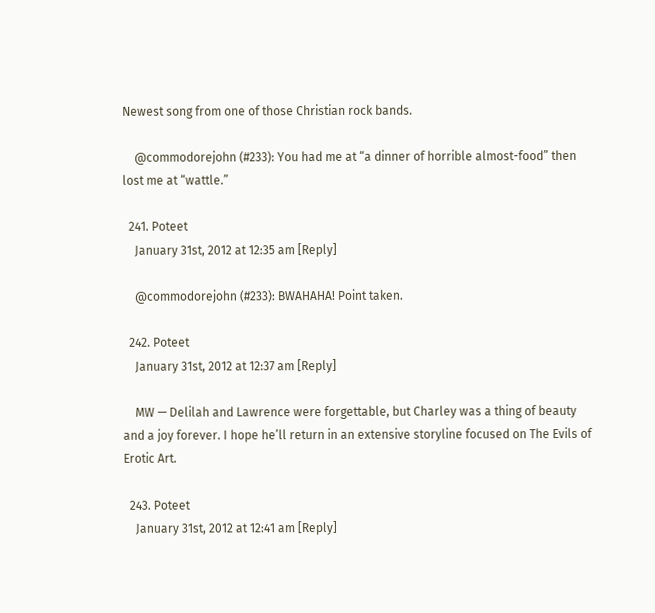Newest song from one of those Christian rock bands.

    @commodorejohn (#233): You had me at “a dinner of horrible almost-food” then lost me at “wattle.”

  241. Poteet
    January 31st, 2012 at 12:35 am [Reply]

    @commodorejohn (#233): BWAHAHA! Point taken.

  242. Poteet
    January 31st, 2012 at 12:37 am [Reply]

    MW — Delilah and Lawrence were forgettable, but Charley was a thing of beauty and a joy forever. I hope he’ll return in an extensive storyline focused on The Evils of Erotic Art.

  243. Poteet
    January 31st, 2012 at 12:41 am [Reply]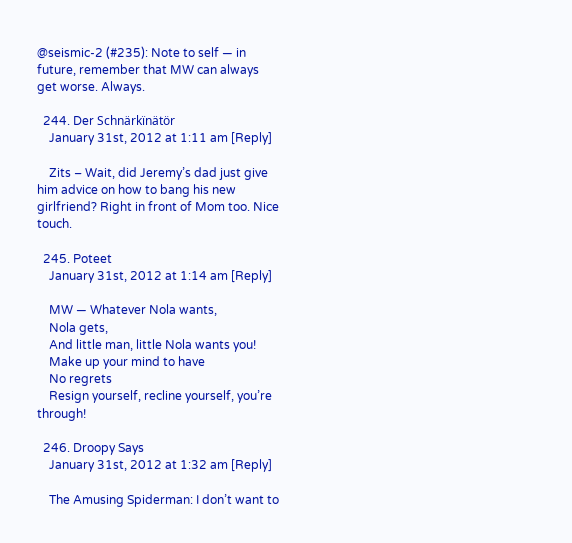@seismic-2 (#235): Note to self — in future, remember that MW can always get worse. Always.

  244. Der Schnärkïnätör
    January 31st, 2012 at 1:11 am [Reply]

    Zits – Wait, did Jeremy’s dad just give him advice on how to bang his new girlfriend? Right in front of Mom too. Nice touch.

  245. Poteet
    January 31st, 2012 at 1:14 am [Reply]

    MW — Whatever Nola wants,
    Nola gets,
    And little man, little Nola wants you!
    Make up your mind to have
    No regrets
    Resign yourself, recline yourself, you’re through!

  246. Droopy Says
    January 31st, 2012 at 1:32 am [Reply]

    The Amusing Spiderman: I don’t want to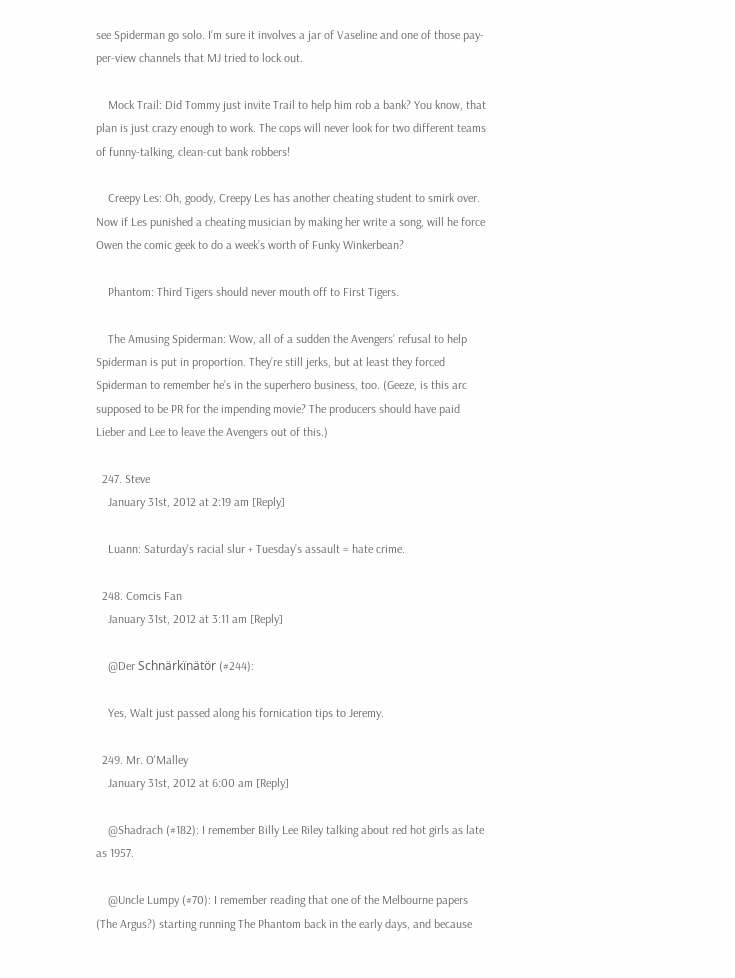see Spiderman go solo. I’m sure it involves a jar of Vaseline and one of those pay-per-view channels that MJ tried to lock out.

    Mock Trail: Did Tommy just invite Trail to help him rob a bank? You know, that plan is just crazy enough to work. The cops will never look for two different teams of funny-talking, clean-cut bank robbers!

    Creepy Les: Oh, goody, Creepy Les has another cheating student to smirk over. Now if Les punished a cheating musician by making her write a song, will he force Owen the comic geek to do a week’s worth of Funky Winkerbean?

    Phantom: Third Tigers should never mouth off to First Tigers.

    The Amusing Spiderman: Wow, all of a sudden the Avengers’ refusal to help Spiderman is put in proportion. They’re still jerks, but at least they forced Spiderman to remember he’s in the superhero business, too. (Geeze, is this arc supposed to be PR for the impending movie? The producers should have paid Lieber and Lee to leave the Avengers out of this.)

  247. Steve
    January 31st, 2012 at 2:19 am [Reply]

    Luann: Saturday’s racial slur + Tuesday’s assault = hate crime.

  248. Comcis Fan
    January 31st, 2012 at 3:11 am [Reply]

    @Der Schnärkïnätör (#244):

    Yes, Walt just passed along his fornication tips to Jeremy.

  249. Mr. O'Malley
    January 31st, 2012 at 6:00 am [Reply]

    @Shadrach (#182): I remember Billy Lee Riley talking about red hot girls as late as 1957.

    @Uncle Lumpy (#70): I remember reading that one of the Melbourne papers (The Argus?) starting running The Phantom back in the early days, and because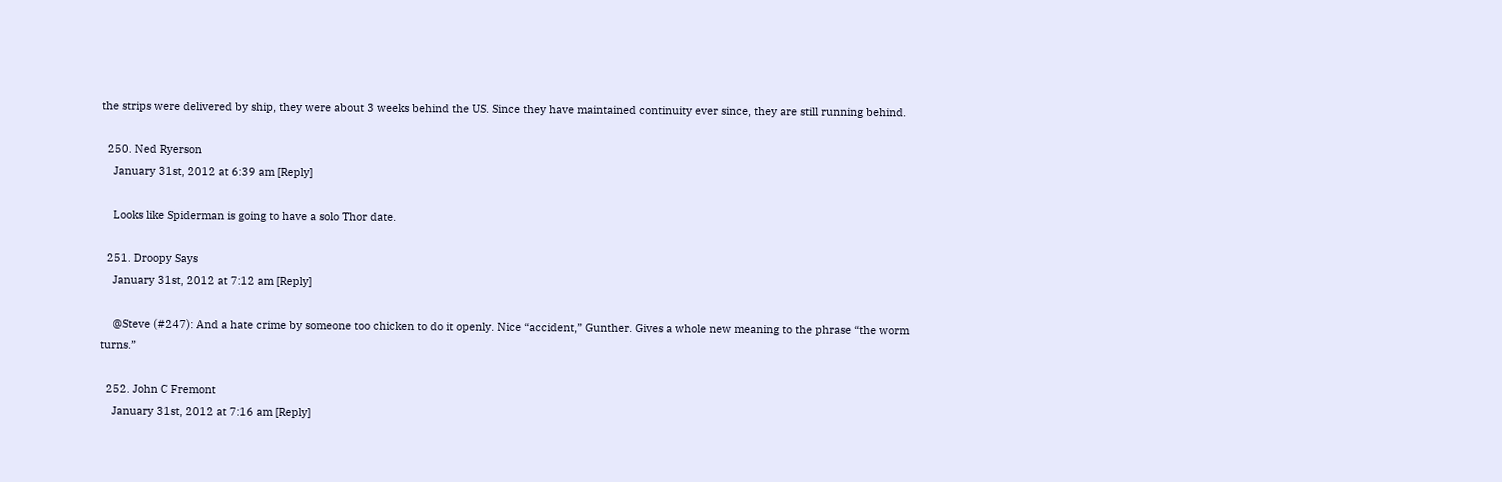the strips were delivered by ship, they were about 3 weeks behind the US. Since they have maintained continuity ever since, they are still running behind.

  250. Ned Ryerson
    January 31st, 2012 at 6:39 am [Reply]

    Looks like Spiderman is going to have a solo Thor date.

  251. Droopy Says
    January 31st, 2012 at 7:12 am [Reply]

    @Steve (#247): And a hate crime by someone too chicken to do it openly. Nice “accident,” Gunther. Gives a whole new meaning to the phrase “the worm turns.”

  252. John C Fremont
    January 31st, 2012 at 7:16 am [Reply]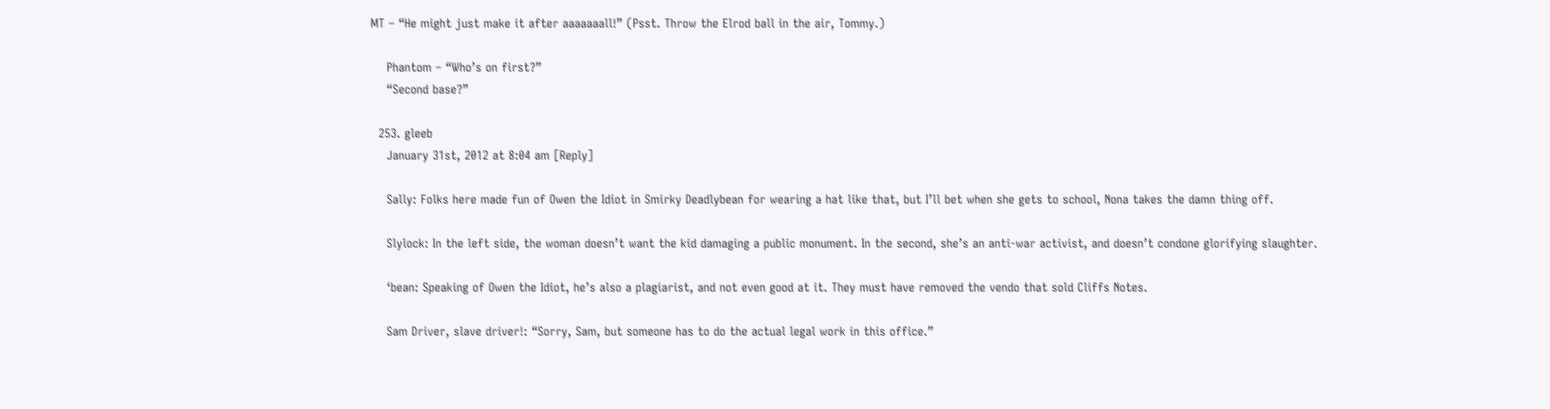MT – “He might just make it after aaaaaaall!” (Psst. Throw the Elrod ball in the air, Tommy.)

    Phantom – “Who’s on first?”
    “Second base?”

  253. gleeb
    January 31st, 2012 at 8:04 am [Reply]

    Sally: Folks here made fun of Owen the Idiot in Smirky Deadlybean for wearing a hat like that, but I’ll bet when she gets to school, Nona takes the damn thing off.

    Slylock: In the left side, the woman doesn’t want the kid damaging a public monument. In the second, she’s an anti-war activist, and doesn’t condone glorifying slaughter.

    ‘bean: Speaking of Owen the Idiot, he’s also a plagiarist, and not even good at it. They must have removed the vendo that sold Cliffs Notes.

    Sam Driver, slave driver!: “Sorry, Sam, but someone has to do the actual legal work in this office.”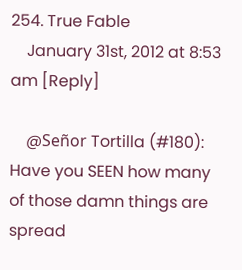254. True Fable
    January 31st, 2012 at 8:53 am [Reply]

    @Señor Tortilla (#180): Have you SEEN how many of those damn things are spread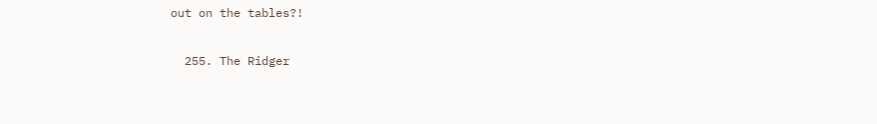out on the tables?!

  255. The Ridger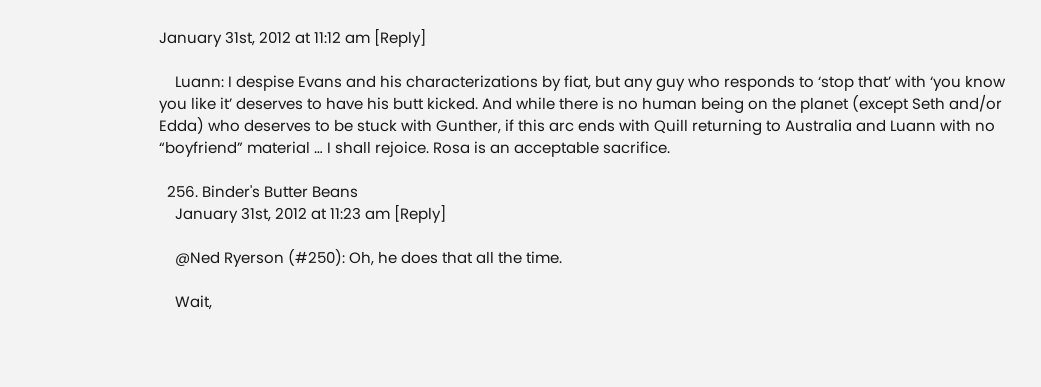January 31st, 2012 at 11:12 am [Reply]

    Luann: I despise Evans and his characterizations by fiat, but any guy who responds to ‘stop that’ with ‘you know you like it’ deserves to have his butt kicked. And while there is no human being on the planet (except Seth and/or Edda) who deserves to be stuck with Gunther, if this arc ends with Quill returning to Australia and Luann with no “boyfriend” material … I shall rejoice. Rosa is an acceptable sacrifice.

  256. Binder's Butter Beans
    January 31st, 2012 at 11:23 am [Reply]

    @Ned Ryerson (#250): Oh, he does that all the time.

    Wait,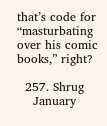that’s code for “masturbating over his comic books,” right?

  257. Shrug
    January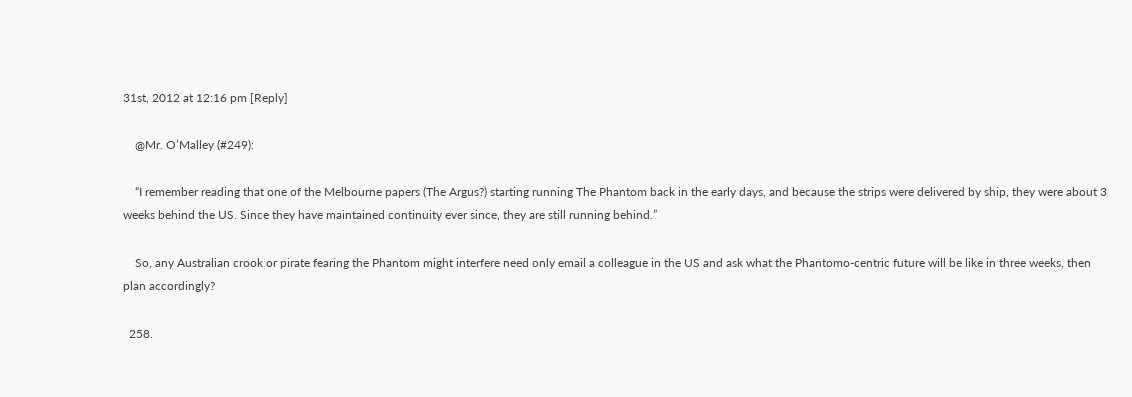31st, 2012 at 12:16 pm [Reply]

    @Mr. O’Malley (#249):

    “I remember reading that one of the Melbourne papers (The Argus?) starting running The Phantom back in the early days, and because the strips were delivered by ship, they were about 3 weeks behind the US. Since they have maintained continuity ever since, they are still running behind.”

    So, any Australian crook or pirate fearing the Phantom might interfere need only email a colleague in the US and ask what the Phantomo-centric future will be like in three weeks, then plan accordingly?

  258.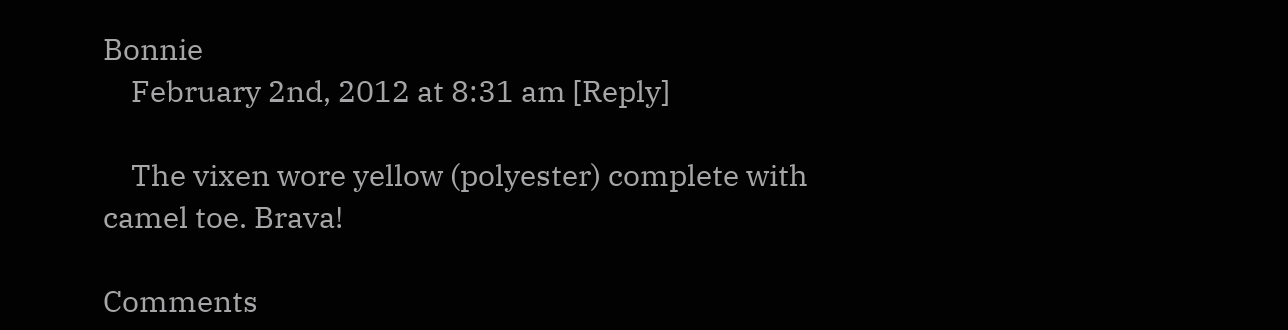Bonnie
    February 2nd, 2012 at 8:31 am [Reply]

    The vixen wore yellow (polyester) complete with camel toe. Brava!

Comments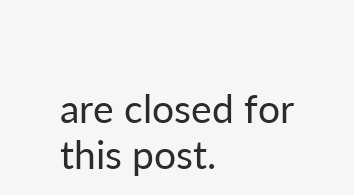are closed for this post.